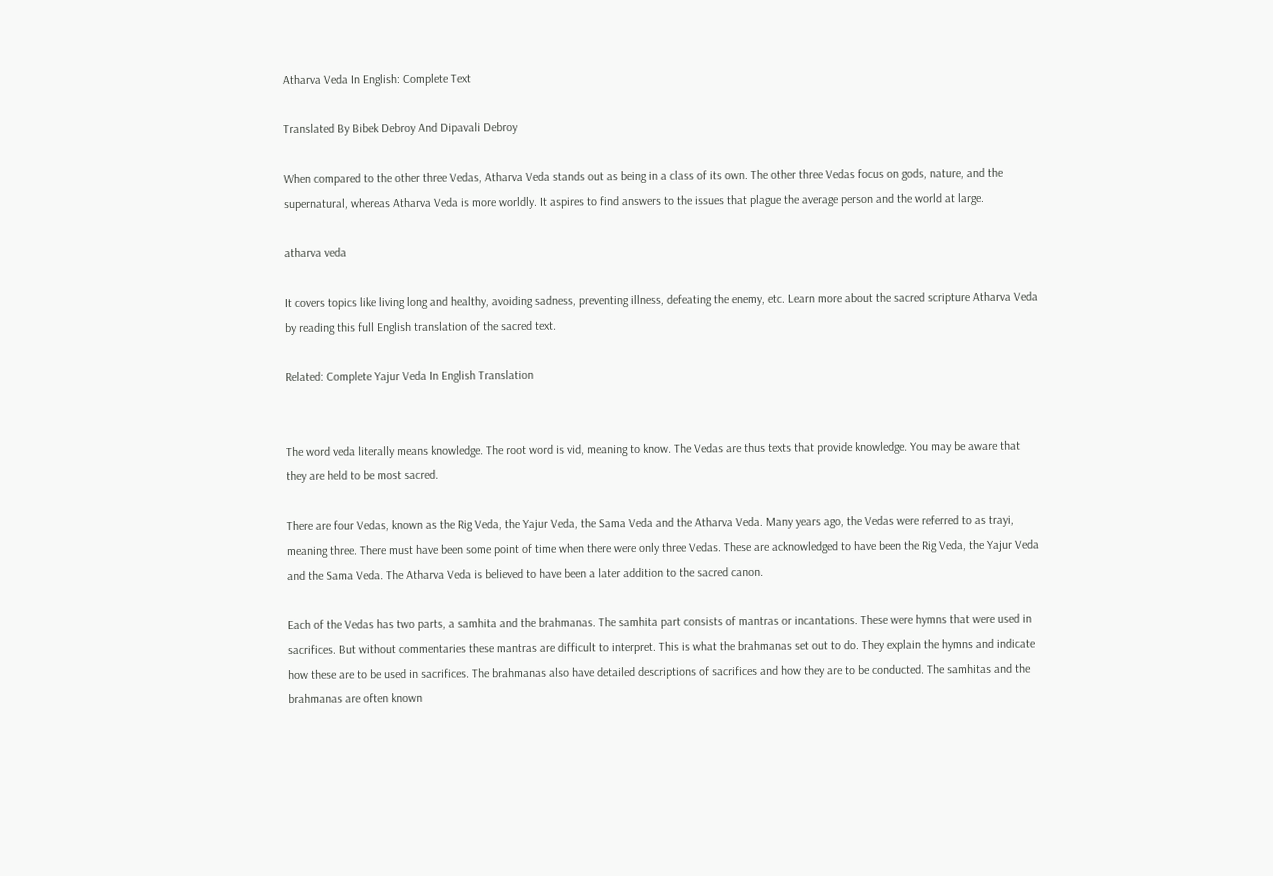Atharva Veda In English: Complete Text

Translated By Bibek Debroy And Dipavali Debroy

When compared to the other three Vedas, Atharva Veda stands out as being in a class of its own. The other three Vedas focus on gods, nature, and the supernatural, whereas Atharva Veda is more worldly. It aspires to find answers to the issues that plague the average person and the world at large.

atharva veda

It covers topics like living long and healthy, avoiding sadness, preventing illness, defeating the enemy, etc. Learn more about the sacred scripture Atharva Veda by reading this full English translation of the sacred text.

Related: Complete Yajur Veda In English Translation


The word veda literally means knowledge. The root word is vid, meaning to know. The Vedas are thus texts that provide knowledge. You may be aware that they are held to be most sacred.

There are four Vedas, known as the Rig Veda, the Yajur Veda, the Sama Veda and the Atharva Veda. Many years ago, the Vedas were referred to as trayi, meaning three. There must have been some point of time when there were only three Vedas. These are acknowledged to have been the Rig Veda, the Yajur Veda and the Sama Veda. The Atharva Veda is believed to have been a later addition to the sacred canon.

Each of the Vedas has two parts, a samhita and the brahmanas. The samhita part consists of mantras or incantations. These were hymns that were used in sacrifices. But without commentaries these mantras are difficult to interpret. This is what the brahmanas set out to do. They explain the hymns and indicate how these are to be used in sacrifices. The brahmanas also have detailed descriptions of sacrifices and how they are to be conducted. The samhitas and the brahmanas are often known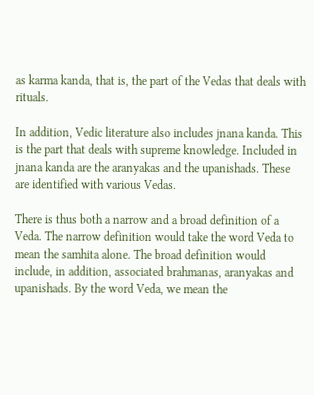as karma kanda, that is, the part of the Vedas that deals with rituals.

In addition, Vedic literature also includes jnana kanda. This is the part that deals with supreme knowledge. Included in jnana kanda are the aranyakas and the upanishads. These are identified with various Vedas.

There is thus both a narrow and a broad definition of a Veda. The narrow definition would take the word Veda to mean the samhita alone. The broad definition would include, in addition, associated brahmanas, aranyakas and upanishads. By the word Veda, we mean the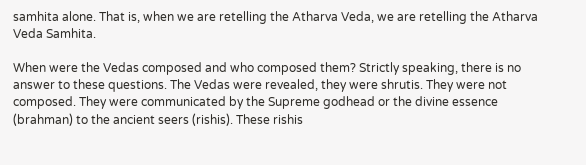samhita alone. That is, when we are retelling the Atharva Veda, we are retelling the Atharva Veda Samhita.

When were the Vedas composed and who composed them? Strictly speaking, there is no answer to these questions. The Vedas were revealed, they were shrutis. They were not composed. They were communicated by the Supreme godhead or the divine essence (brahman) to the ancient seers (rishis). These rishis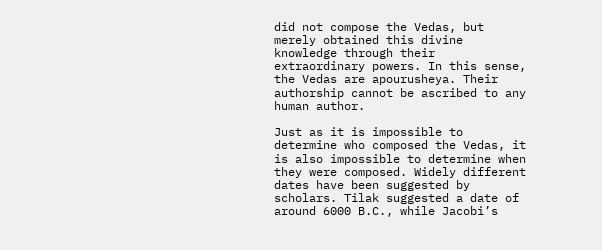did not compose the Vedas, but merely obtained this divine knowledge through their extraordinary powers. In this sense, the Vedas are apourusheya. Their authorship cannot be ascribed to any human author.

Just as it is impossible to determine who composed the Vedas, it is also impossible to determine when they were composed. Widely different dates have been suggested by scholars. Tilak suggested a date of around 6000 B.C., while Jacobi’s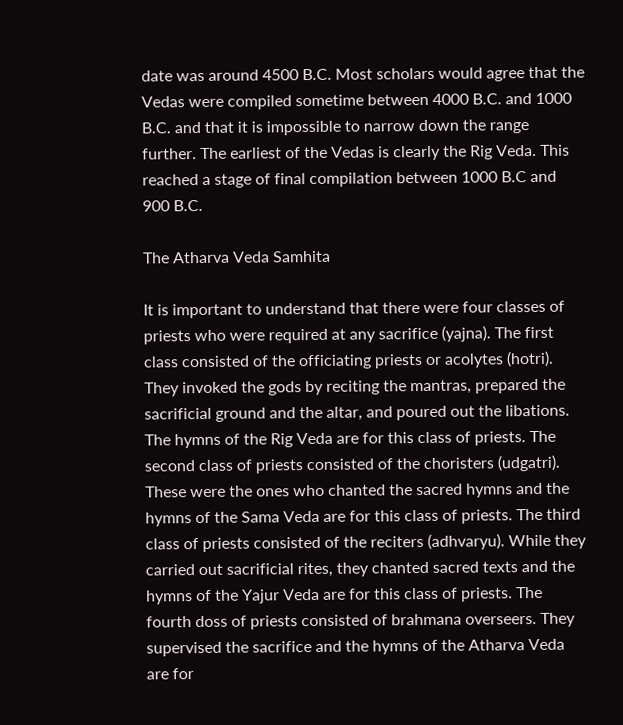date was around 4500 B.C. Most scholars would agree that the Vedas were compiled sometime between 4000 B.C. and 1000 B.C. and that it is impossible to narrow down the range further. The earliest of the Vedas is clearly the Rig Veda. This reached a stage of final compilation between 1000 B.C and 900 B.C.

The Atharva Veda Samhita

It is important to understand that there were four classes of priests who were required at any sacrifice (yajna). The first class consisted of the officiating priests or acolytes (hotri). They invoked the gods by reciting the mantras, prepared the sacrificial ground and the altar, and poured out the libations. The hymns of the Rig Veda are for this class of priests. The second class of priests consisted of the choristers (udgatri). These were the ones who chanted the sacred hymns and the hymns of the Sama Veda are for this class of priests. The third class of priests consisted of the reciters (adhvaryu). While they carried out sacrificial rites, they chanted sacred texts and the hymns of the Yajur Veda are for this class of priests. The fourth doss of priests consisted of brahmana overseers. They supervised the sacrifice and the hymns of the Atharva Veda are for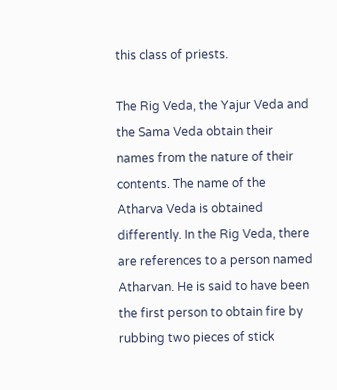this class of priests.

The Rig Veda, the Yajur Veda and the Sama Veda obtain their names from the nature of their contents. The name of the Atharva Veda is obtained differently. In the Rig Veda, there are references to a person named Atharvan. He is said to have been the first person to obtain fire by rubbing two pieces of stick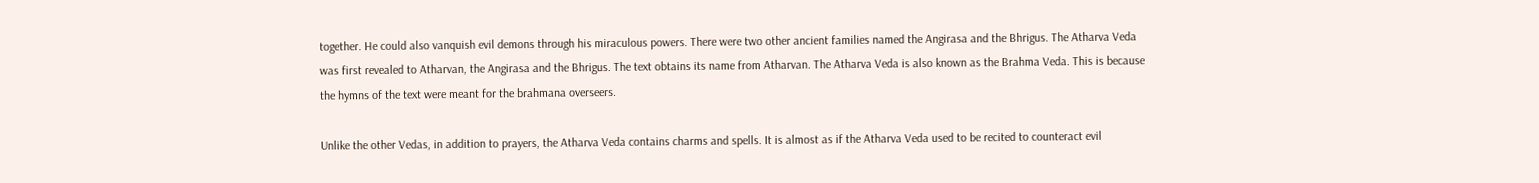together. He could also vanquish evil demons through his miraculous powers. There were two other ancient families named the Angirasa and the Bhrigus. The Atharva Veda was first revealed to Atharvan, the Angirasa and the Bhrigus. The text obtains its name from Atharvan. The Atharva Veda is also known as the Brahma Veda. This is because the hymns of the text were meant for the brahmana overseers.

Unlike the other Vedas, in addition to prayers, the Atharva Veda contains charms and spells. It is almost as if the Atharva Veda used to be recited to counteract evil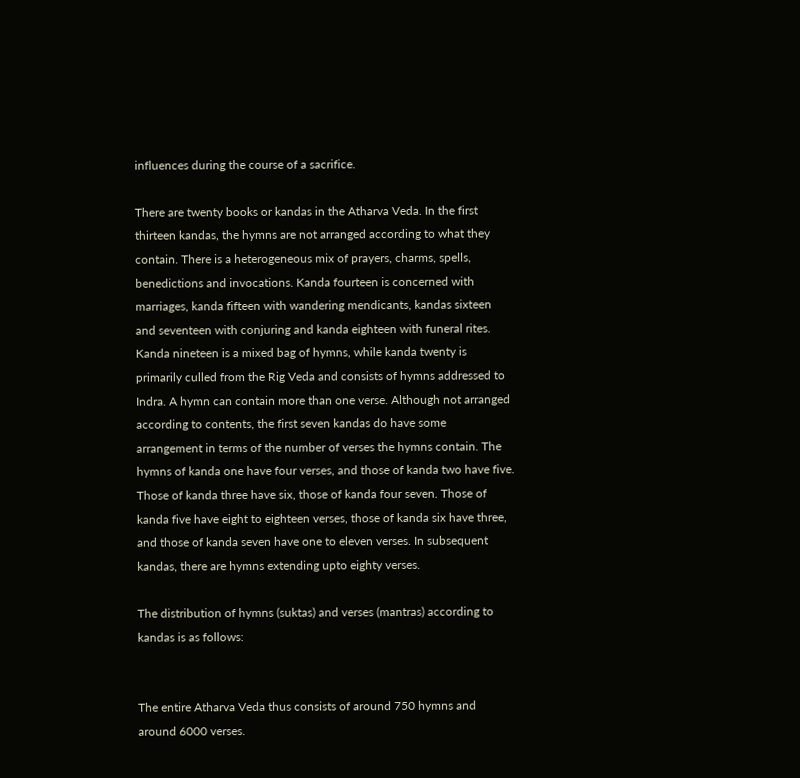influences during the course of a sacrifice.

There are twenty books or kandas in the Atharva Veda. In the first thirteen kandas, the hymns are not arranged according to what they contain. There is a heterogeneous mix of prayers, charms, spells, benedictions and invocations. Kanda fourteen is concerned with marriages, kanda fifteen with wandering mendicants, kandas sixteen and seventeen with conjuring and kanda eighteen with funeral rites. Kanda nineteen is a mixed bag of hymns, while kanda twenty is primarily culled from the Rig Veda and consists of hymns addressed to Indra. A hymn can contain more than one verse. Although not arranged according to contents, the first seven kandas do have some arrangement in terms of the number of verses the hymns contain. The hymns of kanda one have four verses, and those of kanda two have five. Those of kanda three have six, those of kanda four seven. Those of kanda five have eight to eighteen verses, those of kanda six have three, and those of kanda seven have one to eleven verses. In subsequent kandas, there are hymns extending upto eighty verses.

The distribution of hymns (suktas) and verses (mantras) according to kandas is as follows:


The entire Atharva Veda thus consists of around 750 hymns and around 6000 verses.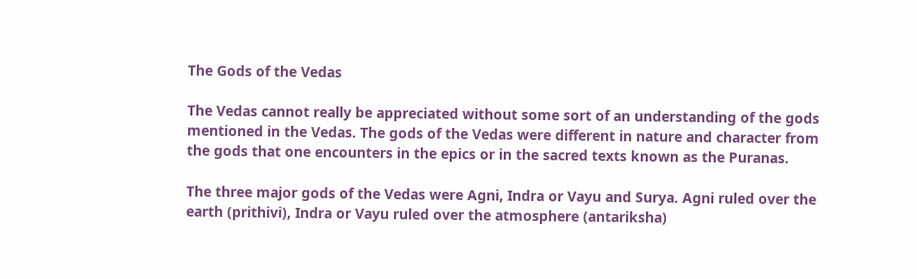The Gods of the Vedas

The Vedas cannot really be appreciated without some sort of an understanding of the gods mentioned in the Vedas. The gods of the Vedas were different in nature and character from the gods that one encounters in the epics or in the sacred texts known as the Puranas.

The three major gods of the Vedas were Agni, Indra or Vayu and Surya. Agni ruled over the earth (prithivi), Indra or Vayu ruled over the atmosphere (antariksha)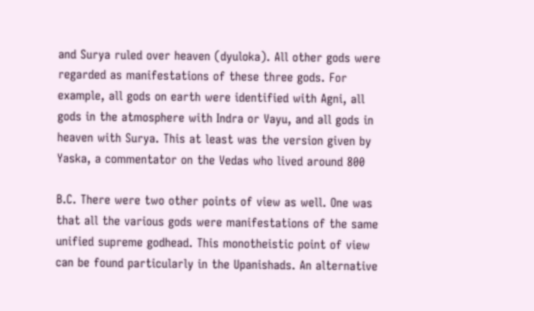and Surya ruled over heaven (dyuloka). All other gods were regarded as manifestations of these three gods. For example, all gods on earth were identified with Agni, all gods in the atmosphere with Indra or Vayu, and all gods in heaven with Surya. This at least was the version given by Yaska, a commentator on the Vedas who lived around 800

B.C. There were two other points of view as well. One was that all the various gods were manifestations of the same unified supreme godhead. This monotheistic point of view can be found particularly in the Upanishads. An alternative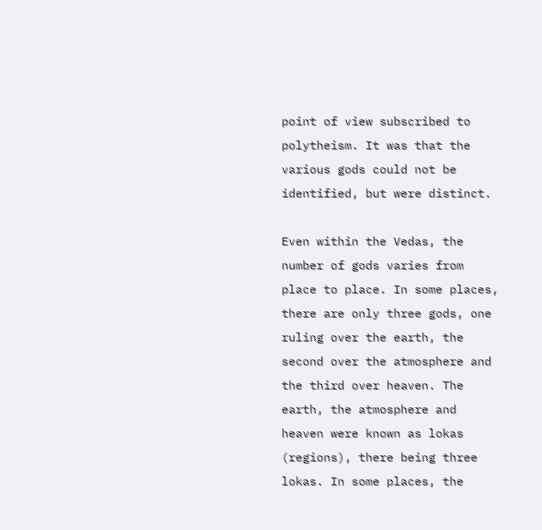point of view subscribed to polytheism. It was that the various gods could not be identified, but were distinct.

Even within the Vedas, the number of gods varies from place to place. In some places, there are only three gods, one ruling over the earth, the second over the atmosphere and the third over heaven. The earth, the atmosphere and heaven were known as lokas (regions), there being three lokas. In some places, the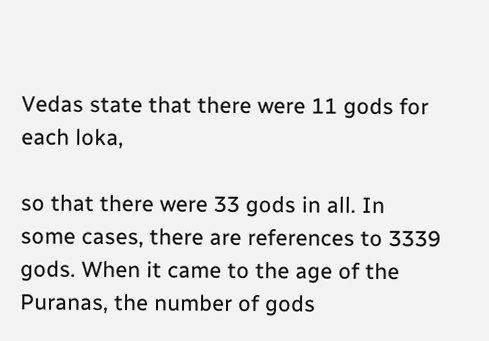Vedas state that there were 11 gods for each loka,

so that there were 33 gods in all. In some cases, there are references to 3339 gods. When it came to the age of the Puranas, the number of gods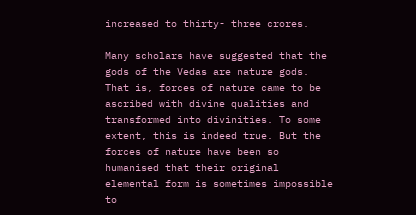increased to thirty- three crores.

Many scholars have suggested that the gods of the Vedas are nature gods. That is, forces of nature came to be ascribed with divine qualities and transformed into divinities. To some extent, this is indeed true. But the forces of nature have been so humanised that their original elemental form is sometimes impossible to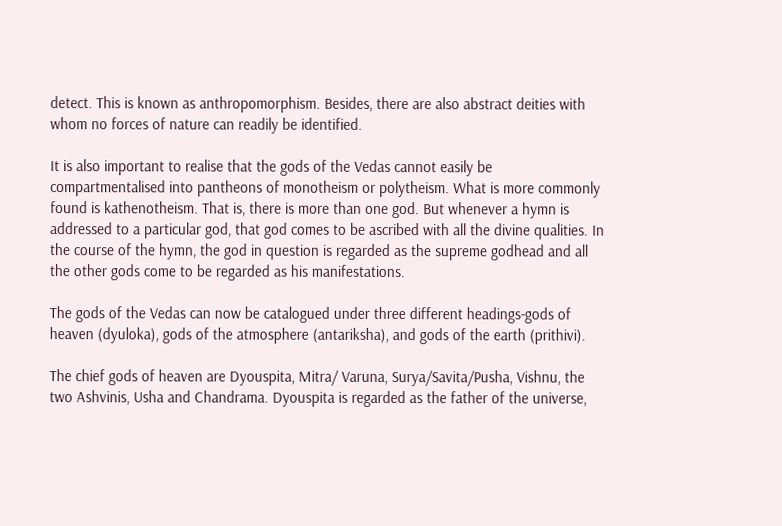detect. This is known as anthropomorphism. Besides, there are also abstract deities with whom no forces of nature can readily be identified.

It is also important to realise that the gods of the Vedas cannot easily be compartmentalised into pantheons of monotheism or polytheism. What is more commonly found is kathenotheism. That is, there is more than one god. But whenever a hymn is addressed to a particular god, that god comes to be ascribed with all the divine qualities. In the course of the hymn, the god in question is regarded as the supreme godhead and all the other gods come to be regarded as his manifestations.

The gods of the Vedas can now be catalogued under three different headings-gods of heaven (dyuloka), gods of the atmosphere (antariksha), and gods of the earth (prithivi).

The chief gods of heaven are Dyouspita, Mitra/ Varuna, Surya/Savita/Pusha, Vishnu, the two Ashvinis, Usha and Chandrama. Dyouspita is regarded as the father of the universe,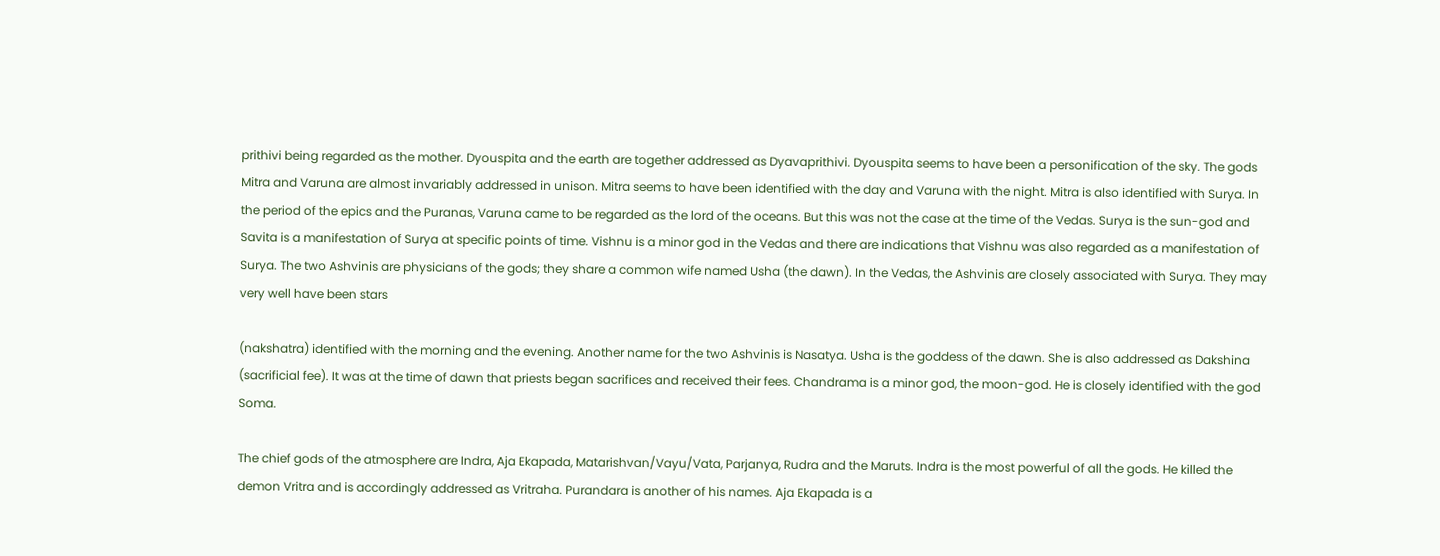prithivi being regarded as the mother. Dyouspita and the earth are together addressed as Dyavaprithivi. Dyouspita seems to have been a personification of the sky. The gods Mitra and Varuna are almost invariably addressed in unison. Mitra seems to have been identified with the day and Varuna with the night. Mitra is also identified with Surya. In the period of the epics and the Puranas, Varuna came to be regarded as the lord of the oceans. But this was not the case at the time of the Vedas. Surya is the sun-god and Savita is a manifestation of Surya at specific points of time. Vishnu is a minor god in the Vedas and there are indications that Vishnu was also regarded as a manifestation of Surya. The two Ashvinis are physicians of the gods; they share a common wife named Usha (the dawn). In the Vedas, the Ashvinis are closely associated with Surya. They may very well have been stars

(nakshatra) identified with the morning and the evening. Another name for the two Ashvinis is Nasatya. Usha is the goddess of the dawn. She is also addressed as Dakshina (sacrificial fee). It was at the time of dawn that priests began sacrifices and received their fees. Chandrama is a minor god, the moon-god. He is closely identified with the god Soma.

The chief gods of the atmosphere are Indra, Aja Ekapada, Matarishvan/Vayu/Vata, Parjanya, Rudra and the Maruts. Indra is the most powerful of all the gods. He killed the demon Vritra and is accordingly addressed as Vritraha. Purandara is another of his names. Aja Ekapada is a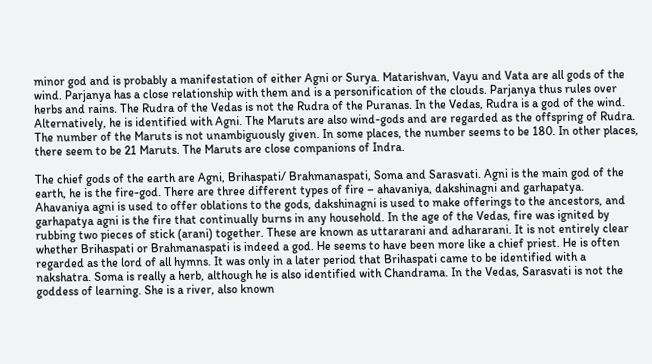minor god and is probably a manifestation of either Agni or Surya. Matarishvan, Vayu and Vata are all gods of the wind. Parjanya has a close relationship with them and is a personification of the clouds. Parjanya thus rules over herbs and rains. The Rudra of the Vedas is not the Rudra of the Puranas. In the Vedas, Rudra is a god of the wind. Alternatively, he is identified with Agni. The Maruts are also wind-gods and are regarded as the offspring of Rudra. The number of the Maruts is not unambiguously given. In some places, the number seems to be 180. In other places, there seem to be 21 Maruts. The Maruts are close companions of Indra.

The chief gods of the earth are Agni, Brihaspati/ Brahmanaspati, Soma and Sarasvati. Agni is the main god of the earth, he is the fire-god. There are three different types of fire – ahavaniya, dakshinagni and garhapatya. Ahavaniya agni is used to offer oblations to the gods, dakshinagni is used to make offerings to the ancestors, and garhapatya agni is the fire that continually burns in any household. In the age of the Vedas, fire was ignited by rubbing two pieces of stick (arani) together. These are known as uttararani and adhararani. It is not entirely clear whether Brihaspati or Brahmanaspati is indeed a god. He seems to have been more like a chief priest. He is often regarded as the lord of all hymns. It was only in a later period that Brihaspati came to be identified with a nakshatra. Soma is really a herb, although he is also identified with Chandrama. In the Vedas, Sarasvati is not the goddess of learning. She is a river, also known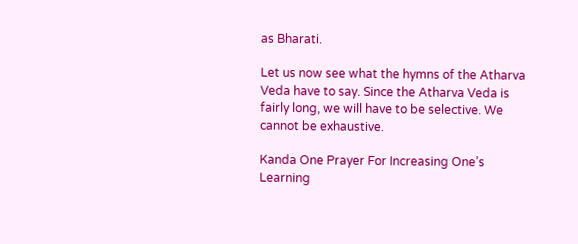as Bharati.

Let us now see what the hymns of the Atharva Veda have to say. Since the Atharva Veda is fairly long, we will have to be selective. We cannot be exhaustive.

Kanda One Prayer For Increasing One’s Learning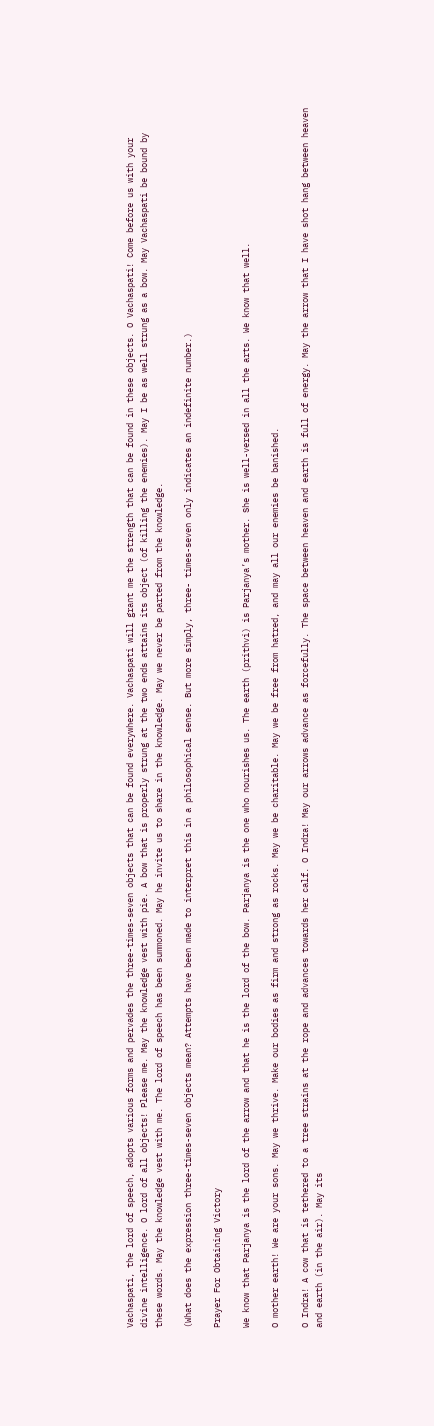Vachaspati, the lord of speech, adopts various forms and pervades the three-times-seven objects that can be found everywhere. Vachaspati will grant me the strength that can be found in these objects. O Vachaspati! Come before us with your divine intelligence. O lord of all objects! Please me. May the knowledge vest with pie. A bow that is properly strung at the two ends attains its object (of killing the enemies). May I be as well strung as a bow. May Vachaspati be bound by these words. May the knowledge vest with me. The lord of speech has been summoned. May he invite us to share in the knowledge. May we never be parted from the knowledge.

(What does the expression three-times-seven objects mean? Attempts have been made to interpret this in a philosophical sense. But more simply, three- times-seven only indicates an indefinite number.)

Prayer For Obtaining Victory

We know that Parjanya is the lord of the arrow and that he is the lord of the bow. Parjanya is the one who nourishes us. The earth (prithvi) is Parjanya’s mother. She is well-versed in all the arts. We know that well.

O mother earth! We are your sons. May we thrive. Make our bodies as firm and strong as rocks. May we be charitable. May we be free from hatred, and may all our enemies be banished.

O Indra! A cow that is tethered to a tree strains at the rope and advances towards her calf. O Indra! May our arrows advance as forcefully. The space between heaven and earth is full of energy. May the arrow that I have shot hang between heaven and earth (in the air). May its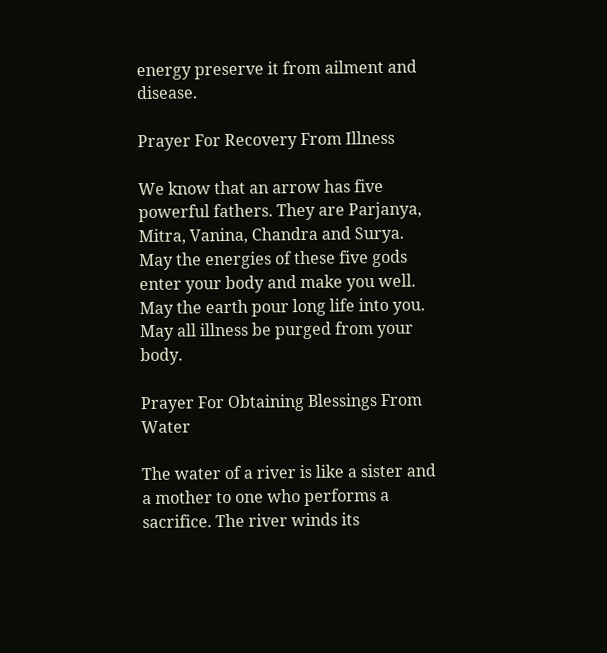energy preserve it from ailment and disease.

Prayer For Recovery From Illness

We know that an arrow has five powerful fathers. They are Parjanya, Mitra, Vanina, Chandra and Surya. May the energies of these five gods enter your body and make you well. May the earth pour long life into you. May all illness be purged from your body.

Prayer For Obtaining Blessings From Water

The water of a river is like a sister and a mother to one who performs a sacrifice. The river winds its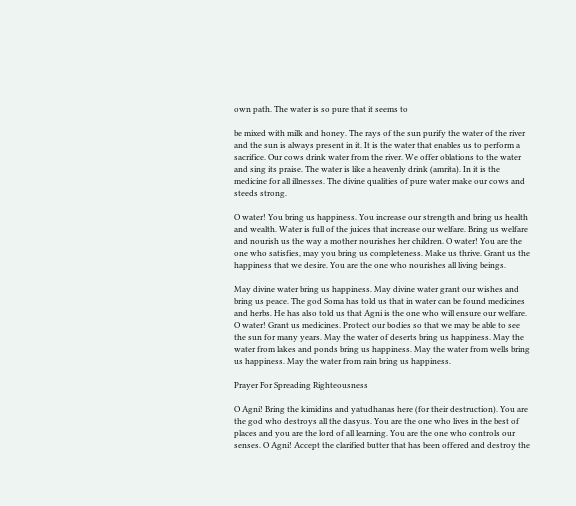own path. The water is so pure that it seems to

be mixed with milk and honey. The rays of the sun purify the water of the river and the sun is always present in it. It is the water that enables us to perform a sacrifice. Our cows drink water from the river. We offer oblations to the water and sing its praise. The water is like a heavenly drink (amrita). In it is the medicine for all illnesses. The divine qualities of pure water make our cows and steeds strong.

O water! You bring us happiness. You increase our strength and bring us health and wealth. Water is full of the juices that increase our welfare. Bring us welfare and nourish us the way a mother nourishes her children. O water! You are the one who satisfies, may you bring us completeness. Make us thrive. Grant us the happiness that we desire. You are the one who nourishes all living beings.

May divine water bring us happiness. May divine water grant our wishes and bring us peace. The god Soma has told us that in water can be found medicines and herbs. He has also told us that Agni is the one who will ensure our welfare. O water! Grant us medicines. Protect our bodies so that we may be able to see the sun for many years. May the water of deserts bring us happiness. May the water from lakes and ponds bring us happiness. May the water from wells bring us happiness. May the water from rain bring us happiness.

Prayer For Spreading Righteousness

O Agni! Bring the kimidins and yatudhanas here (for their destruction). You are the god who destroys all the dasyus. You are the one who lives in the best of places and you are the lord of all learning. You are the one who controls our senses. O Agni! Accept the clarified butter that has been offered and destroy the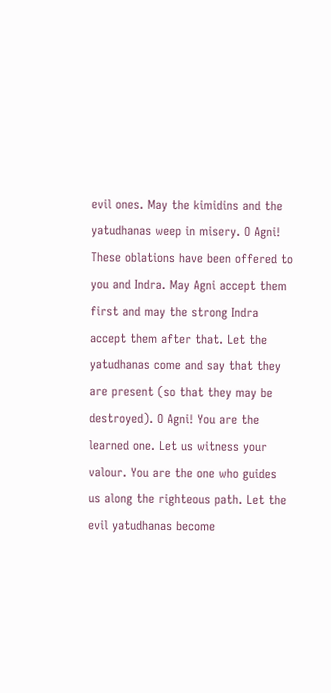evil ones. May the kimidins and the yatudhanas weep in misery. O Agni! These oblations have been offered to you and Indra. May Agni accept them first and may the strong Indra accept them after that. Let the yatudhanas come and say that they are present (so that they may be destroyed). O Agni! You are the learned one. Let us witness your valour. You are the one who guides us along the righteous path. Let the evil yatudhanas become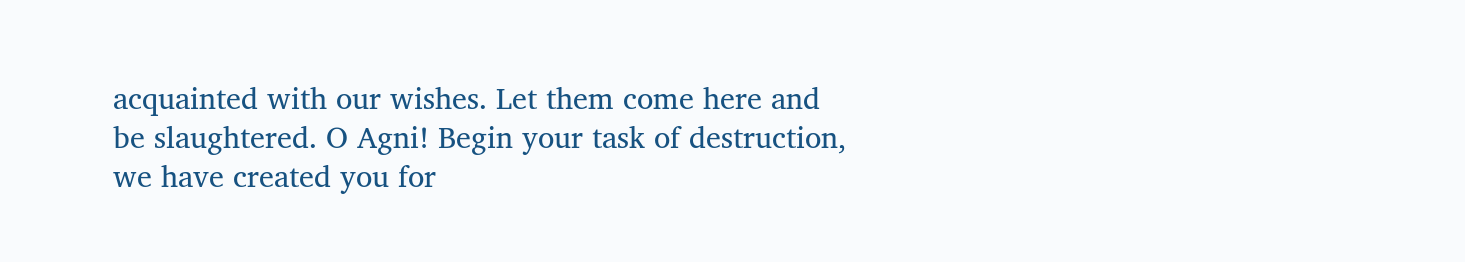acquainted with our wishes. Let them come here and be slaughtered. O Agni! Begin your task of destruction, we have created you for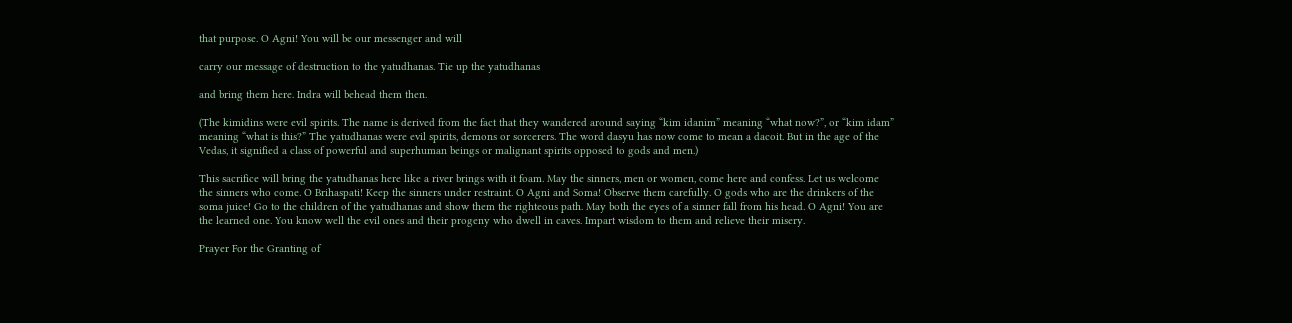that purpose. O Agni! You will be our messenger and will

carry our message of destruction to the yatudhanas. Tie up the yatudhanas

and bring them here. Indra will behead them then.

(The kimidins were evil spirits. The name is derived from the fact that they wandered around saying “kim idanim” meaning “what now?”, or “kim idam” meaning “what is this?” The yatudhanas were evil spirits, demons or sorcerers. The word dasyu has now come to mean a dacoit. But in the age of the Vedas, it signified a class of powerful and superhuman beings or malignant spirits opposed to gods and men.)

This sacrifice will bring the yatudhanas here like a river brings with it foam. May the sinners, men or women, come here and confess. Let us welcome the sinners who come. O Brihaspati! Keep the sinners under restraint. O Agni and Soma! Observe them carefully. O gods who are the drinkers of the soma juice! Go to the children of the yatudhanas and show them the righteous path. May both the eyes of a sinner fall from his head. O Agni! You are the learned one. You know well the evil ones and their progeny who dwell in caves. Impart wisdom to them and relieve their misery.

Prayer For the Granting of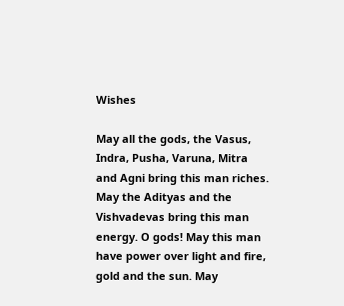Wishes

May all the gods, the Vasus, Indra, Pusha, Varuna, Mitra and Agni bring this man riches. May the Adityas and the Vishvadevas bring this man energy. O gods! May this man have power over light and fire, gold and the sun. May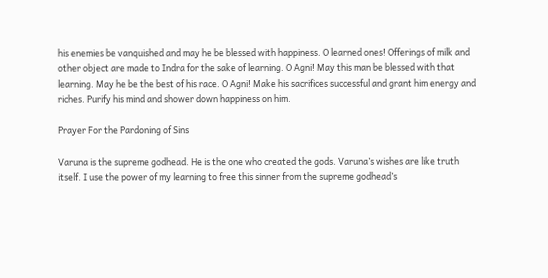his enemies be vanquished and may he be blessed with happiness. O learned ones! Offerings of milk and other object are made to Indra for the sake of learning. O Agni! May this man be blessed with that learning. May he be the best of his race. O Agni! Make his sacrifices successful and grant him energy and riches. Purify his mind and shower down happiness on him.

Prayer For the Pardoning of Sins

Varuna is the supreme godhead. He is the one who created the gods. Varuna’s wishes are like truth itself. I use the power of my learning to free this sinner from the supreme godhead’s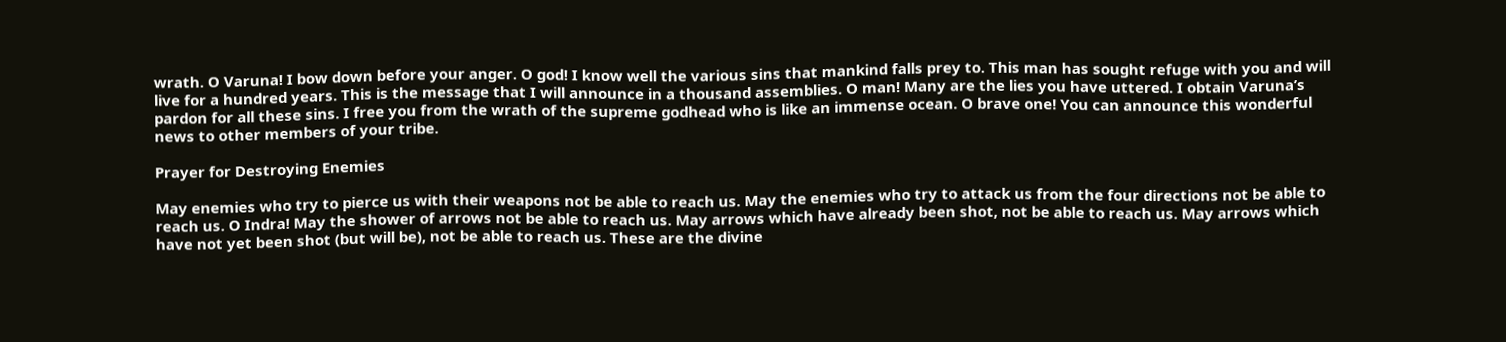wrath. O Varuna! I bow down before your anger. O god! I know well the various sins that mankind falls prey to. This man has sought refuge with you and will live for a hundred years. This is the message that I will announce in a thousand assemblies. O man! Many are the lies you have uttered. I obtain Varuna’s pardon for all these sins. I free you from the wrath of the supreme godhead who is like an immense ocean. O brave one! You can announce this wonderful news to other members of your tribe.

Prayer for Destroying Enemies

May enemies who try to pierce us with their weapons not be able to reach us. May the enemies who try to attack us from the four directions not be able to reach us. O Indra! May the shower of arrows not be able to reach us. May arrows which have already been shot, not be able to reach us. May arrows which have not yet been shot (but will be), not be able to reach us. These are the divine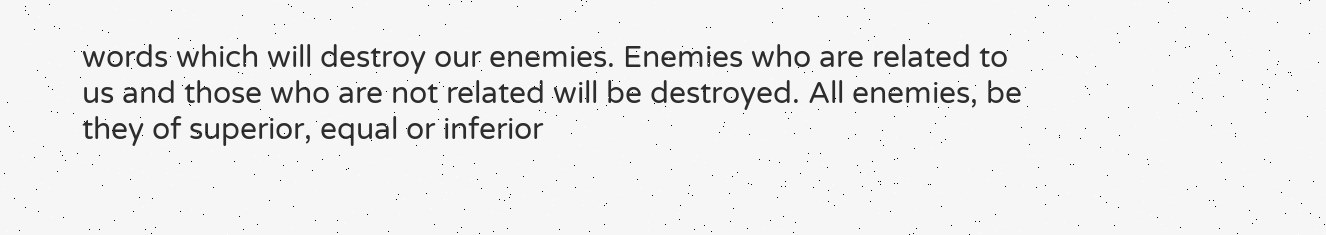words which will destroy our enemies. Enemies who are related to us and those who are not related will be destroyed. All enemies, be they of superior, equal or inferior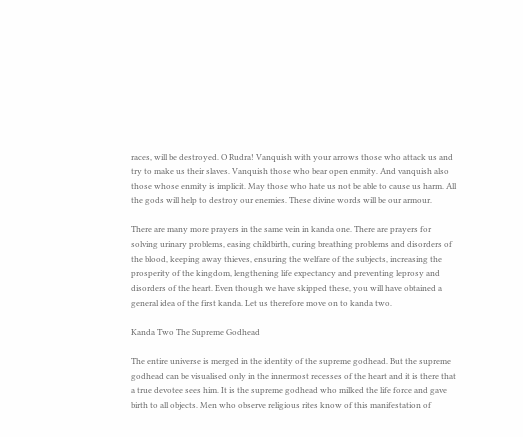races, will be destroyed. O Rudra! Vanquish with your arrows those who attack us and try to make us their slaves. Vanquish those who bear open enmity. And vanquish also those whose enmity is implicit. May those who hate us not be able to cause us harm. All the gods will help to destroy our enemies. These divine words will be our armour.

There are many more prayers in the same vein in kanda one. There are prayers for solving urinary problems, easing childbirth, curing breathing problems and disorders of the blood, keeping away thieves, ensuring the welfare of the subjects, increasing the prosperity of the kingdom, lengthening life expectancy and preventing leprosy and disorders of the heart. Even though we have skipped these, you will have obtained a general idea of the first kanda. Let us therefore move on to kanda two.

Kanda Two The Supreme Godhead

The entire universe is merged in the identity of the supreme godhead. But the supreme godhead can be visualised only in the innermost recesses of the heart and it is there that a true devotee sees him. It is the supreme godhead who milked the life force and gave birth to all objects. Men who observe religious rites know of this manifestation of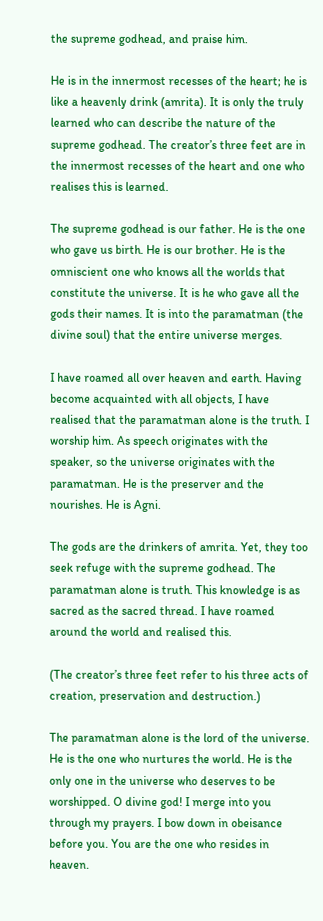the supreme godhead, and praise him.

He is in the innermost recesses of the heart; he is like a heavenly drink (amrita). It is only the truly learned who can describe the nature of the supreme godhead. The creator’s three feet are in the innermost recesses of the heart and one who realises this is learned.

The supreme godhead is our father. He is the one who gave us birth. He is our brother. He is the omniscient one who knows all the worlds that constitute the universe. It is he who gave all the gods their names. It is into the paramatman (the divine soul) that the entire universe merges.

I have roamed all over heaven and earth. Having become acquainted with all objects, I have realised that the paramatman alone is the truth. I worship him. As speech originates with the speaker, so the universe originates with the paramatman. He is the preserver and the nourishes. He is Agni.

The gods are the drinkers of amrita. Yet, they too seek refuge with the supreme godhead. The paramatman alone is truth. This knowledge is as sacred as the sacred thread. I have roamed around the world and realised this.

(The creator’s three feet refer to his three acts of creation, preservation and destruction.)

The paramatman alone is the lord of the universe. He is the one who nurtures the world. He is the only one in the universe who deserves to be worshipped. O divine god! I merge into you through my prayers. I bow down in obeisance before you. You are the one who resides in heaven.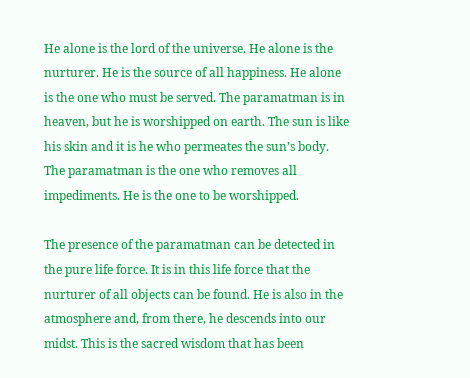He alone is the lord of the universe. He alone is the nurturer. He is the source of all happiness. He alone is the one who must be served. The paramatman is in heaven, but he is worshipped on earth. The sun is like his skin and it is he who permeates the sun’s body. The paramatman is the one who removes all impediments. He is the one to be worshipped.

The presence of the paramatman can be detected in the pure life force. It is in this life force that the nurturer of all objects can be found. He is also in the atmosphere and, from there, he descends into our midst. This is the sacred wisdom that has been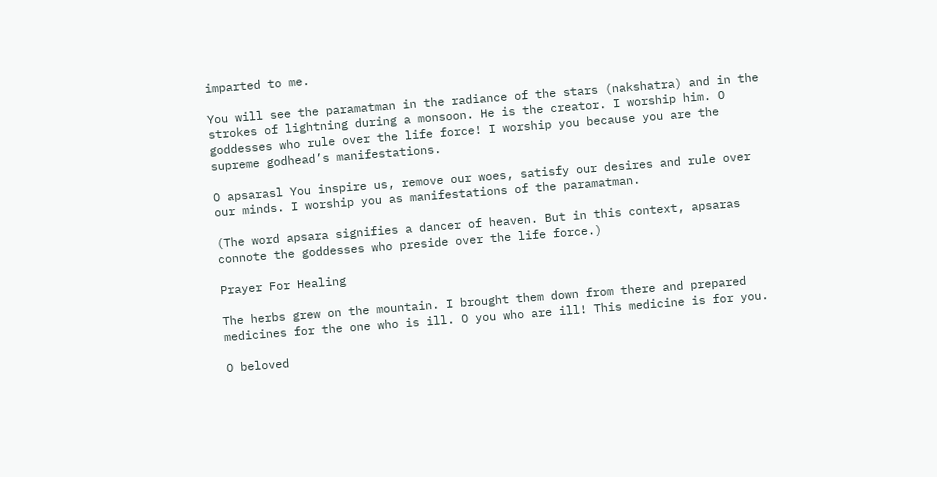imparted to me.

You will see the paramatman in the radiance of the stars (nakshatra) and in the strokes of lightning during a monsoon. He is the creator. I worship him. O goddesses who rule over the life force! I worship you because you are the supreme godhead’s manifestations.

O apsarasl You inspire us, remove our woes, satisfy our desires and rule over our minds. I worship you as manifestations of the paramatman.

(The word apsara signifies a dancer of heaven. But in this context, apsaras connote the goddesses who preside over the life force.)

Prayer For Healing

The herbs grew on the mountain. I brought them down from there and prepared medicines for the one who is ill. O you who are ill! This medicine is for you.

O beloved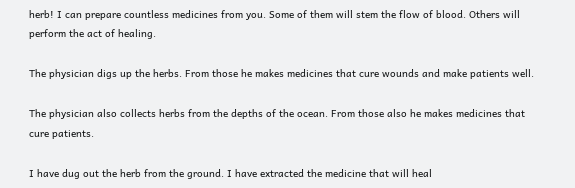herb! I can prepare countless medicines from you. Some of them will stem the flow of blood. Others will perform the act of healing.

The physician digs up the herbs. From those he makes medicines that cure wounds and make patients well.

The physician also collects herbs from the depths of the ocean. From those also he makes medicines that cure patients.

I have dug out the herb from the ground. I have extracted the medicine that will heal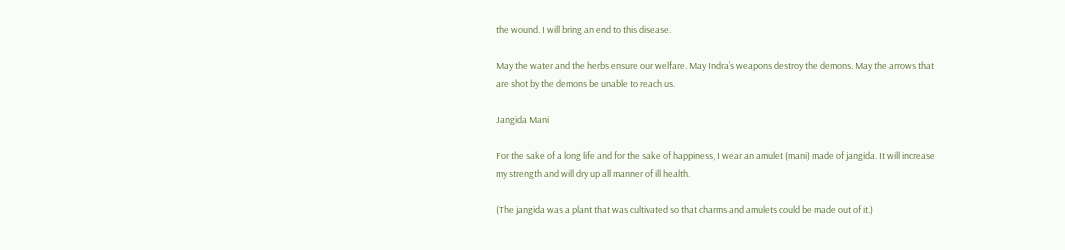the wound. I will bring an end to this disease.

May the water and the herbs ensure our welfare. May Indra’s weapons destroy the demons. May the arrows that are shot by the demons be unable to reach us.

Jangida Mani

For the sake of a long life and for the sake of happiness, I wear an amulet (mani) made of jangida. It will increase my strength and will dry up all manner of ill health.

(The jangida was a plant that was cultivated so that charms and amulets could be made out of it.)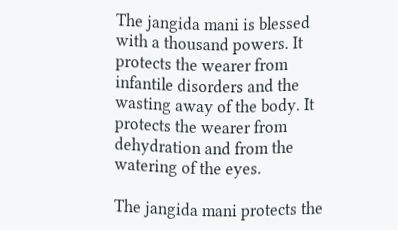The jangida mani is blessed with a thousand powers. It protects the wearer from infantile disorders and the wasting away of the body. It protects the wearer from dehydration and from the watering of the eyes.

The jangida mani protects the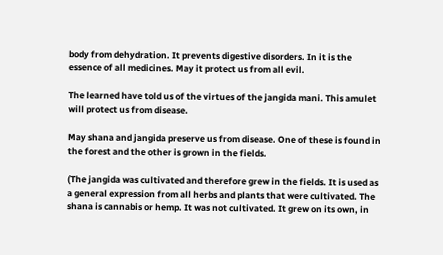body from dehydration. It prevents digestive disorders. In it is the essence of all medicines. May it protect us from all evil.

The learned have told us of the virtues of the jangida mani. This amulet will protect us from disease.

May shana and jangida preserve us from disease. One of these is found in the forest and the other is grown in the fields.

(The jangida was cultivated and therefore grew in the fields. It is used as a general expression from all herbs and plants that were cultivated. The shana is cannabis or hemp. It was not cultivated. It grew on its own, in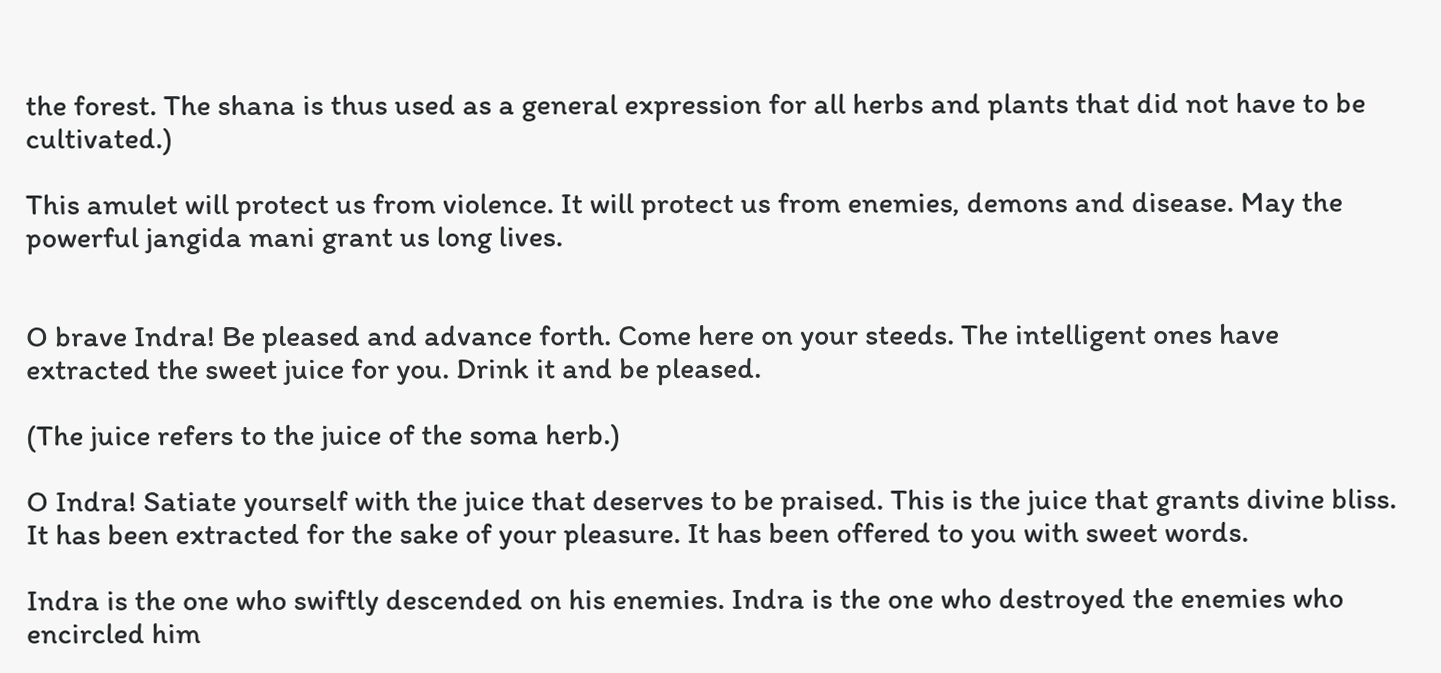the forest. The shana is thus used as a general expression for all herbs and plants that did not have to be cultivated.)

This amulet will protect us from violence. It will protect us from enemies, demons and disease. May the powerful jangida mani grant us long lives.


O brave Indra! Be pleased and advance forth. Come here on your steeds. The intelligent ones have extracted the sweet juice for you. Drink it and be pleased.

(The juice refers to the juice of the soma herb.)

O Indra! Satiate yourself with the juice that deserves to be praised. This is the juice that grants divine bliss. It has been extracted for the sake of your pleasure. It has been offered to you with sweet words.

Indra is the one who swiftly descended on his enemies. Indra is the one who destroyed the enemies who encircled him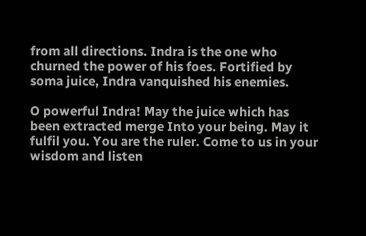from all directions. Indra is the one who churned the power of his foes. Fortified by soma juice, Indra vanquished his enemies.

O powerful Indra! May the juice which has been extracted merge Into your being. May it fulfil you. You are the ruler. Come to us in your wisdom and listen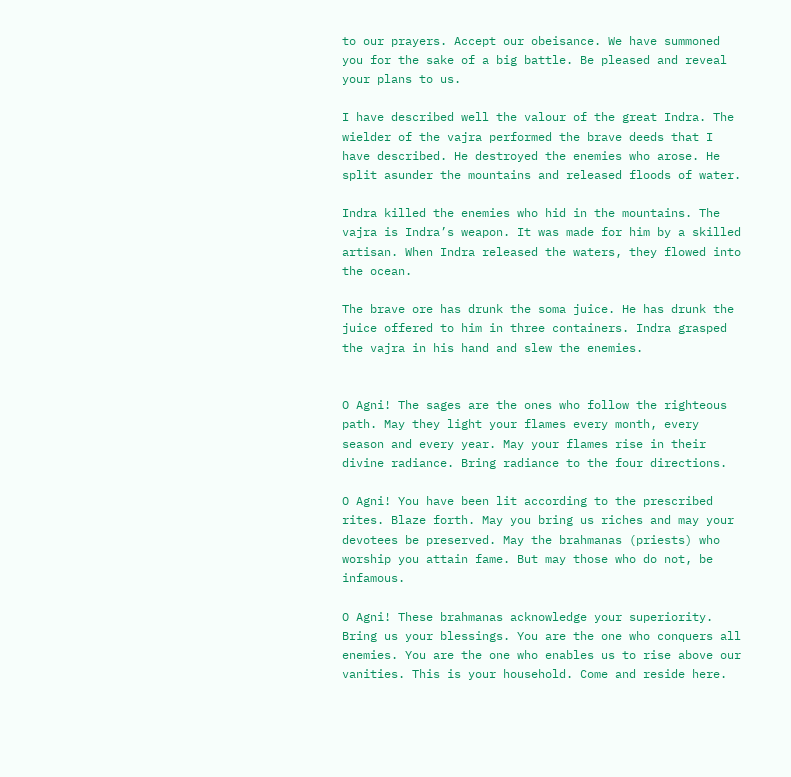to our prayers. Accept our obeisance. We have summoned you for the sake of a big battle. Be pleased and reveal your plans to us.

I have described well the valour of the great Indra. The wielder of the vajra performed the brave deeds that I have described. He destroyed the enemies who arose. He split asunder the mountains and released floods of water.

Indra killed the enemies who hid in the mountains. The vajra is Indra’s weapon. It was made for him by a skilled artisan. When Indra released the waters, they flowed into the ocean.

The brave ore has drunk the soma juice. He has drunk the juice offered to him in three containers. Indra grasped the vajra in his hand and slew the enemies.


O Agni! The sages are the ones who follow the righteous path. May they light your flames every month, every season and every year. May your flames rise in their divine radiance. Bring radiance to the four directions.

O Agni! You have been lit according to the prescribed rites. Blaze forth. May you bring us riches and may your devotees be preserved. May the brahmanas (priests) who worship you attain fame. But may those who do not, be infamous.

O Agni! These brahmanas acknowledge your superiority. Bring us your blessings. You are the one who conquers all enemies. You are the one who enables us to rise above our vanities. This is your household. Come and reside here.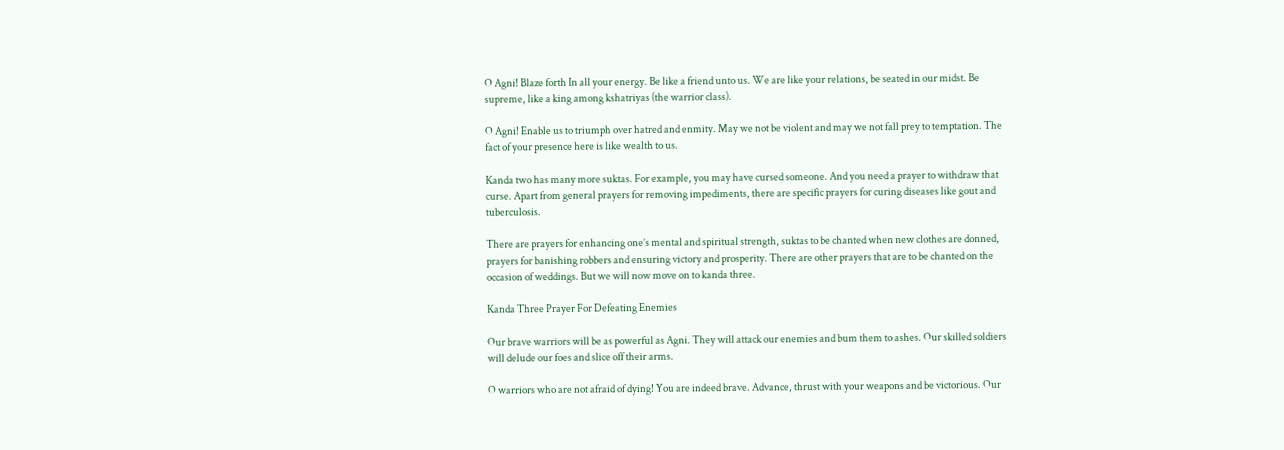O Agni! Blaze forth In all your energy. Be like a friend unto us. We are like your relations, be seated in our midst. Be supreme, like a king among kshatriyas (the warrior class).

O Agni! Enable us to triumph over hatred and enmity. May we not be violent and may we not fall prey to temptation. The fact of your presence here is like wealth to us.

Kanda two has many more suktas. For example, you may have cursed someone. And you need a prayer to withdraw that curse. Apart from general prayers for removing impediments, there are specific prayers for curing diseases like gout and tuberculosis.

There are prayers for enhancing one’s mental and spiritual strength, suktas to be chanted when new clothes are donned, prayers for banishing robbers and ensuring victory and prosperity. There are other prayers that are to be chanted on the occasion of weddings. But we will now move on to kanda three.

Kanda Three Prayer For Defeating Enemies

Our brave warriors will be as powerful as Agni. They will attack our enemies and bum them to ashes. Our skilled soldiers will delude our foes and slice off their arms.

O warriors who are not afraid of dying! You are indeed brave. Advance, thrust with your weapons and be victorious. Our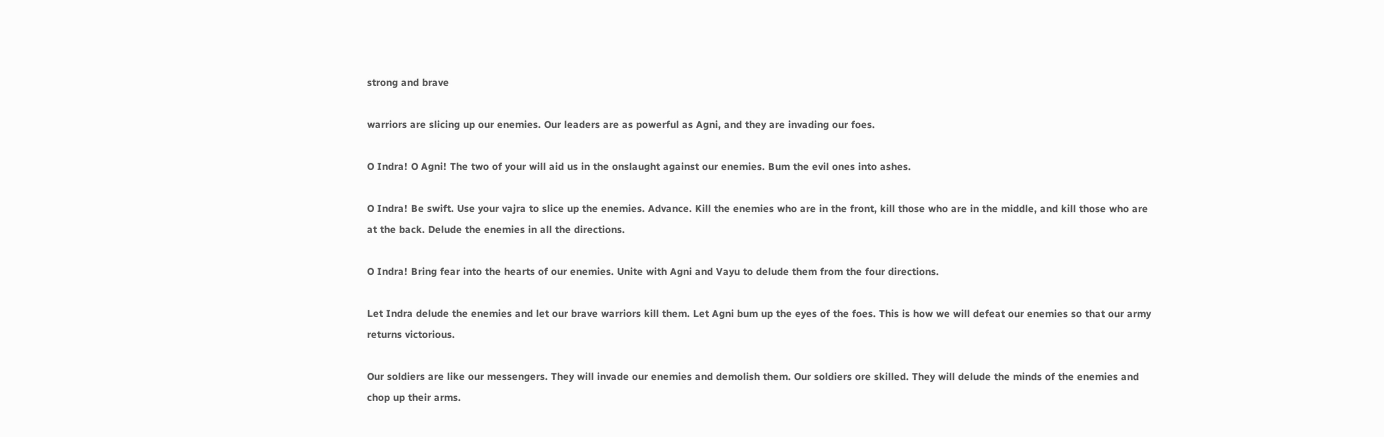strong and brave

warriors are slicing up our enemies. Our leaders are as powerful as Agni, and they are invading our foes.

O Indra! O Agni! The two of your will aid us in the onslaught against our enemies. Bum the evil ones into ashes.

O Indra! Be swift. Use your vajra to slice up the enemies. Advance. Kill the enemies who are in the front, kill those who are in the middle, and kill those who are at the back. Delude the enemies in all the directions.

O Indra! Bring fear into the hearts of our enemies. Unite with Agni and Vayu to delude them from the four directions.

Let Indra delude the enemies and let our brave warriors kill them. Let Agni bum up the eyes of the foes. This is how we will defeat our enemies so that our army returns victorious.

Our soldiers are like our messengers. They will invade our enemies and demolish them. Our soldiers ore skilled. They will delude the minds of the enemies and chop up their arms.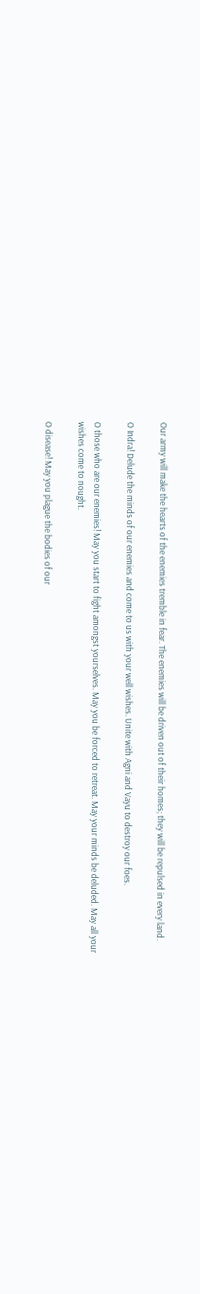Our army will make the hearts of the enemies tremble in fear. The enemies will be driven out of their homes; they will be repulsed in every land.

O Indra! Delude the minds of our enemies and come to us with your well wishes. Unite with Agni and Vayu to destroy our foes.

O those who are our enemies! May you start to fight amongst yourselves. May you be forced to retreat. May your minds be deluded. May all your wishes come to nought.

O disease! May you plague the bodies of our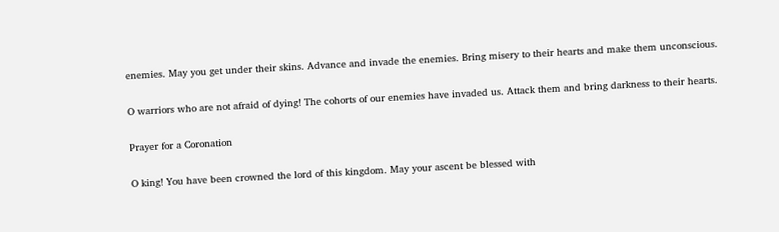enemies. May you get under their skins. Advance and invade the enemies. Bring misery to their hearts and make them unconscious.

O warriors who are not afraid of dying! The cohorts of our enemies have invaded us. Attack them and bring darkness to their hearts.

Prayer for a Coronation

O king! You have been crowned the lord of this kingdom. May your ascent be blessed with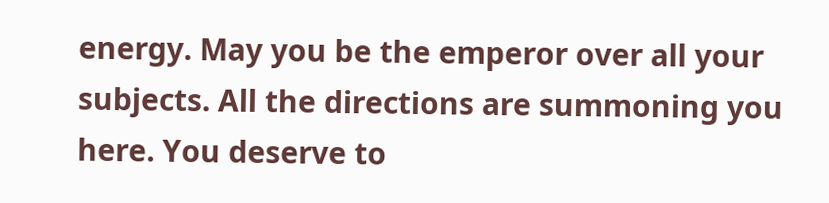energy. May you be the emperor over all your subjects. All the directions are summoning you here. You deserve to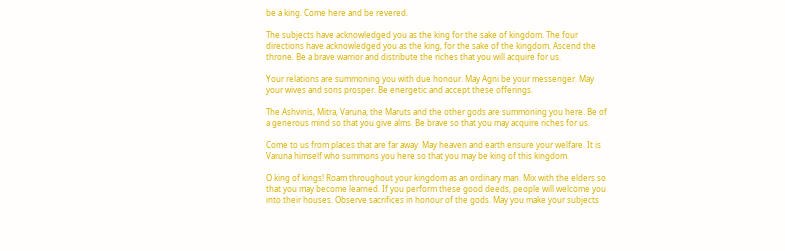be a king. Come here and be revered.

The subjects have acknowledged you as the king for the sake of kingdom. The four directions have acknowledged you as the king, for the sake of the kingdom. Ascend the throne. Be a brave warrior and distribute the riches that you will acquire for us.

Your relations are summoning you with due honour. May Agni be your messenger. May your wives and sons prosper. Be energetic and accept these offerings.

The Ashvinis, Mitra, Varuna, the Maruts and the other gods are summoning you here. Be of a generous mind so that you give alms. Be brave so that you may acquire riches for us.

Come to us from places that are far away. May heaven and earth ensure your welfare. It is Varuna himself who summons you here so that you may be king of this kingdom.

O king of kings! Roam throughout your kingdom as an ordinary man. Mix with the elders so that you may become learned. If you perform these good deeds, people will welcome you into their houses. Observe sacrifices in honour of the gods. May you make your subjects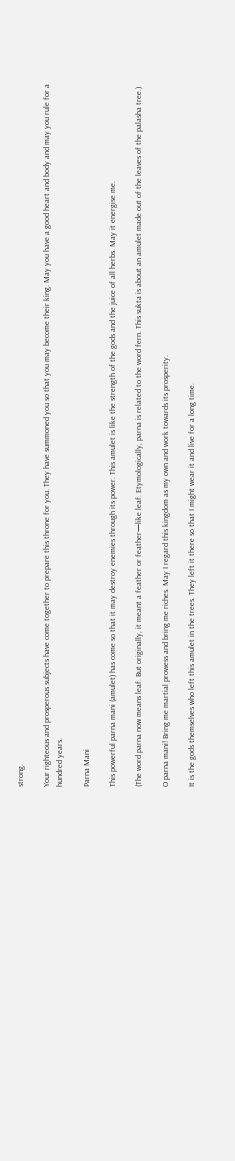strong.

Your righteous and prosperous subjects have come together to prepare this throne for you. They have summoned you so that you may become their king. May you have a good heart and body and may you rule for a hundred years.

Parna Mani

This powerful parna mani (amulet) has come so that it may destroy enemies through its power. This amulet is like the strength of the gods and the juice of all herbs. May it energise me.

(The word parna now means leaf. But originally, it meant a feather or feather—like leaf. Etymologically, parna is related to the word fern. This sukta is about an amulet made out of the leaves of the palasha tree.)

O parna mani! Bring me martial prowess and bring me riches. May I regard this kingdom as my own and work towards its prosperity.

It is the gods themselves who left this amulet in the trees. They left it there so that I might wear it and live for a long time.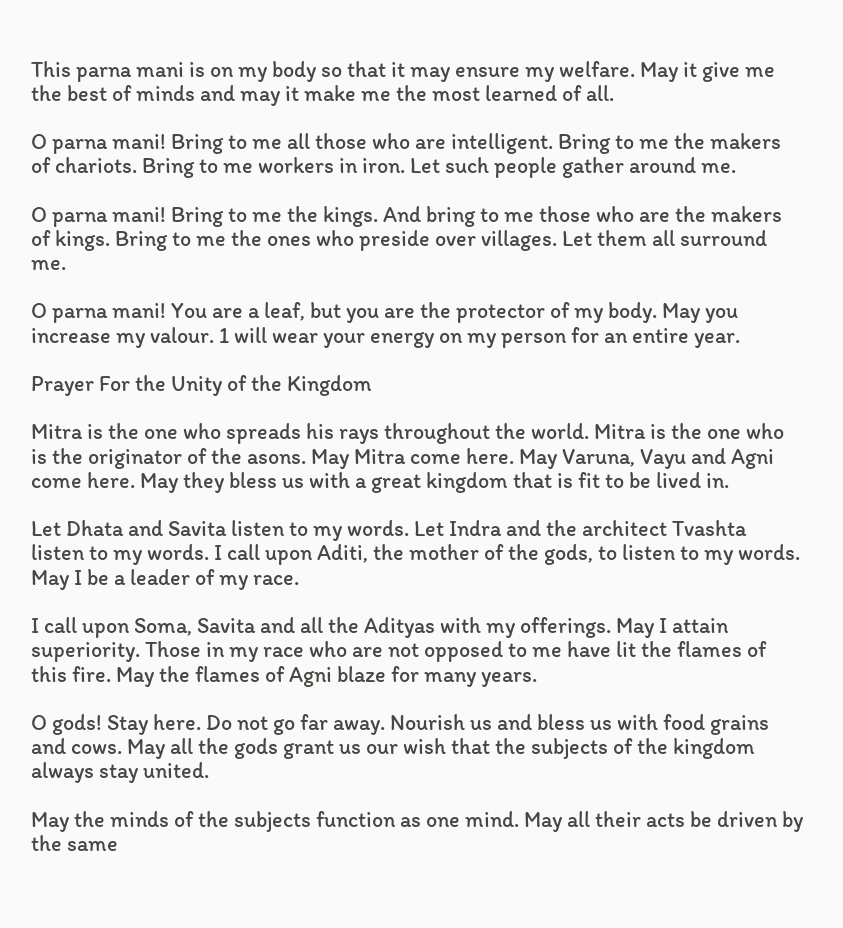This parna mani is on my body so that it may ensure my welfare. May it give me the best of minds and may it make me the most learned of all.

O parna mani! Bring to me all those who are intelligent. Bring to me the makers of chariots. Bring to me workers in iron. Let such people gather around me.

O parna mani! Bring to me the kings. And bring to me those who are the makers of kings. Bring to me the ones who preside over villages. Let them all surround me.

O parna mani! You are a leaf, but you are the protector of my body. May you increase my valour. 1 will wear your energy on my person for an entire year.

Prayer For the Unity of the Kingdom

Mitra is the one who spreads his rays throughout the world. Mitra is the one who is the originator of the asons. May Mitra come here. May Varuna, Vayu and Agni come here. May they bless us with a great kingdom that is fit to be lived in.

Let Dhata and Savita listen to my words. Let Indra and the architect Tvashta listen to my words. I call upon Aditi, the mother of the gods, to listen to my words. May I be a leader of my race.

I call upon Soma, Savita and all the Adityas with my offerings. May I attain superiority. Those in my race who are not opposed to me have lit the flames of this fire. May the flames of Agni blaze for many years.

O gods! Stay here. Do not go far away. Nourish us and bless us with food grains and cows. May all the gods grant us our wish that the subjects of the kingdom always stay united.

May the minds of the subjects function as one mind. May all their acts be driven by the same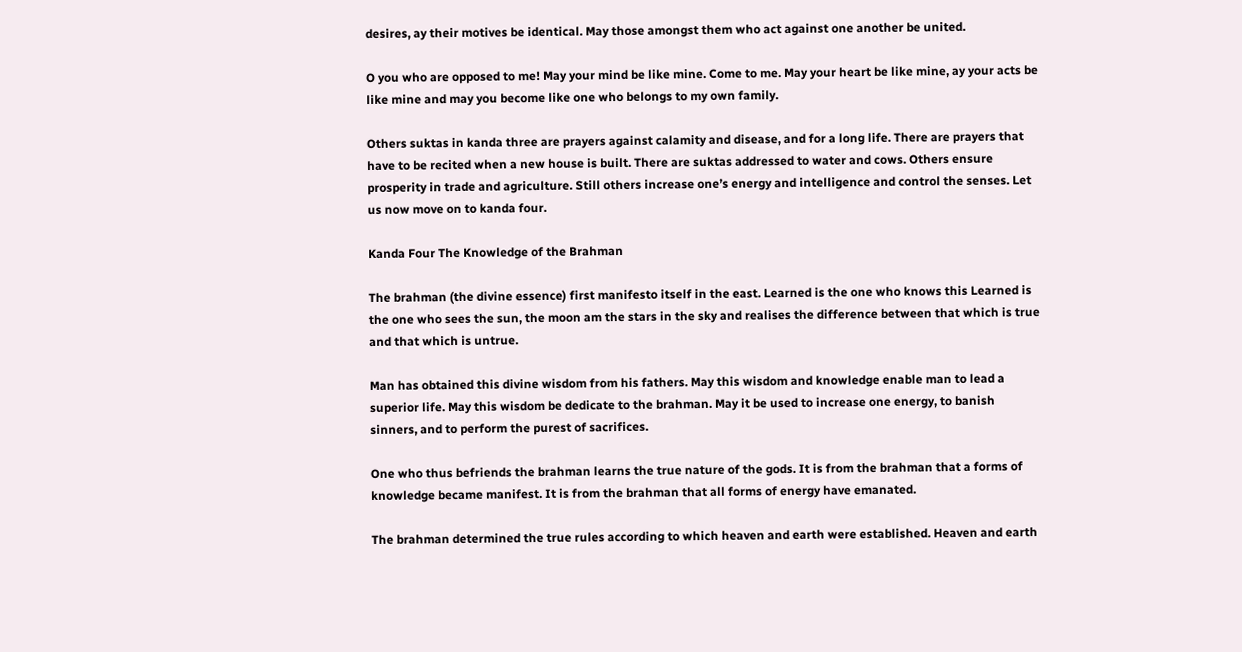desires, ay their motives be identical. May those amongst them who act against one another be united.

O you who are opposed to me! May your mind be like mine. Come to me. May your heart be like mine, ay your acts be like mine and may you become like one who belongs to my own family.

Others suktas in kanda three are prayers against calamity and disease, and for a long life. There are prayers that have to be recited when a new house is built. There are suktas addressed to water and cows. Others ensure prosperity in trade and agriculture. Still others increase one’s energy and intelligence and control the senses. Let us now move on to kanda four.

Kanda Four The Knowledge of the Brahman

The brahman (the divine essence) first manifesto itself in the east. Learned is the one who knows this Learned is the one who sees the sun, the moon am the stars in the sky and realises the difference between that which is true and that which is untrue.

Man has obtained this divine wisdom from his fathers. May this wisdom and knowledge enable man to lead a superior life. May this wisdom be dedicate to the brahman. May it be used to increase one energy, to banish sinners, and to perform the purest of sacrifices.

One who thus befriends the brahman learns the true nature of the gods. It is from the brahman that a forms of knowledge became manifest. It is from the brahman that all forms of energy have emanated.

The brahman determined the true rules according to which heaven and earth were established. Heaven and earth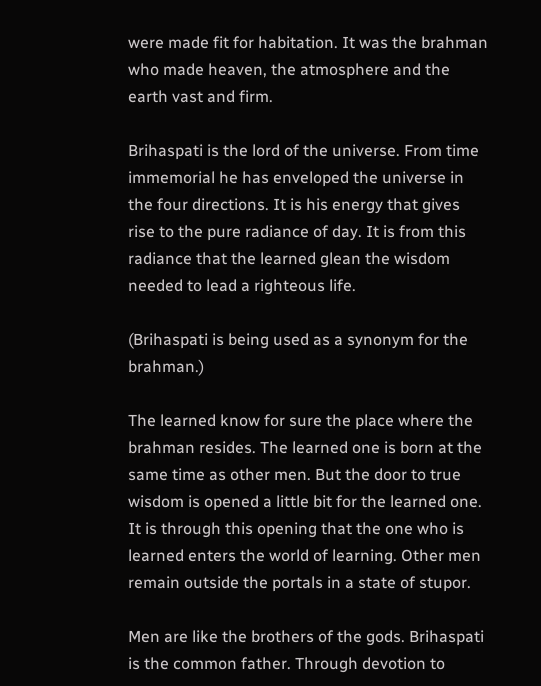were made fit for habitation. It was the brahman who made heaven, the atmosphere and the earth vast and firm.

Brihaspati is the lord of the universe. From time immemorial he has enveloped the universe in the four directions. It is his energy that gives rise to the pure radiance of day. It is from this radiance that the learned glean the wisdom needed to lead a righteous life.

(Brihaspati is being used as a synonym for the brahman.)

The learned know for sure the place where the brahman resides. The learned one is born at the same time as other men. But the door to true wisdom is opened a little bit for the learned one. It is through this opening that the one who is learned enters the world of learning. Other men remain outside the portals in a state of stupor.

Men are like the brothers of the gods. Brihaspati is the common father. Through devotion to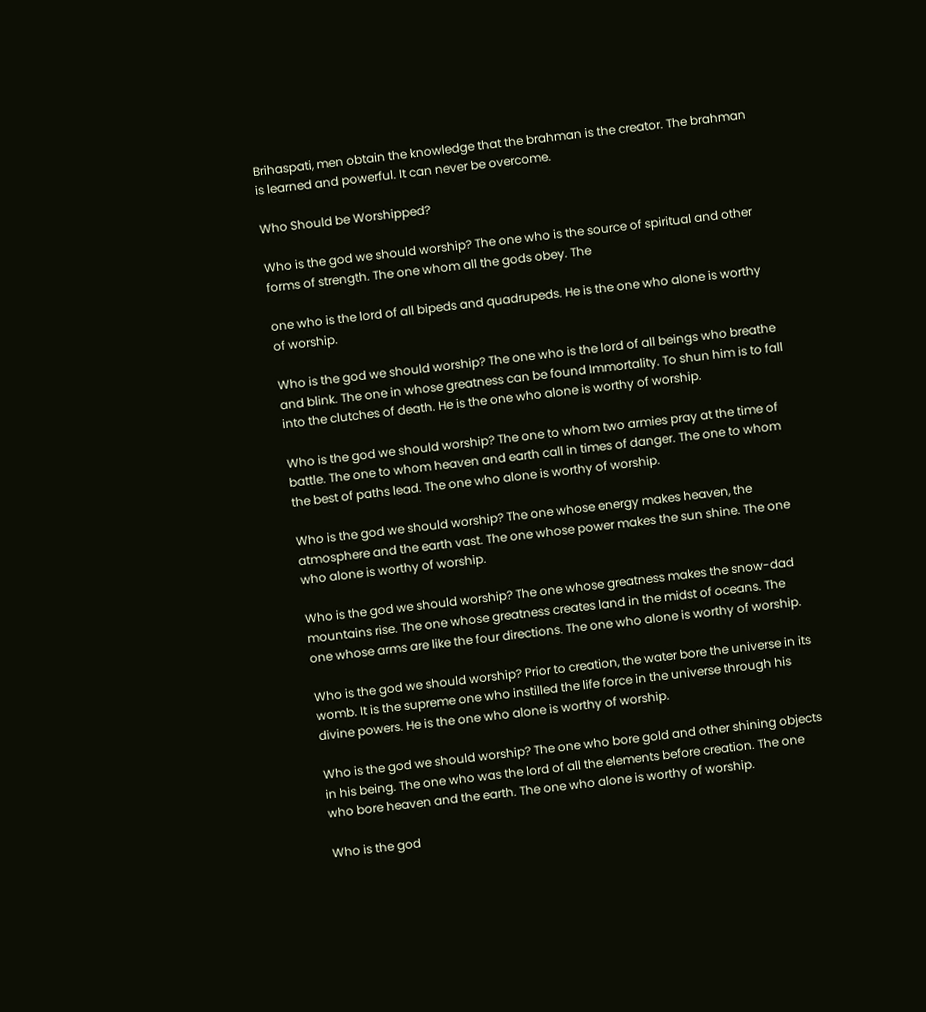Brihaspati, men obtain the knowledge that the brahman is the creator. The brahman is learned and powerful. It can never be overcome.

Who Should be Worshipped?

Who is the god we should worship? The one who is the source of spiritual and other forms of strength. The one whom all the gods obey. The

one who is the lord of all bipeds and quadrupeds. He is the one who alone is worthy of worship.

Who is the god we should worship? The one who is the lord of all beings who breathe and blink. The one in whose greatness can be found Immortality. To shun him is to fall into the clutches of death. He is the one who alone is worthy of worship.

Who is the god we should worship? The one to whom two armies pray at the time of battle. The one to whom heaven and earth call in times of danger. The one to whom the best of paths lead. The one who alone is worthy of worship.

Who is the god we should worship? The one whose energy makes heaven, the atmosphere and the earth vast. The one whose power makes the sun shine. The one who alone is worthy of worship.

Who is the god we should worship? The one whose greatness makes the snow-dad mountains rise. The one whose greatness creates land in the midst of oceans. The one whose arms are like the four directions. The one who alone is worthy of worship.

Who is the god we should worship? Prior to creation, the water bore the universe in its womb. It is the supreme one who instilled the life force in the universe through his divine powers. He is the one who alone is worthy of worship.

Who is the god we should worship? The one who bore gold and other shining objects in his being. The one who was the lord of all the elements before creation. The one who bore heaven and the earth. The one who alone is worthy of worship.

Who is the god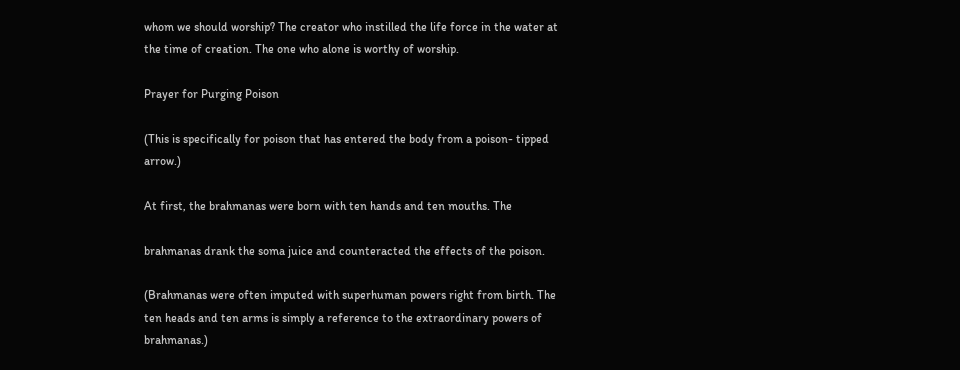whom we should worship? The creator who instilled the life force in the water at the time of creation. The one who alone is worthy of worship.

Prayer for Purging Poison

(This is specifically for poison that has entered the body from a poison- tipped arrow.)

At first, the brahmanas were born with ten hands and ten mouths. The

brahmanas drank the soma juice and counteracted the effects of the poison.

(Brahmanas were often imputed with superhuman powers right from birth. The ten heads and ten arms is simply a reference to the extraordinary powers of brahmanas.)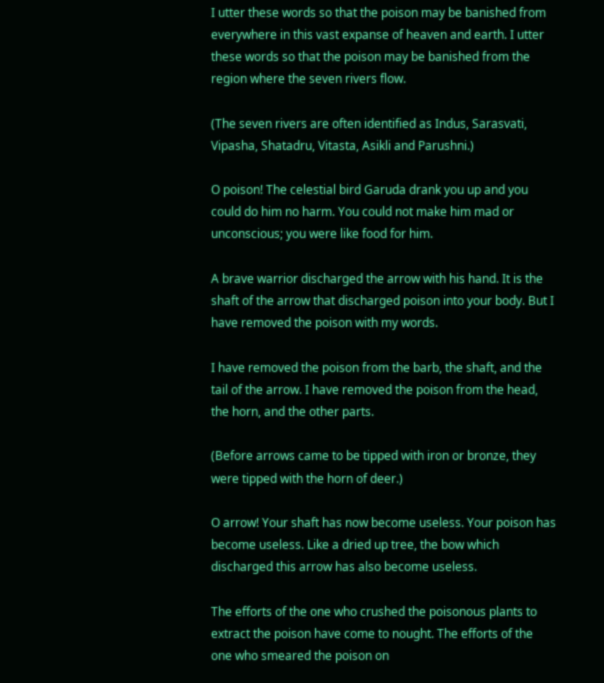I utter these words so that the poison may be banished from everywhere in this vast expanse of heaven and earth. I utter these words so that the poison may be banished from the region where the seven rivers flow.

(The seven rivers are often identified as Indus, Sarasvati, Vipasha, Shatadru, Vitasta, Asikli and Parushni.)

O poison! The celestial bird Garuda drank you up and you could do him no harm. You could not make him mad or unconscious; you were like food for him.

A brave warrior discharged the arrow with his hand. It is the shaft of the arrow that discharged poison into your body. But I have removed the poison with my words.

I have removed the poison from the barb, the shaft, and the tail of the arrow. I have removed the poison from the head, the horn, and the other parts.

(Before arrows came to be tipped with iron or bronze, they were tipped with the horn of deer.)

O arrow! Your shaft has now become useless. Your poison has become useless. Like a dried up tree, the bow which discharged this arrow has also become useless.

The efforts of the one who crushed the poisonous plants to extract the poison have come to nought. The efforts of the one who smeared the poison on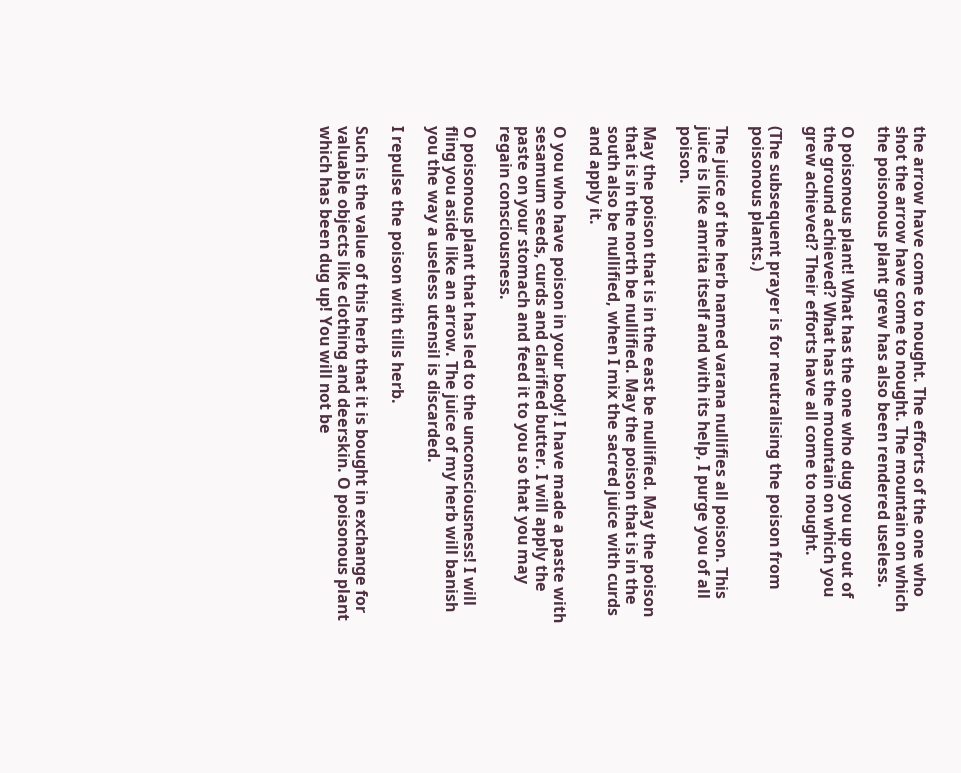the arrow have come to nought. The efforts of the one who shot the arrow have come to nought. The mountain on which the poisonous plant grew has also been rendered useless.

O poisonous plant! What has the one who dug you up out of the ground achieved? What has the mountain on which you grew achieved? Their efforts have all come to nought.

(The subsequent prayer is for neutralising the poison from poisonous plants.)

The juice of the herb named varana nullifies all poison. This juice is like amrita itself and with its help, I purge you of all poison.

May the poison that is in the east be nullified. May the poison that is in the north be nullified. May the poison that is in the south also be nullified, when I mix the sacred juice with curds and apply it.

O you who have poison in your body! I have made a paste with sesamum seeds, curds and clarified butter. I will apply the paste on your stomach and feed it to you so that you may regain consciousness.

O poisonous plant that has led to the unconsciousness! I will fling you aside like an arrow. The juice of my herb will banish you the way a useless utensil is discarded.

I repulse the poison with tills herb.

Such is the value of this herb that it is bought in exchange for valuable objects like clothing and deerskin. O poisonous plant which has been dug up! You will not be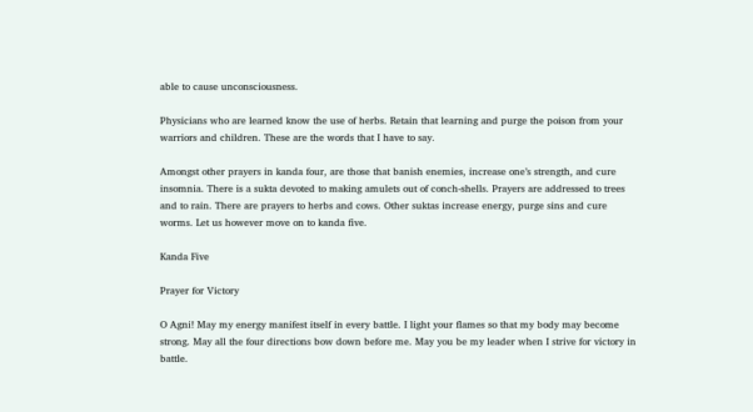able to cause unconsciousness.

Physicians who are learned know the use of herbs. Retain that learning and purge the poison from your warriors and children. These are the words that I have to say.

Amongst other prayers in kanda four, are those that banish enemies, increase one’s strength, and cure insomnia. There is a sukta devoted to making amulets out of conch-shells. Prayers are addressed to trees and to rain. There are prayers to herbs and cows. Other suktas increase energy, purge sins and cure worms. Let us however move on to kanda five.

Kanda Five

Prayer for Victory

O Agni! May my energy manifest itself in every battle. I light your flames so that my body may become strong. May all the four directions bow down before me. May you be my leader when I strive for victory in battle.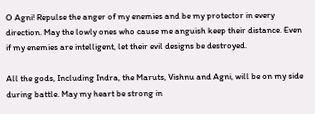O Agni! Repulse the anger of my enemies and be my protector in every direction. May the lowly ones who cause me anguish keep their distance. Even if my enemies are intelligent, let their evil designs be destroyed.

All the gods, Including Indra, the Maruts, Vishnu and Agni, will be on my side during battle. May my heart be strong in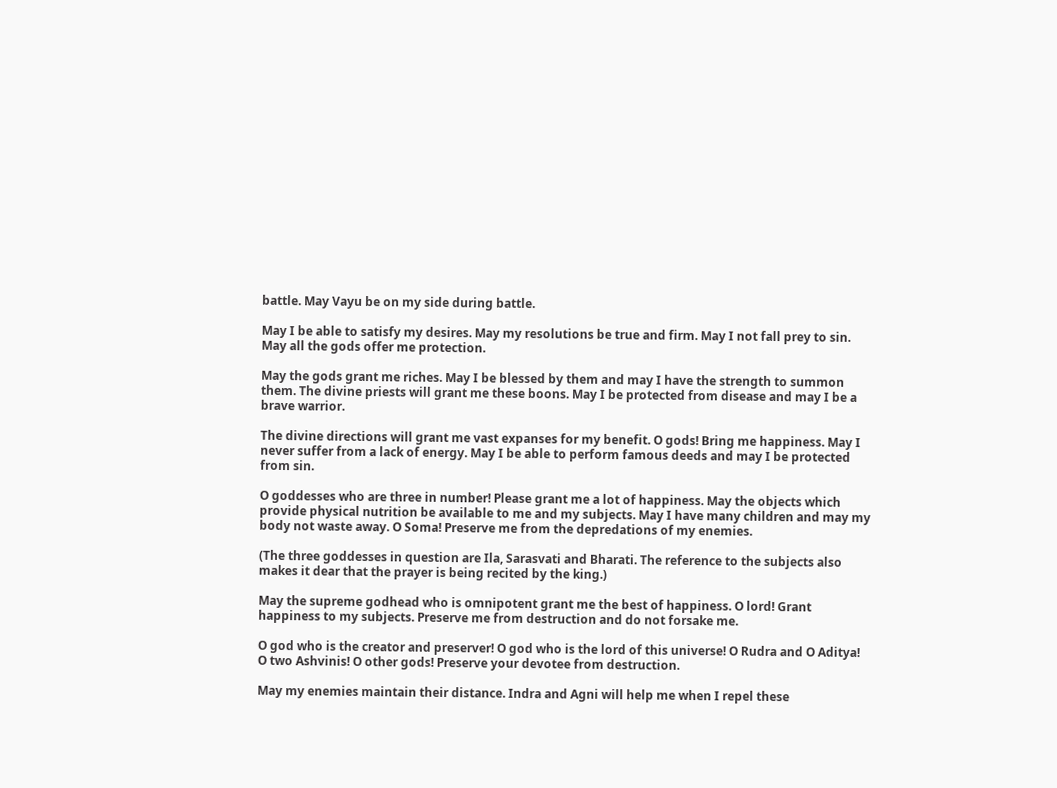battle. May Vayu be on my side during battle.

May I be able to satisfy my desires. May my resolutions be true and firm. May I not fall prey to sin. May all the gods offer me protection.

May the gods grant me riches. May I be blessed by them and may I have the strength to summon them. The divine priests will grant me these boons. May I be protected from disease and may I be a brave warrior.

The divine directions will grant me vast expanses for my benefit. O gods! Bring me happiness. May I never suffer from a lack of energy. May I be able to perform famous deeds and may I be protected from sin.

O goddesses who are three in number! Please grant me a lot of happiness. May the objects which provide physical nutrition be available to me and my subjects. May I have many children and may my body not waste away. O Soma! Preserve me from the depredations of my enemies.

(The three goddesses in question are Ila, Sarasvati and Bharati. The reference to the subjects also makes it dear that the prayer is being recited by the king.)

May the supreme godhead who is omnipotent grant me the best of happiness. O lord! Grant happiness to my subjects. Preserve me from destruction and do not forsake me.

O god who is the creator and preserver! O god who is the lord of this universe! O Rudra and O Aditya! O two Ashvinis! O other gods! Preserve your devotee from destruction.

May my enemies maintain their distance. Indra and Agni will help me when I repel these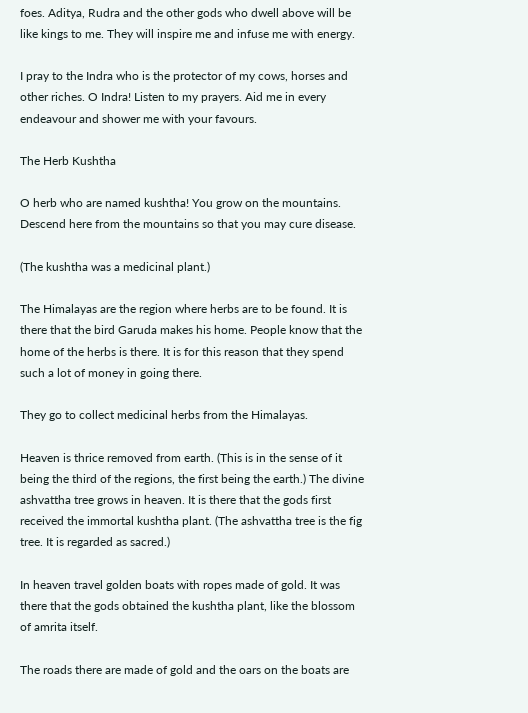foes. Aditya, Rudra and the other gods who dwell above will be like kings to me. They will inspire me and infuse me with energy.

I pray to the Indra who is the protector of my cows, horses and other riches. O Indra! Listen to my prayers. Aid me in every endeavour and shower me with your favours.

The Herb Kushtha

O herb who are named kushtha! You grow on the mountains. Descend here from the mountains so that you may cure disease.

(The kushtha was a medicinal plant.)

The Himalayas are the region where herbs are to be found. It is there that the bird Garuda makes his home. People know that the home of the herbs is there. It is for this reason that they spend such a lot of money in going there.

They go to collect medicinal herbs from the Himalayas.

Heaven is thrice removed from earth. (This is in the sense of it being the third of the regions, the first being the earth.) The divine ashvattha tree grows in heaven. It is there that the gods first received the immortal kushtha plant. (The ashvattha tree is the fig tree. It is regarded as sacred.)

In heaven travel golden boats with ropes made of gold. It was there that the gods obtained the kushtha plant, like the blossom of amrita itself.

The roads there are made of gold and the oars on the boats are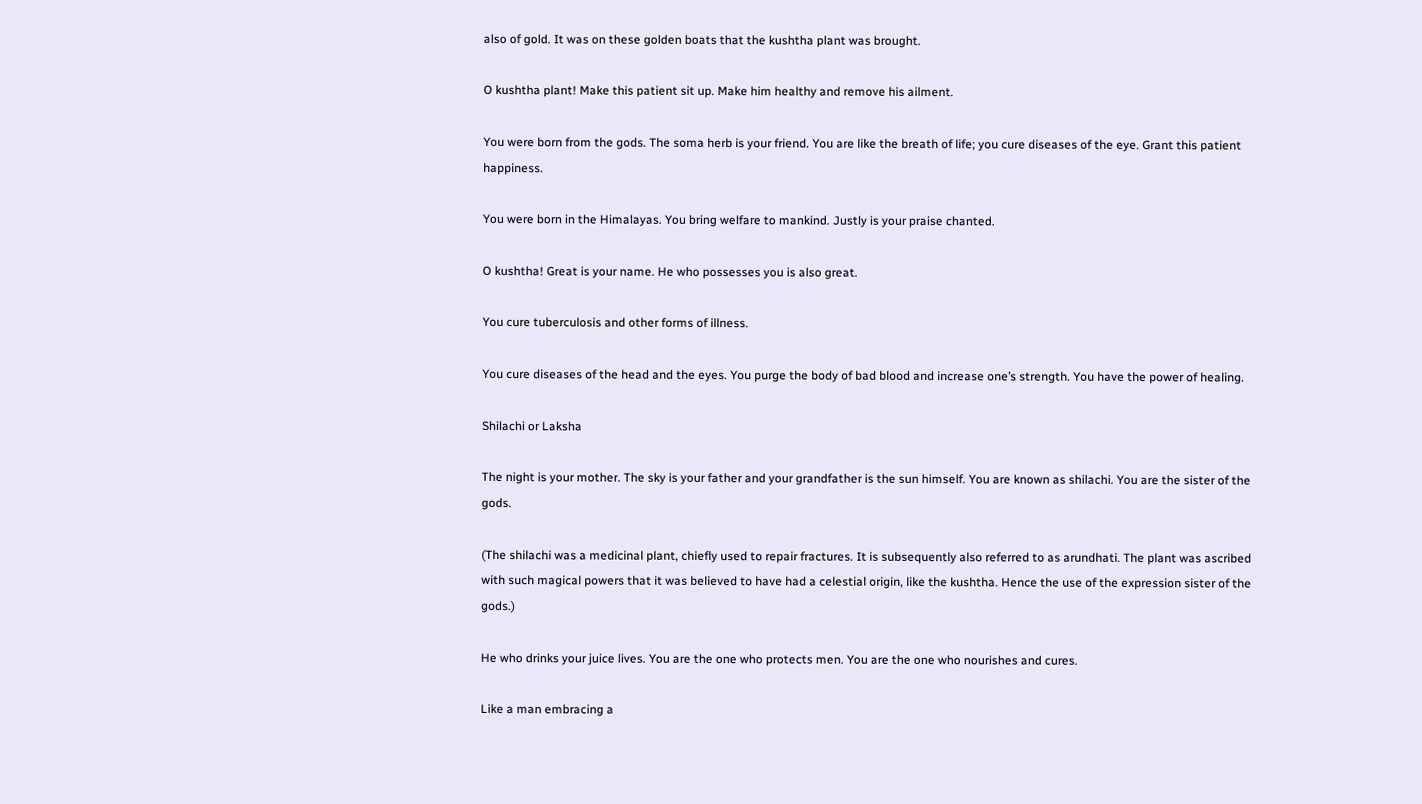also of gold. It was on these golden boats that the kushtha plant was brought.

O kushtha plant! Make this patient sit up. Make him healthy and remove his ailment.

You were born from the gods. The soma herb is your friend. You are like the breath of life; you cure diseases of the eye. Grant this patient happiness.

You were born in the Himalayas. You bring welfare to mankind. Justly is your praise chanted.

O kushtha! Great is your name. He who possesses you is also great.

You cure tuberculosis and other forms of illness.

You cure diseases of the head and the eyes. You purge the body of bad blood and increase one’s strength. You have the power of healing.

Shilachi or Laksha

The night is your mother. The sky is your father and your grandfather is the sun himself. You are known as shilachi. You are the sister of the gods.

(The shilachi was a medicinal plant, chiefly used to repair fractures. It is subsequently also referred to as arundhati. The plant was ascribed with such magical powers that it was believed to have had a celestial origin, like the kushtha. Hence the use of the expression sister of the gods.)

He who drinks your juice lives. You are the one who protects men. You are the one who nourishes and cures.

Like a man embracing a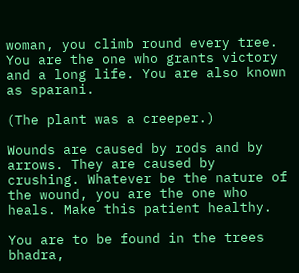woman, you climb round every tree. You are the one who grants victory and a long life. You are also known as sparani.

(The plant was a creeper.)

Wounds are caused by rods and by arrows. They are caused by crushing. Whatever be the nature of the wound, you are the one who heals. Make this patient healthy.

You are to be found in the trees bhadra,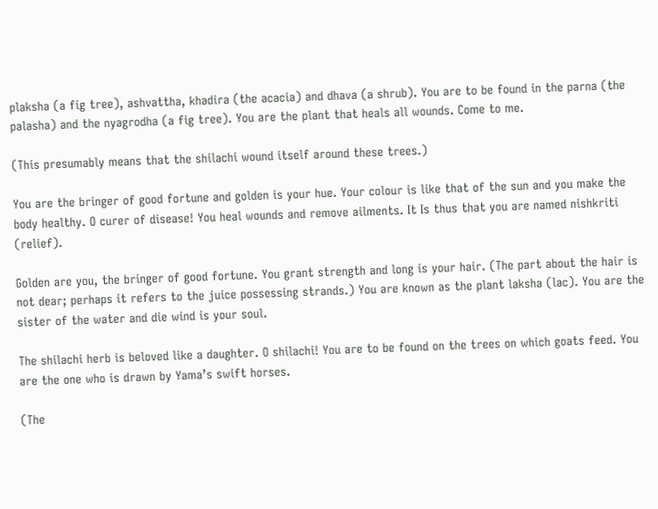plaksha (a fig tree), ashvattha, khadira (the acacia) and dhava (a shrub). You are to be found in the parna (the palasha) and the nyagrodha (a fig tree). You are the plant that heals all wounds. Come to me.

(This presumably means that the shilachi wound itself around these trees.)

You are the bringer of good fortune and golden is your hue. Your colour is like that of the sun and you make the body healthy. O curer of disease! You heal wounds and remove ailments. It Is thus that you are named nishkriti (relief).

Golden are you, the bringer of good fortune. You grant strength and long is your hair. (The part about the hair is not dear; perhaps it refers to the juice possessing strands.) You are known as the plant laksha (lac). You are the sister of the water and die wind is your soul.

The shilachi herb is beloved like a daughter. O shilachi! You are to be found on the trees on which goats feed. You are the one who is drawn by Yama’s swift horses.

(The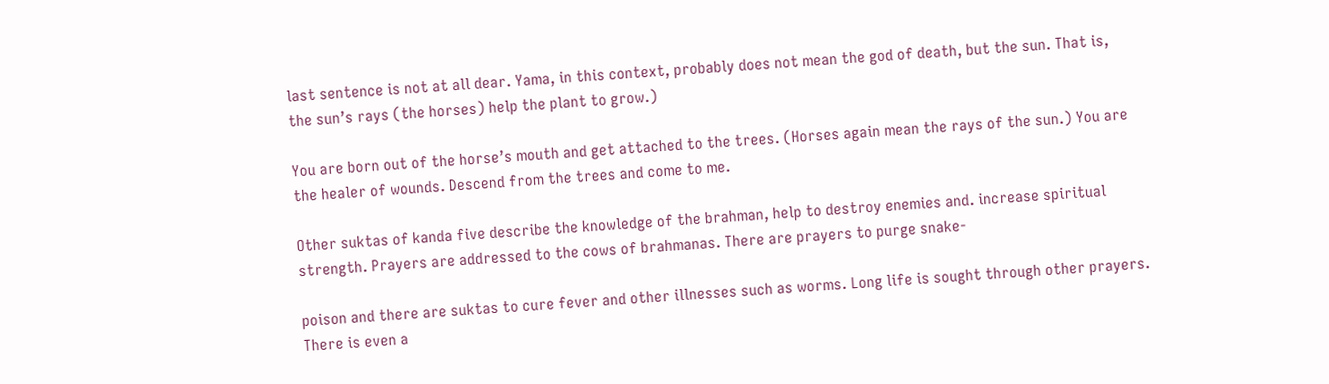last sentence is not at all dear. Yama, in this context, probably does not mean the god of death, but the sun. That is, the sun’s rays (the horses) help the plant to grow.)

You are born out of the horse’s mouth and get attached to the trees. (Horses again mean the rays of the sun.) You are the healer of wounds. Descend from the trees and come to me.

Other suktas of kanda five describe the knowledge of the brahman, help to destroy enemies and. increase spiritual strength. Prayers are addressed to the cows of brahmanas. There are prayers to purge snake-

poison and there are suktas to cure fever and other illnesses such as worms. Long life is sought through other prayers. There is even a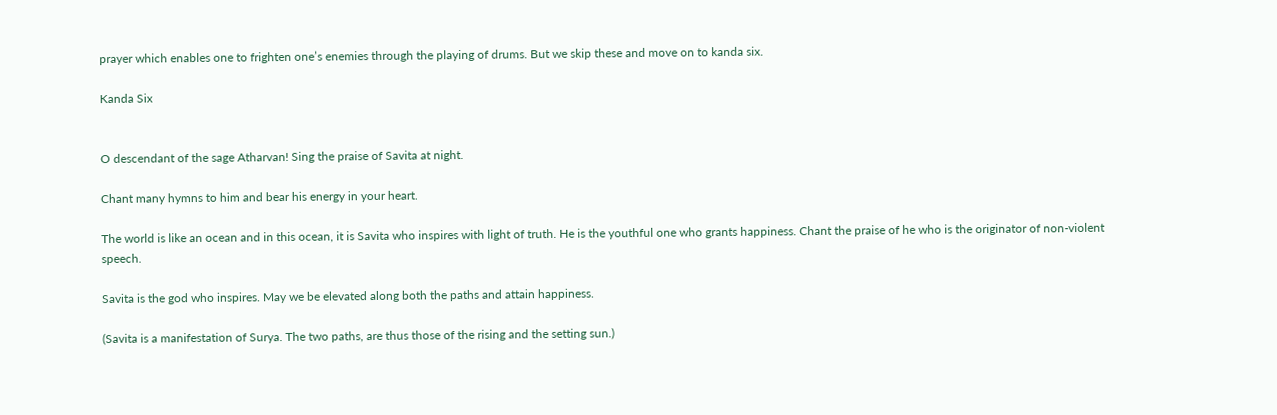prayer which enables one to frighten one’s enemies through the playing of drums. But we skip these and move on to kanda six.

Kanda Six


O descendant of the sage Atharvan! Sing the praise of Savita at night.

Chant many hymns to him and bear his energy in your heart.

The world is like an ocean and in this ocean, it is Savita who inspires with light of truth. He is the youthful one who grants happiness. Chant the praise of he who is the originator of non-violent speech.

Savita is the god who inspires. May we be elevated along both the paths and attain happiness.

(Savita is a manifestation of Surya. The two paths, are thus those of the rising and the setting sun.)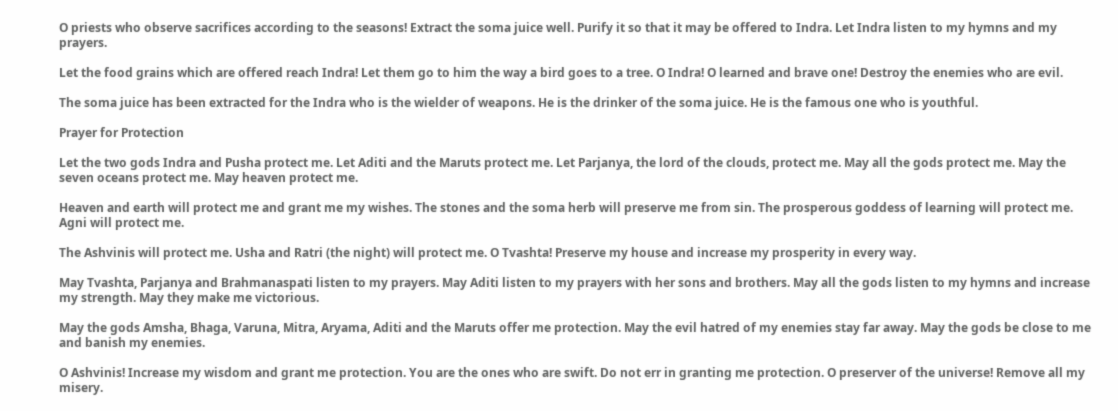O priests who observe sacrifices according to the seasons! Extract the soma juice well. Purify it so that it may be offered to Indra. Let Indra listen to my hymns and my prayers.

Let the food grains which are offered reach Indra! Let them go to him the way a bird goes to a tree. O Indra! O learned and brave one! Destroy the enemies who are evil.

The soma juice has been extracted for the Indra who is the wielder of weapons. He is the drinker of the soma juice. He is the famous one who is youthful.

Prayer for Protection

Let the two gods Indra and Pusha protect me. Let Aditi and the Maruts protect me. Let Parjanya, the lord of the clouds, protect me. May all the gods protect me. May the seven oceans protect me. May heaven protect me.

Heaven and earth will protect me and grant me my wishes. The stones and the soma herb will preserve me from sin. The prosperous goddess of learning will protect me. Agni will protect me.

The Ashvinis will protect me. Usha and Ratri (the night) will protect me. O Tvashta! Preserve my house and increase my prosperity in every way.

May Tvashta, Parjanya and Brahmanaspati listen to my prayers. May Aditi listen to my prayers with her sons and brothers. May all the gods listen to my hymns and increase my strength. May they make me victorious.

May the gods Amsha, Bhaga, Varuna, Mitra, Aryama, Aditi and the Maruts offer me protection. May the evil hatred of my enemies stay far away. May the gods be close to me and banish my enemies.

O Ashvinis! Increase my wisdom and grant me protection. You are the ones who are swift. Do not err in granting me protection. O preserver of the universe! Remove all my misery.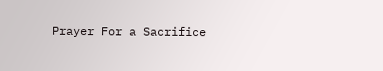Prayer For a Sacrifice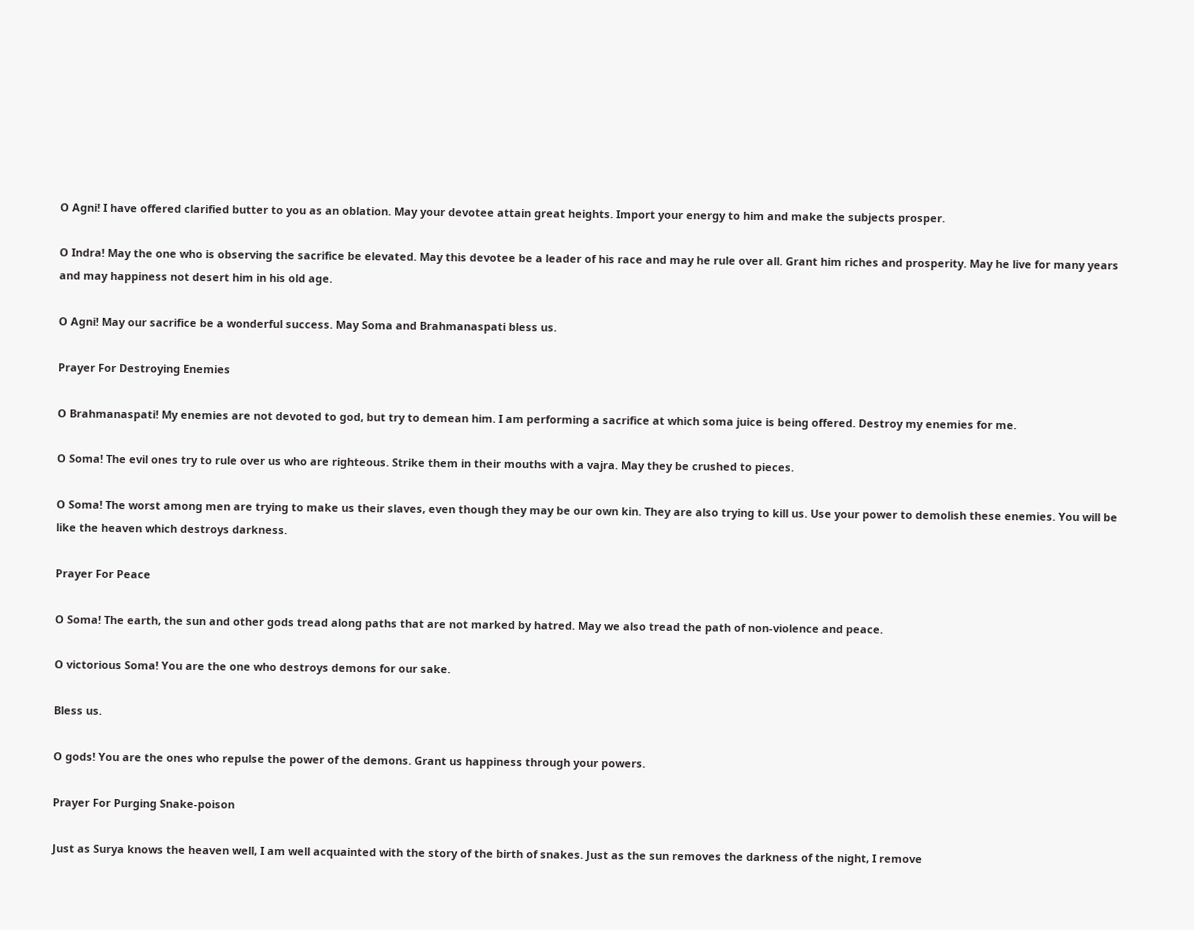O Agni! I have offered clarified butter to you as an oblation. May your devotee attain great heights. Import your energy to him and make the subjects prosper.

O Indra! May the one who is observing the sacrifice be elevated. May this devotee be a leader of his race and may he rule over all. Grant him riches and prosperity. May he live for many years and may happiness not desert him in his old age.

O Agni! May our sacrifice be a wonderful success. May Soma and Brahmanaspati bless us.

Prayer For Destroying Enemies

O Brahmanaspati! My enemies are not devoted to god, but try to demean him. I am performing a sacrifice at which soma juice is being offered. Destroy my enemies for me.

O Soma! The evil ones try to rule over us who are righteous. Strike them in their mouths with a vajra. May they be crushed to pieces.

O Soma! The worst among men are trying to make us their slaves, even though they may be our own kin. They are also trying to kill us. Use your power to demolish these enemies. You will be like the heaven which destroys darkness.

Prayer For Peace

O Soma! The earth, the sun and other gods tread along paths that are not marked by hatred. May we also tread the path of non-violence and peace.

O victorious Soma! You are the one who destroys demons for our sake.

Bless us.

O gods! You are the ones who repulse the power of the demons. Grant us happiness through your powers.

Prayer For Purging Snake-poison

Just as Surya knows the heaven well, I am well acquainted with the story of the birth of snakes. Just as the sun removes the darkness of the night, I remove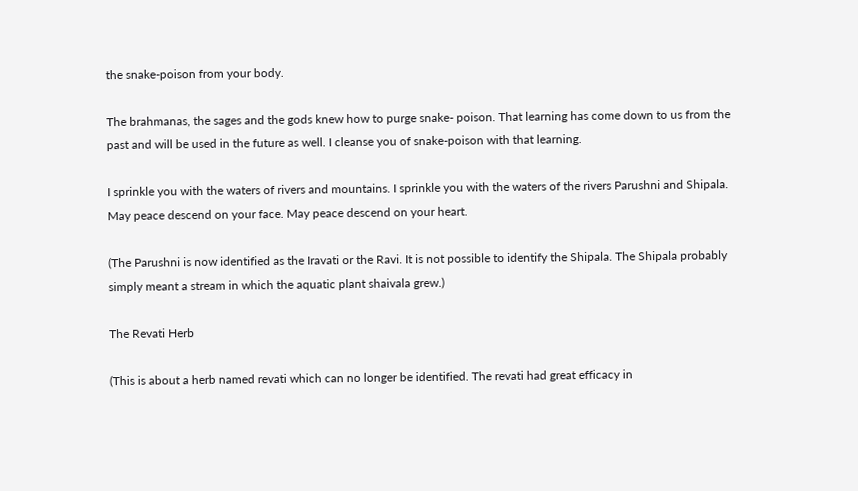the snake-poison from your body.

The brahmanas, the sages and the gods knew how to purge snake- poison. That learning has come down to us from the past and will be used in the future as well. I cleanse you of snake-poison with that learning.

I sprinkle you with the waters of rivers and mountains. I sprinkle you with the waters of the rivers Parushni and Shipala. May peace descend on your face. May peace descend on your heart.

(The Parushni is now identified as the Iravati or the Ravi. It is not possible to identify the Shipala. The Shipala probably simply meant a stream in which the aquatic plant shaivala grew.)

The Revati Herb

(This is about a herb named revati which can no longer be identified. The revati had great efficacy in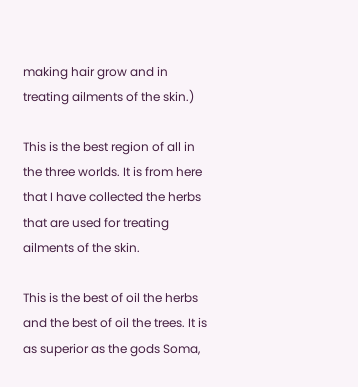making hair grow and in treating ailments of the skin.)

This is the best region of all in the three worlds. It is from here that I have collected the herbs that are used for treating ailments of the skin.

This is the best of oil the herbs and the best of oil the trees. It is as superior as the gods Soma,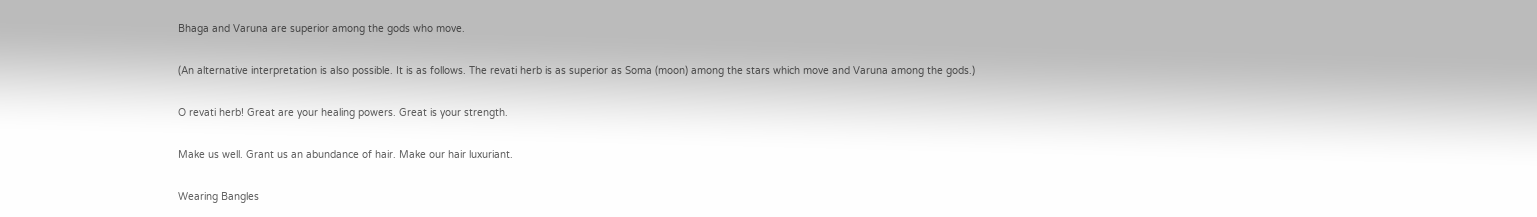Bhaga and Varuna are superior among the gods who move.

(An alternative interpretation is also possible. It is as follows. The revati herb is as superior as Soma (moon) among the stars which move and Varuna among the gods.)

O revati herb! Great are your healing powers. Great is your strength.

Make us well. Grant us an abundance of hair. Make our hair luxuriant.

Wearing Bangles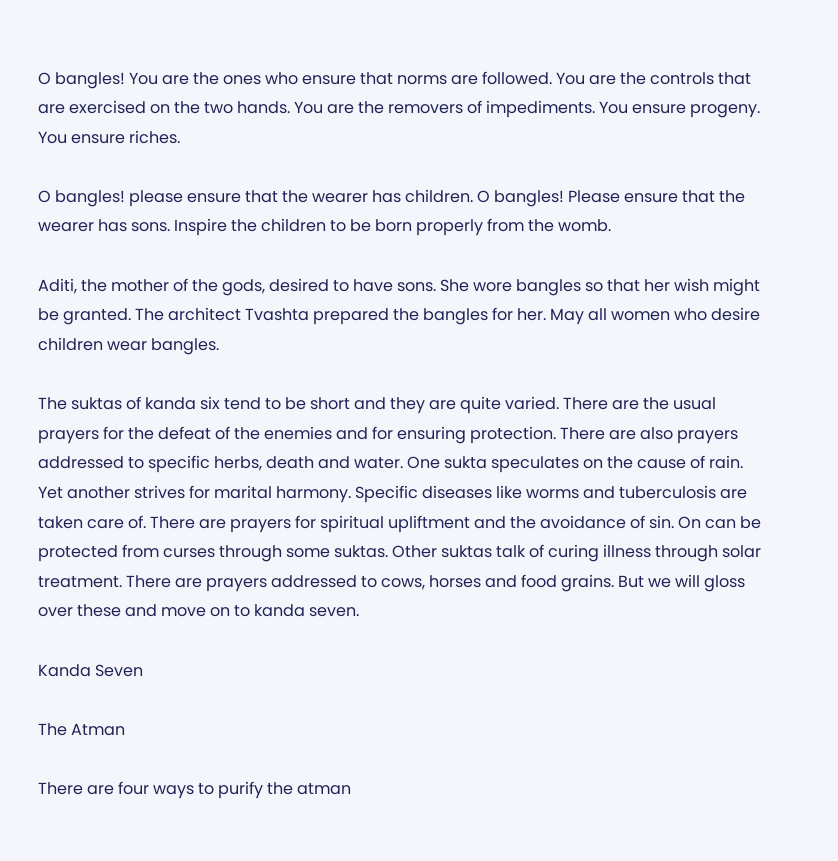O bangles! You are the ones who ensure that norms are followed. You are the controls that are exercised on the two hands. You are the removers of impediments. You ensure progeny. You ensure riches.

O bangles! please ensure that the wearer has children. O bangles! Please ensure that the wearer has sons. Inspire the children to be born properly from the womb.

Aditi, the mother of the gods, desired to have sons. She wore bangles so that her wish might be granted. The architect Tvashta prepared the bangles for her. May all women who desire children wear bangles.

The suktas of kanda six tend to be short and they are quite varied. There are the usual prayers for the defeat of the enemies and for ensuring protection. There are also prayers addressed to specific herbs, death and water. One sukta speculates on the cause of rain. Yet another strives for marital harmony. Specific diseases like worms and tuberculosis are taken care of. There are prayers for spiritual upliftment and the avoidance of sin. On can be protected from curses through some suktas. Other suktas talk of curing illness through solar treatment. There are prayers addressed to cows, horses and food grains. But we will gloss over these and move on to kanda seven.

Kanda Seven

The Atman

There are four ways to purify the atman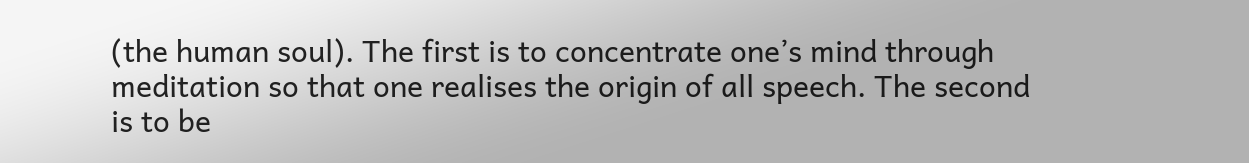(the human soul). The first is to concentrate one’s mind through meditation so that one realises the origin of all speech. The second is to be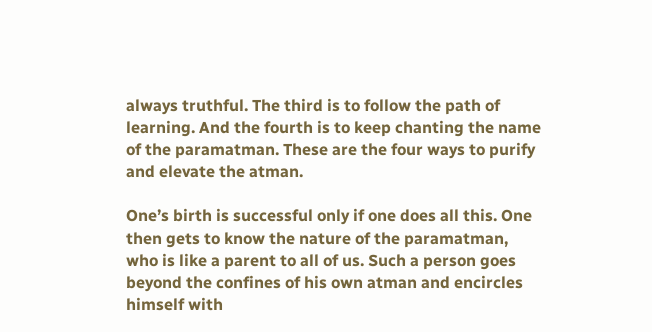always truthful. The third is to follow the path of learning. And the fourth is to keep chanting the name of the paramatman. These are the four ways to purify and elevate the atman.

One’s birth is successful only if one does all this. One then gets to know the nature of the paramatman, who is like a parent to all of us. Such a person goes beyond the confines of his own atman and encircles himself with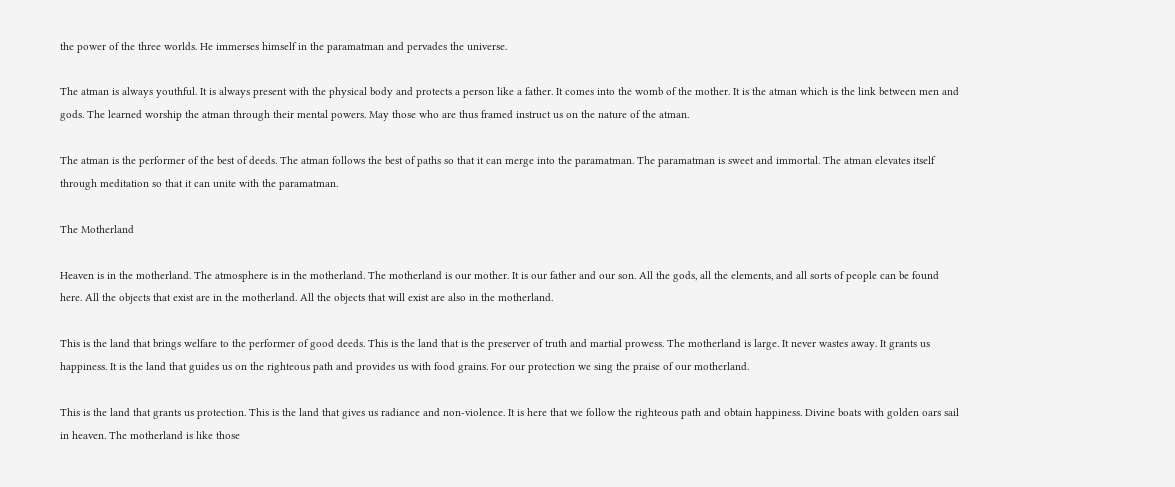the power of the three worlds. He immerses himself in the paramatman and pervades the universe.

The atman is always youthful. It is always present with the physical body and protects a person like a father. It comes into the womb of the mother. It is the atman which is the link between men and gods. The learned worship the atman through their mental powers. May those who are thus framed instruct us on the nature of the atman.

The atman is the performer of the best of deeds. The atman follows the best of paths so that it can merge into the paramatman. The paramatman is sweet and immortal. The atman elevates itself through meditation so that it can unite with the paramatman.

The Motherland

Heaven is in the motherland. The atmosphere is in the motherland. The motherland is our mother. It is our father and our son. All the gods, all the elements, and all sorts of people can be found here. All the objects that exist are in the motherland. All the objects that will exist are also in the motherland.

This is the land that brings welfare to the performer of good deeds. This is the land that is the preserver of truth and martial prowess. The motherland is large. It never wastes away. It grants us happiness. It is the land that guides us on the righteous path and provides us with food grains. For our protection we sing the praise of our motherland.

This is the land that grants us protection. This is the land that gives us radiance and non-violence. It is here that we follow the righteous path and obtain happiness. Divine boats with golden oars sail in heaven. The motherland is like those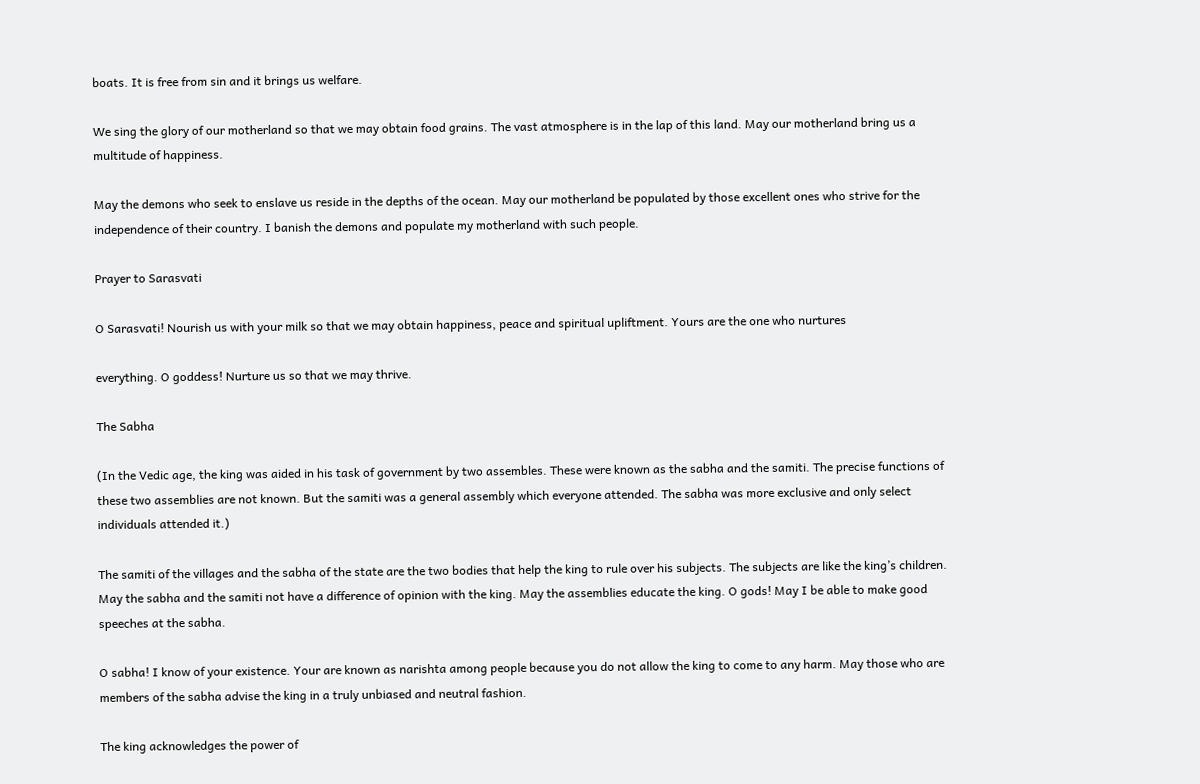boats. It is free from sin and it brings us welfare.

We sing the glory of our motherland so that we may obtain food grains. The vast atmosphere is in the lap of this land. May our motherland bring us a multitude of happiness.

May the demons who seek to enslave us reside in the depths of the ocean. May our motherland be populated by those excellent ones who strive for the independence of their country. I banish the demons and populate my motherland with such people.

Prayer to Sarasvati

O Sarasvati! Nourish us with your milk so that we may obtain happiness, peace and spiritual upliftment. Yours are the one who nurtures

everything. O goddess! Nurture us so that we may thrive.

The Sabha

(In the Vedic age, the king was aided in his task of government by two assembles. These were known as the sabha and the samiti. The precise functions of these two assemblies are not known. But the samiti was a general assembly which everyone attended. The sabha was more exclusive and only select individuals attended it.)

The samiti of the villages and the sabha of the state are the two bodies that help the king to rule over his subjects. The subjects are like the king’s children. May the sabha and the samiti not have a difference of opinion with the king. May the assemblies educate the king. O gods! May I be able to make good speeches at the sabha.

O sabha! I know of your existence. Your are known as narishta among people because you do not allow the king to come to any harm. May those who are members of the sabha advise the king in a truly unbiased and neutral fashion.

The king acknowledges the power of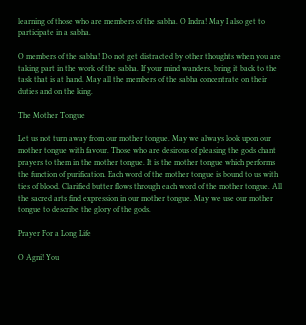learning of those who are members of the sabha. O Indra! May I also get to participate in a sabha.

O members of the sabha! Do not get distracted by other thoughts when you are taking part in the work of the sabha. If your mind wanders, bring it back to the task that is at hand. May all the members of the sabha concentrate on their duties and on the king.

The Mother Tongue

Let us not turn away from our mother tongue. May we always look upon our mother tongue with favour. Those who are desirous of pleasing the gods chant prayers to them in the mother tongue. It is the mother tongue which performs the function of purification. Each word of the mother tongue is bound to us with ties of blood. Clarified butter flows through each word of the mother tongue. All the sacred arts find expression in our mother tongue. May we use our mother tongue to describe the glory of the gods.

Prayer For a Long Life

O Agni! You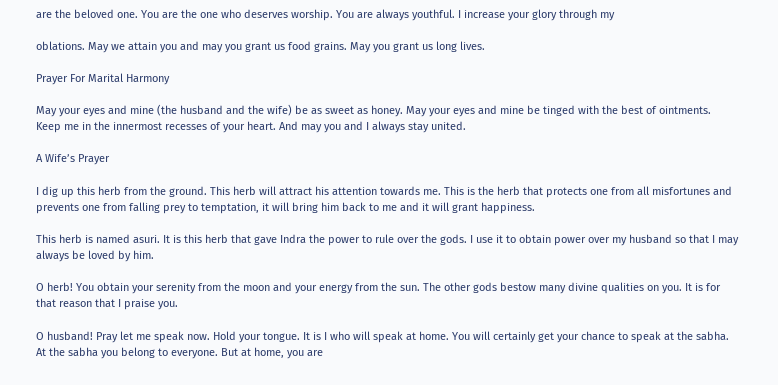are the beloved one. You are the one who deserves worship. You are always youthful. I increase your glory through my

oblations. May we attain you and may you grant us food grains. May you grant us long lives.

Prayer For Marital Harmony

May your eyes and mine (the husband and the wife) be as sweet as honey. May your eyes and mine be tinged with the best of ointments. Keep me in the innermost recesses of your heart. And may you and I always stay united.

A Wife’s Prayer

I dig up this herb from the ground. This herb will attract his attention towards me. This is the herb that protects one from all misfortunes and prevents one from falling prey to temptation, it will bring him back to me and it will grant happiness.

This herb is named asuri. It is this herb that gave Indra the power to rule over the gods. I use it to obtain power over my husband so that I may always be loved by him.

O herb! You obtain your serenity from the moon and your energy from the sun. The other gods bestow many divine qualities on you. It is for that reason that I praise you.

O husband! Pray let me speak now. Hold your tongue. It is I who will speak at home. You will certainly get your chance to speak at the sabha. At the sabha you belong to everyone. But at home, you are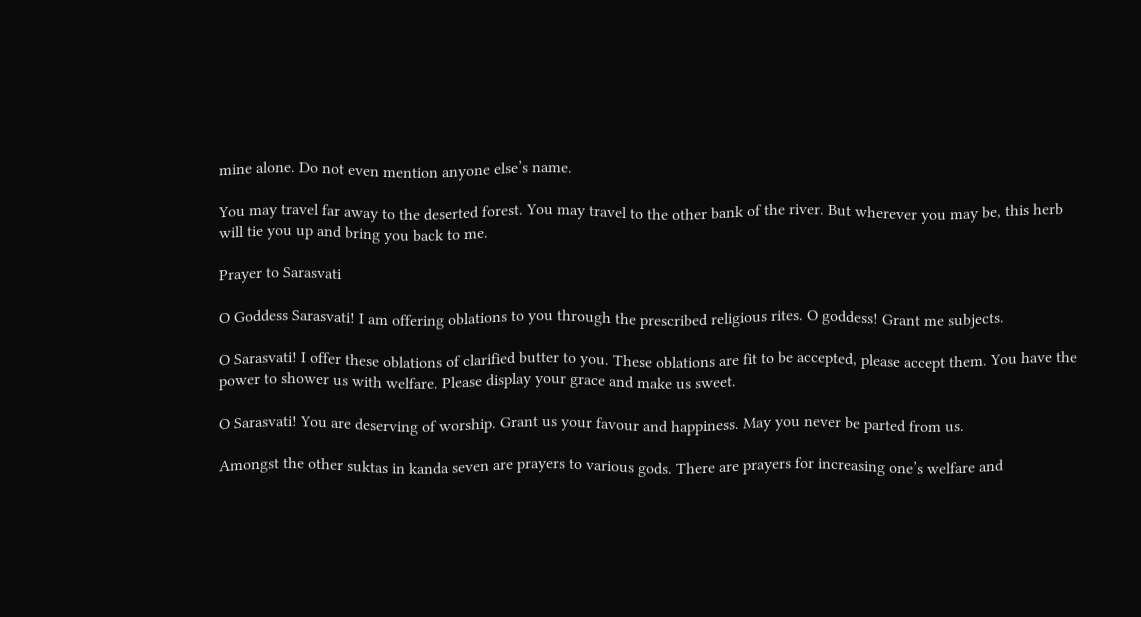mine alone. Do not even mention anyone else’s name.

You may travel far away to the deserted forest. You may travel to the other bank of the river. But wherever you may be, this herb will tie you up and bring you back to me.

Prayer to Sarasvati

O Goddess Sarasvati! I am offering oblations to you through the prescribed religious rites. O goddess! Grant me subjects.

O Sarasvati! I offer these oblations of clarified butter to you. These oblations are fit to be accepted, please accept them. You have the power to shower us with welfare. Please display your grace and make us sweet.

O Sarasvati! You are deserving of worship. Grant us your favour and happiness. May you never be parted from us.

Amongst the other suktas in kanda seven are prayers to various gods. There are prayers for increasing one’s welfare and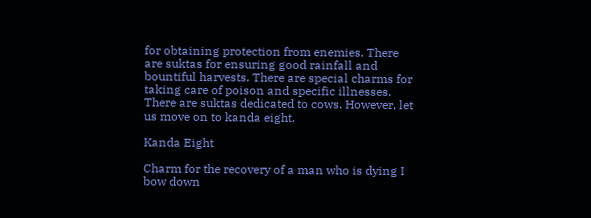for obtaining protection from enemies. There are suktas for ensuring good rainfall and bountiful harvests. There are special charms for taking care of poison and specific illnesses. There are suktas dedicated to cows. However, let us move on to kanda eight.

Kanda Eight

Charm for the recovery of a man who is dying I bow down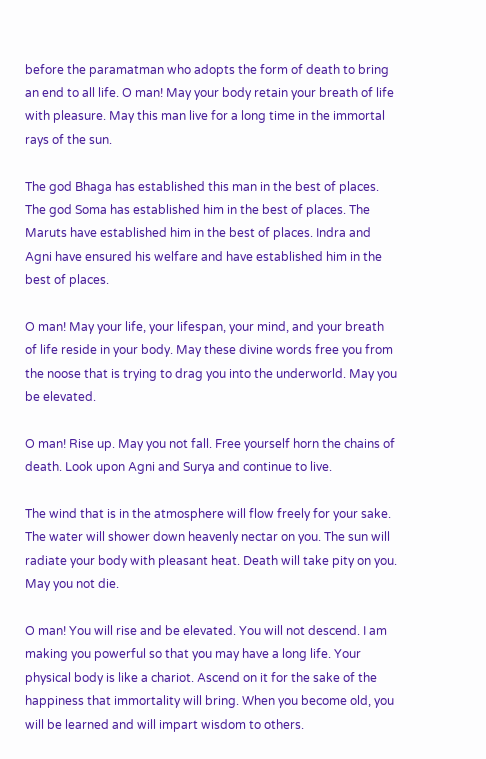before the paramatman who adopts the form of death to bring an end to all life. O man! May your body retain your breath of life with pleasure. May this man live for a long time in the immortal rays of the sun.

The god Bhaga has established this man in the best of places. The god Soma has established him in the best of places. The Maruts have established him in the best of places. Indra and Agni have ensured his welfare and have established him in the best of places.

O man! May your life, your lifespan, your mind, and your breath of life reside in your body. May these divine words free you from the noose that is trying to drag you into the underworld. May you be elevated.

O man! Rise up. May you not fall. Free yourself horn the chains of death. Look upon Agni and Surya and continue to live.

The wind that is in the atmosphere will flow freely for your sake. The water will shower down heavenly nectar on you. The sun will radiate your body with pleasant heat. Death will take pity on you. May you not die.

O man! You will rise and be elevated. You will not descend. I am making you powerful so that you may have a long life. Your physical body is like a chariot. Ascend on it for the sake of the happiness that immortality will bring. When you become old, you will be learned and will impart wisdom to others.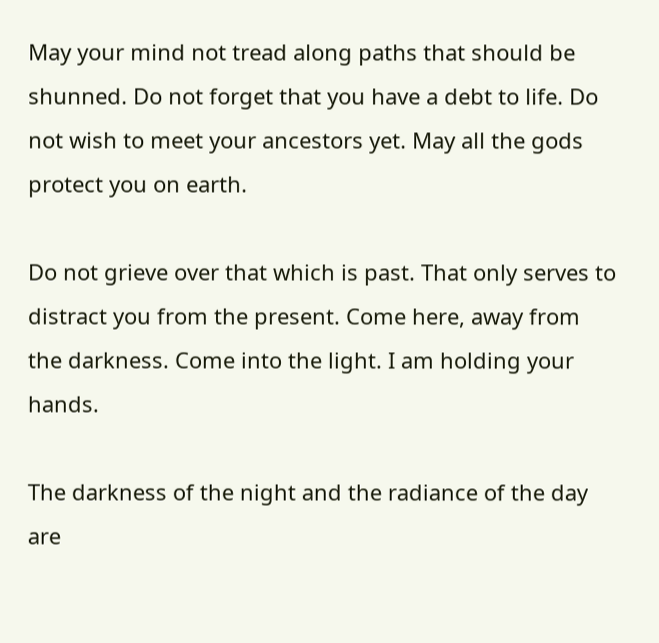May your mind not tread along paths that should be shunned. Do not forget that you have a debt to life. Do not wish to meet your ancestors yet. May all the gods protect you on earth.

Do not grieve over that which is past. That only serves to distract you from the present. Come here, away from the darkness. Come into the light. I am holding your hands.

The darkness of the night and the radiance of the day are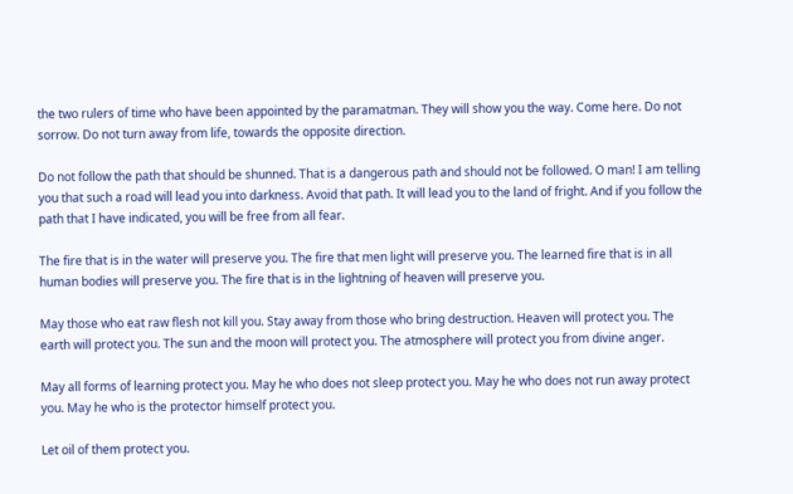the two rulers of time who have been appointed by the paramatman. They will show you the way. Come here. Do not sorrow. Do not turn away from life, towards the opposite direction.

Do not follow the path that should be shunned. That is a dangerous path and should not be followed. O man! I am telling you that such a road will lead you into darkness. Avoid that path. It will lead you to the land of fright. And if you follow the path that I have indicated, you will be free from all fear.

The fire that is in the water will preserve you. The fire that men light will preserve you. The learned fire that is in all human bodies will preserve you. The fire that is in the lightning of heaven will preserve you.

May those who eat raw flesh not kill you. Stay away from those who bring destruction. Heaven will protect you. The earth will protect you. The sun and the moon will protect you. The atmosphere will protect you from divine anger.

May all forms of learning protect you. May he who does not sleep protect you. May he who does not run away protect you. May he who is the protector himself protect you.

Let oil of them protect you.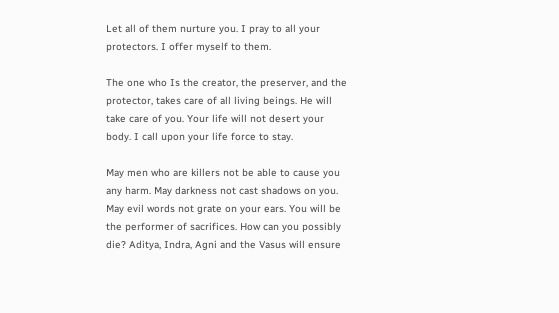Let all of them nurture you. I pray to all your protectors. I offer myself to them.

The one who Is the creator, the preserver, and the protector, takes care of all living beings. He will take care of you. Your life will not desert your body. I call upon your life force to stay.

May men who are killers not be able to cause you any harm. May darkness not cast shadows on you. May evil words not grate on your ears. You will be the performer of sacrifices. How can you possibly die? Aditya, Indra, Agni and the Vasus will ensure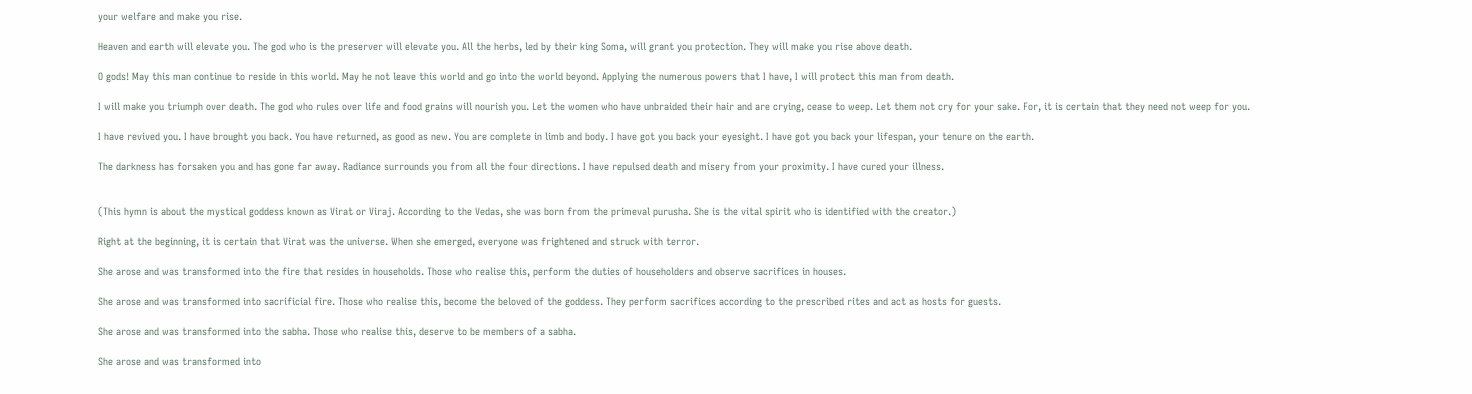your welfare and make you rise.

Heaven and earth will elevate you. The god who is the preserver will elevate you. All the herbs, led by their king Soma, will grant you protection. They will make you rise above death.

O gods! May this man continue to reside in this world. May he not leave this world and go into the world beyond. Applying the numerous powers that I have, I will protect this man from death.

I will make you triumph over death. The god who rules over life and food grains will nourish you. Let the women who have unbraided their hair and are crying, cease to weep. Let them not cry for your sake. For, it is certain that they need not weep for you.

I have revived you. I have brought you back. You have returned, as good as new. You are complete in limb and body. I have got you back your eyesight. I have got you back your lifespan, your tenure on the earth.

The darkness has forsaken you and has gone far away. Radiance surrounds you from all the four directions. I have repulsed death and misery from your proximity. I have cured your illness.


(This hymn is about the mystical goddess known as Virat or Viraj. According to the Vedas, she was born from the primeval purusha. She is the vital spirit who is identified with the creator.)

Right at the beginning, it is certain that Virat was the universe. When she emerged, everyone was frightened and struck with terror.

She arose and was transformed into the fire that resides in households. Those who realise this, perform the duties of householders and observe sacrifices in houses.

She arose and was transformed into sacrificial fire. Those who realise this, become the beloved of the goddess. They perform sacrifices according to the prescribed rites and act as hosts for guests.

She arose and was transformed into the sabha. Those who realise this, deserve to be members of a sabha.

She arose and was transformed into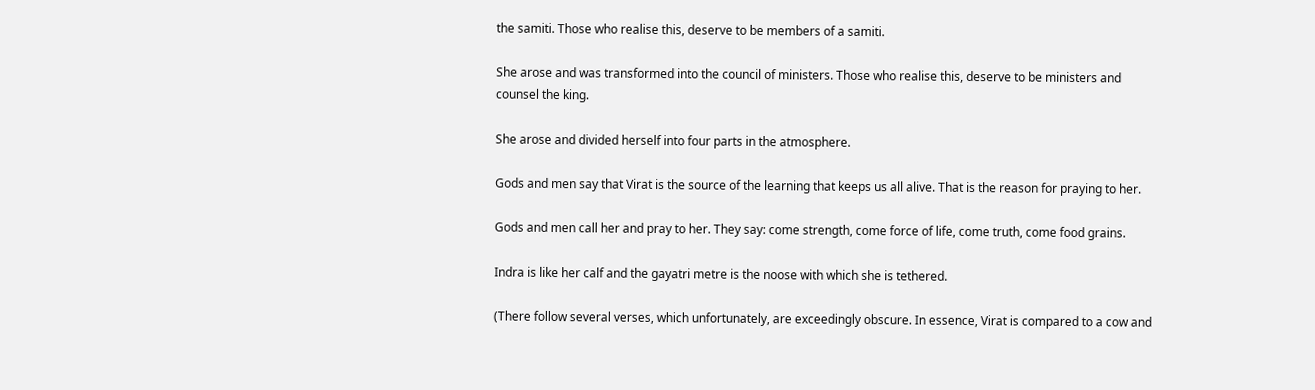the samiti. Those who realise this, deserve to be members of a samiti.

She arose and was transformed into the council of ministers. Those who realise this, deserve to be ministers and counsel the king.

She arose and divided herself into four parts in the atmosphere.

Gods and men say that Virat is the source of the learning that keeps us all alive. That is the reason for praying to her.

Gods and men call her and pray to her. They say: come strength, come force of life, come truth, come food grains.

Indra is like her calf and the gayatri metre is the noose with which she is tethered.

(There follow several verses, which unfortunately, are exceedingly obscure. In essence, Virat is compared to a cow and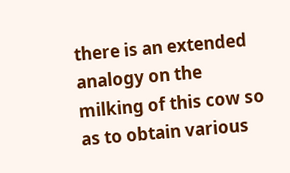there is an extended analogy on the milking of this cow so as to obtain various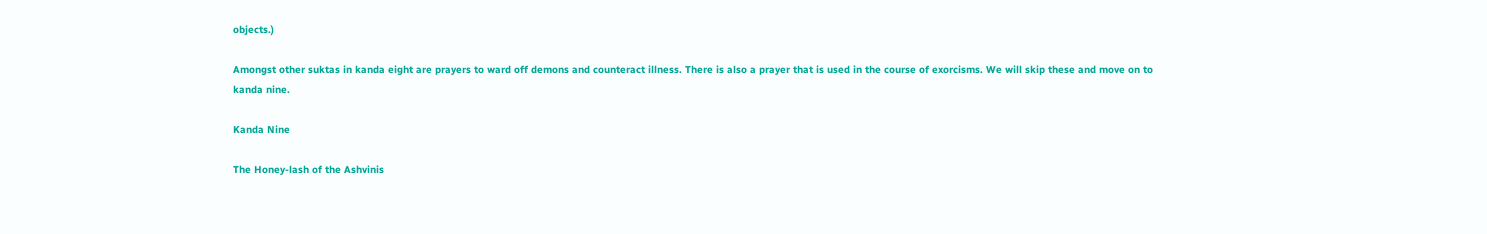objects.)

Amongst other suktas in kanda eight are prayers to ward off demons and counteract illness. There is also a prayer that is used in the course of exorcisms. We will skip these and move on to kanda nine.

Kanda Nine

The Honey-lash of the Ashvinis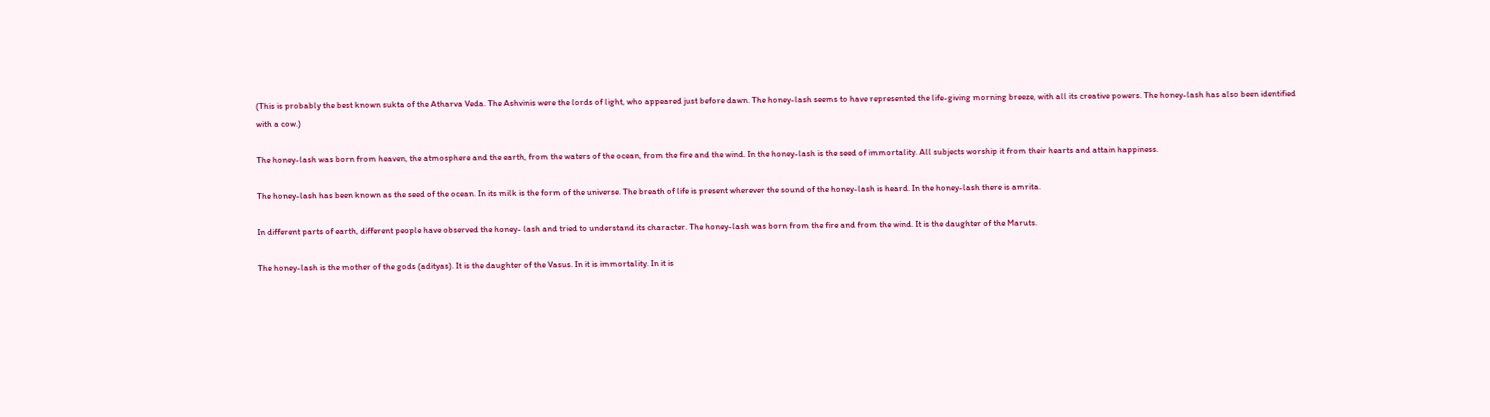(This is probably the best known sukta of the Atharva Veda. The Ashvinis were the lords of light, who appeared just before dawn. The honey-lash seems to have represented the life-giving morning breeze, with all its creative powers. The honey-lash has also been identified with a cow.)

The honey-lash was born from heaven, the atmosphere and the earth, from the waters of the ocean, from the fire and the wind. In the honey-lash is the seed of immortality. All subjects worship it from their hearts and attain happiness.

The honey-lash has been known as the seed of the ocean. In its milk is the form of the universe. The breath of life is present wherever the sound of the honey-lash is heard. In the honey-lash there is amrita.

In different parts of earth, different people have observed the honey- lash and tried to understand its character. The honey-lash was born from the fire and from the wind. It is the daughter of the Maruts.

The honey-lash is the mother of the gods (adityas). It is the daughter of the Vasus. In it is immortality. In it is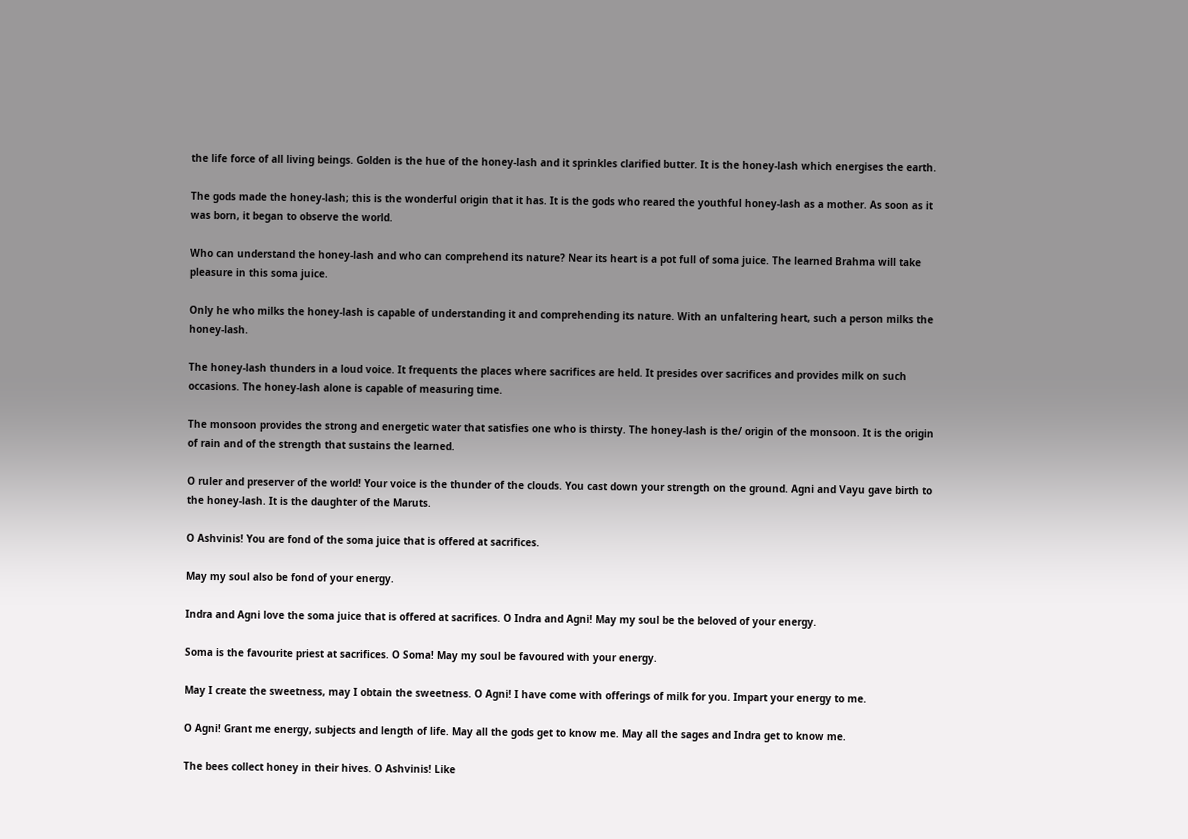the life force of all living beings. Golden is the hue of the honey-lash and it sprinkles clarified butter. It is the honey-lash which energises the earth.

The gods made the honey-lash; this is the wonderful origin that it has. It is the gods who reared the youthful honey-lash as a mother. As soon as it was born, it began to observe the world.

Who can understand the honey-lash and who can comprehend its nature? Near its heart is a pot full of soma juice. The learned Brahma will take pleasure in this soma juice.

Only he who milks the honey-lash is capable of understanding it and comprehending its nature. With an unfaltering heart, such a person milks the honey-lash.

The honey-lash thunders in a loud voice. It frequents the places where sacrifices are held. It presides over sacrifices and provides milk on such occasions. The honey-lash alone is capable of measuring time.

The monsoon provides the strong and energetic water that satisfies one who is thirsty. The honey-lash is the/ origin of the monsoon. It is the origin of rain and of the strength that sustains the learned.

O ruler and preserver of the world! Your voice is the thunder of the clouds. You cast down your strength on the ground. Agni and Vayu gave birth to the honey-lash. It is the daughter of the Maruts.

O Ashvinis! You are fond of the soma juice that is offered at sacrifices.

May my soul also be fond of your energy.

Indra and Agni love the soma juice that is offered at sacrifices. O Indra and Agni! May my soul be the beloved of your energy.

Soma is the favourite priest at sacrifices. O Soma! May my soul be favoured with your energy.

May I create the sweetness, may I obtain the sweetness. O Agni! I have come with offerings of milk for you. Impart your energy to me.

O Agni! Grant me energy, subjects and length of life. May all the gods get to know me. May all the sages and Indra get to know me.

The bees collect honey in their hives. O Ashvinis! Like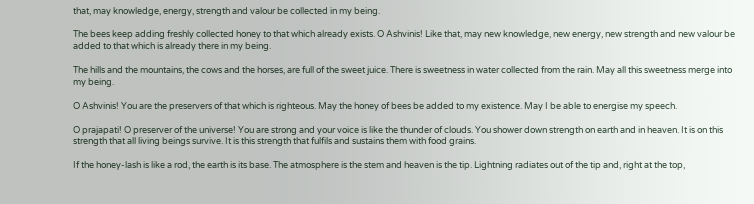that, may knowledge, energy, strength and valour be collected in my being.

The bees keep adding freshly collected honey to that which already exists. O Ashvinis! Like that, may new knowledge, new energy, new strength and new valour be added to that which is already there in my being.

The hills and the mountains, the cows and the horses, are full of the sweet juice. There is sweetness in water collected from the rain. May all this sweetness merge into my being.

O Ashvinis! You are the preservers of that which is righteous. May the honey of bees be added to my existence. May I be able to energise my speech.

O prajapati! O preserver of the universe! You are strong and your voice is like the thunder of clouds. You shower down strength on earth and in heaven. It is on this strength that all living beings survive. It is this strength that fulfils and sustains them with food grains.

If the honey-lash is like a rod, the earth is its base. The atmosphere is the stem and heaven is the tip. Lightning radiates out of the tip and, right at the top,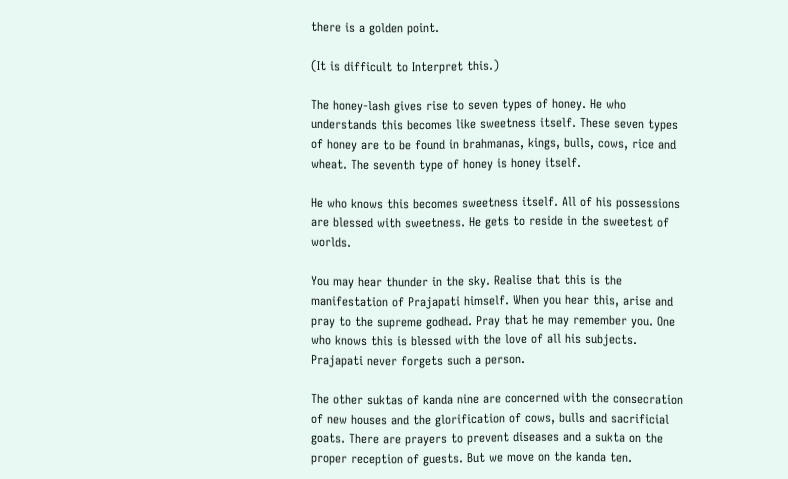there is a golden point.

(It is difficult to Interpret this.)

The honey-lash gives rise to seven types of honey. He who understands this becomes like sweetness itself. These seven types of honey are to be found in brahmanas, kings, bulls, cows, rice and wheat. The seventh type of honey is honey itself.

He who knows this becomes sweetness itself. All of his possessions are blessed with sweetness. He gets to reside in the sweetest of worlds.

You may hear thunder in the sky. Realise that this is the manifestation of Prajapati himself. When you hear this, arise and pray to the supreme godhead. Pray that he may remember you. One who knows this is blessed with the love of all his subjects. Prajapati never forgets such a person.

The other suktas of kanda nine are concerned with the consecration of new houses and the glorification of cows, bulls and sacrificial goats. There are prayers to prevent diseases and a sukta on the proper reception of guests. But we move on the kanda ten.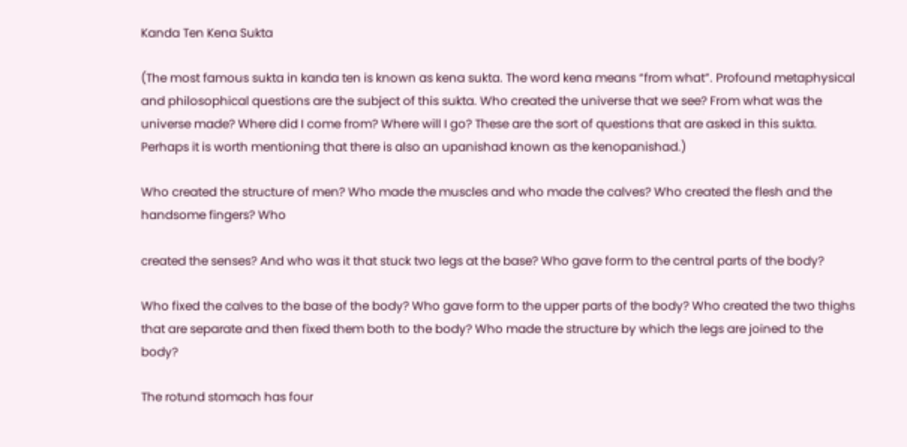Kanda Ten Kena Sukta

(The most famous sukta in kanda ten is known as kena sukta. The word kena means “from what”. Profound metaphysical and philosophical questions are the subject of this sukta. Who created the universe that we see? From what was the universe made? Where did I come from? Where will I go? These are the sort of questions that are asked in this sukta. Perhaps it is worth mentioning that there is also an upanishad known as the kenopanishad.)

Who created the structure of men? Who made the muscles and who made the calves? Who created the flesh and the handsome fingers? Who

created the senses? And who was it that stuck two legs at the base? Who gave form to the central parts of the body?

Who fixed the calves to the base of the body? Who gave form to the upper parts of the body? Who created the two thighs that are separate and then fixed them both to the body? Who made the structure by which the legs are joined to the body?

The rotund stomach has four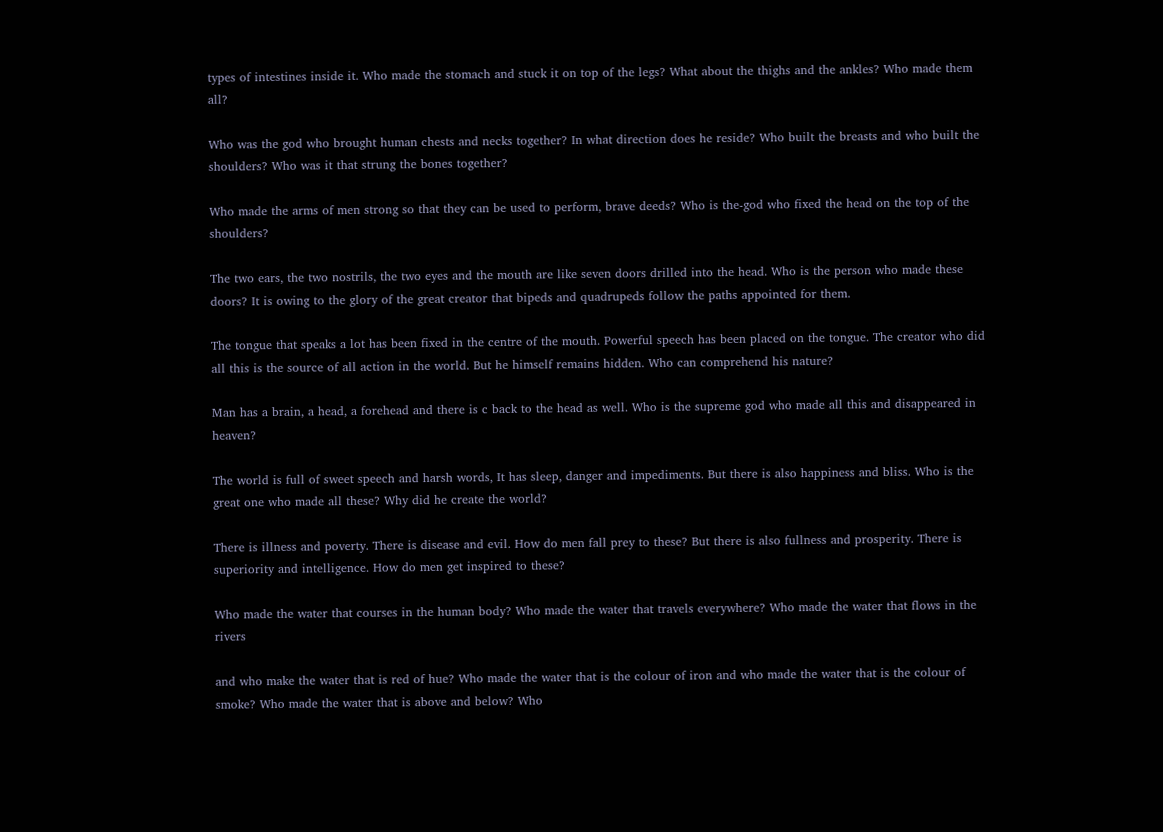types of intestines inside it. Who made the stomach and stuck it on top of the legs? What about the thighs and the ankles? Who made them all?

Who was the god who brought human chests and necks together? In what direction does he reside? Who built the breasts and who built the shoulders? Who was it that strung the bones together?

Who made the arms of men strong so that they can be used to perform, brave deeds? Who is the-god who fixed the head on the top of the shoulders?

The two ears, the two nostrils, the two eyes and the mouth are like seven doors drilled into the head. Who is the person who made these doors? It is owing to the glory of the great creator that bipeds and quadrupeds follow the paths appointed for them.

The tongue that speaks a lot has been fixed in the centre of the mouth. Powerful speech has been placed on the tongue. The creator who did all this is the source of all action in the world. But he himself remains hidden. Who can comprehend his nature?

Man has a brain, a head, a forehead and there is c back to the head as well. Who is the supreme god who made all this and disappeared in heaven?

The world is full of sweet speech and harsh words, It has sleep, danger and impediments. But there is also happiness and bliss. Who is the great one who made all these? Why did he create the world?

There is illness and poverty. There is disease and evil. How do men fall prey to these? But there is also fullness and prosperity. There is superiority and intelligence. How do men get inspired to these?

Who made the water that courses in the human body? Who made the water that travels everywhere? Who made the water that flows in the rivers

and who make the water that is red of hue? Who made the water that is the colour of iron and who made the water that is the colour of smoke? Who made the water that is above and below? Who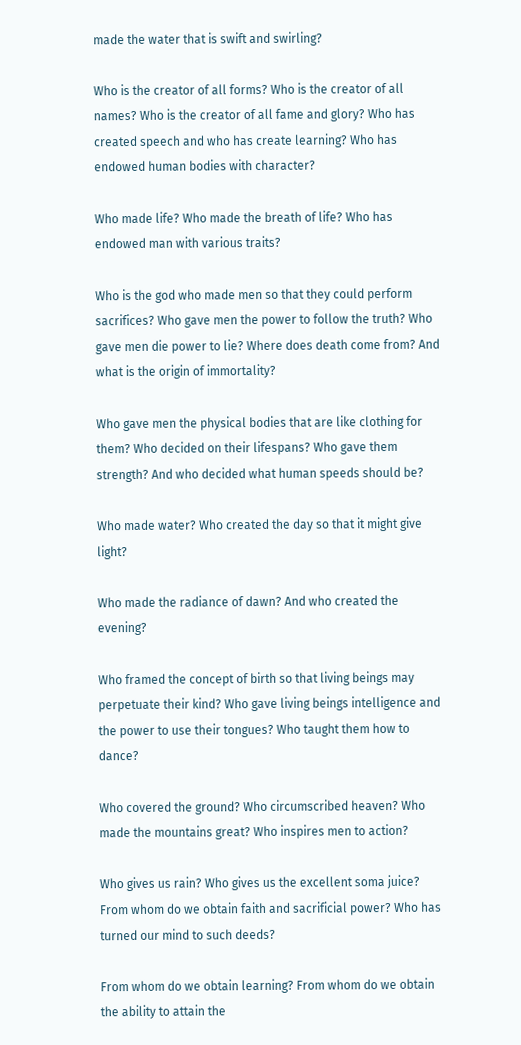made the water that is swift and swirling?

Who is the creator of all forms? Who is the creator of all names? Who is the creator of all fame and glory? Who has created speech and who has create learning? Who has endowed human bodies with character?

Who made life? Who made the breath of life? Who has endowed man with various traits?

Who is the god who made men so that they could perform sacrifices? Who gave men the power to follow the truth? Who gave men die power to lie? Where does death come from? And what is the origin of immortality?

Who gave men the physical bodies that are like clothing for them? Who decided on their lifespans? Who gave them strength? And who decided what human speeds should be?

Who made water? Who created the day so that it might give light?

Who made the radiance of dawn? And who created the evening?

Who framed the concept of birth so that living beings may perpetuate their kind? Who gave living beings intelligence and the power to use their tongues? Who taught them how to dance?

Who covered the ground? Who circumscribed heaven? Who made the mountains great? Who inspires men to action?

Who gives us rain? Who gives us the excellent soma juice? From whom do we obtain faith and sacrificial power? Who has turned our mind to such deeds?

From whom do we obtain learning? From whom do we obtain the ability to attain the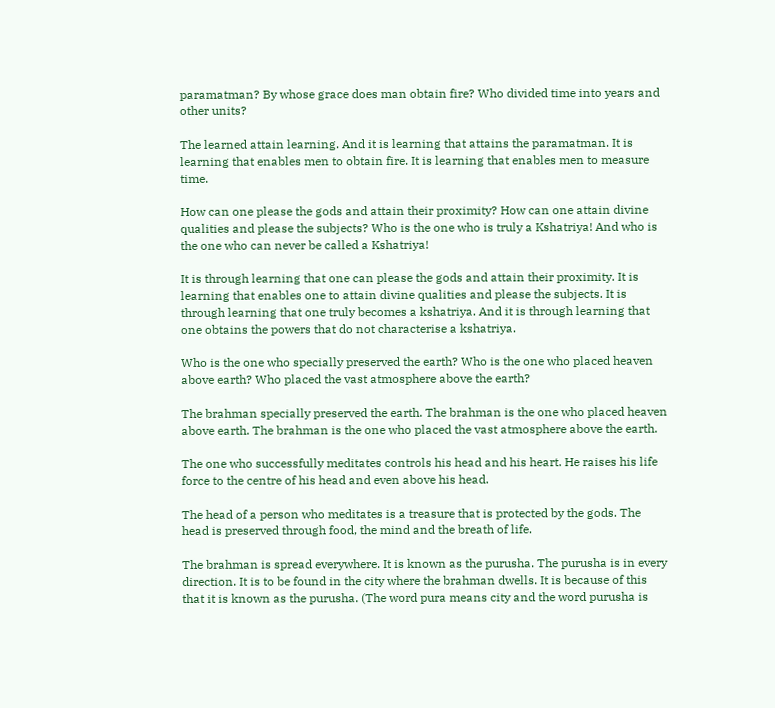paramatman? By whose grace does man obtain fire? Who divided time into years and other units?

The learned attain learning. And it is learning that attains the paramatman. It is learning that enables men to obtain fire. It is learning that enables men to measure time.

How can one please the gods and attain their proximity? How can one attain divine qualities and please the subjects? Who is the one who is truly a Kshatriya! And who is the one who can never be called a Kshatriya!

It is through learning that one can please the gods and attain their proximity. It is learning that enables one to attain divine qualities and please the subjects. It is through learning that one truly becomes a kshatriya. And it is through learning that one obtains the powers that do not characterise a kshatriya.

Who is the one who specially preserved the earth? Who is the one who placed heaven above earth? Who placed the vast atmosphere above the earth?

The brahman specially preserved the earth. The brahman is the one who placed heaven above earth. The brahman is the one who placed the vast atmosphere above the earth.

The one who successfully meditates controls his head and his heart. He raises his life force to the centre of his head and even above his head.

The head of a person who meditates is a treasure that is protected by the gods. The head is preserved through food, the mind and the breath of life.

The brahman is spread everywhere. It is known as the purusha. The purusha is in every direction. It is to be found in the city where the brahman dwells. It is because of this that it is known as the purusha. (The word pura means city and the word purusha is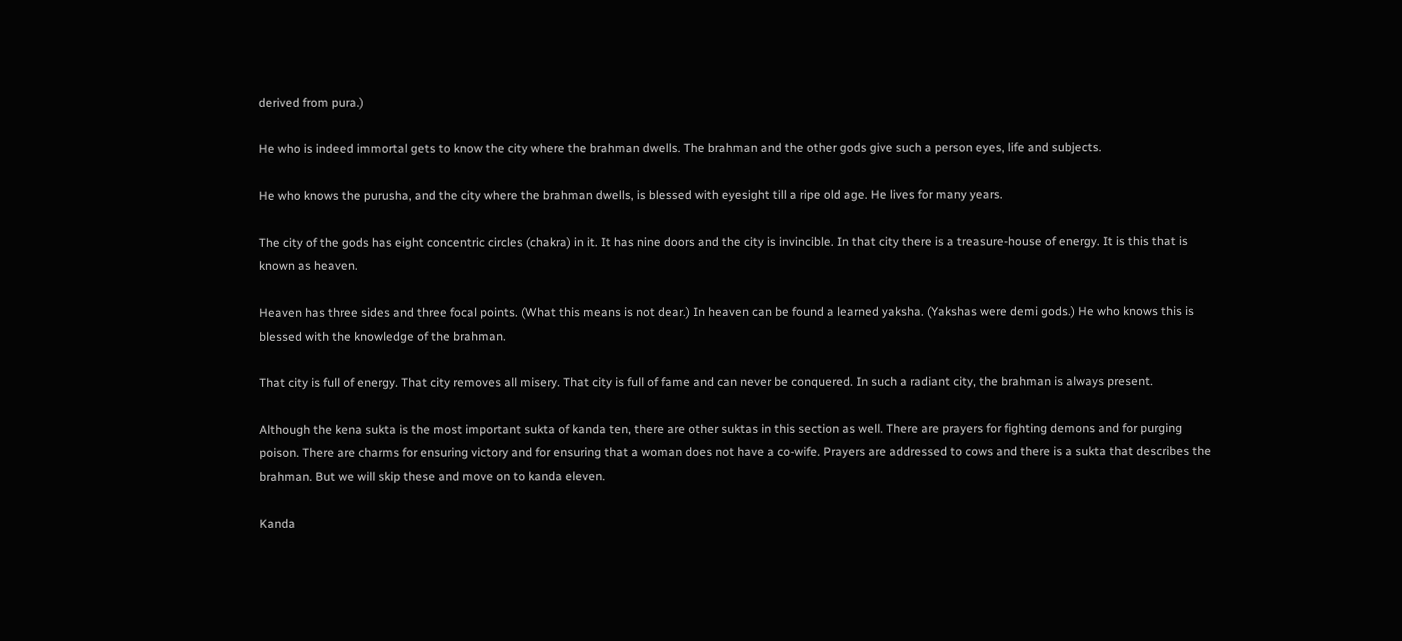derived from pura.)

He who is indeed immortal gets to know the city where the brahman dwells. The brahman and the other gods give such a person eyes, life and subjects.

He who knows the purusha, and the city where the brahman dwells, is blessed with eyesight till a ripe old age. He lives for many years.

The city of the gods has eight concentric circles (chakra) in it. It has nine doors and the city is invincible. In that city there is a treasure-house of energy. It is this that is known as heaven.

Heaven has three sides and three focal points. (What this means is not dear.) In heaven can be found a learned yaksha. (Yakshas were demi gods.) He who knows this is blessed with the knowledge of the brahman.

That city is full of energy. That city removes all misery. That city is full of fame and can never be conquered. In such a radiant city, the brahman is always present.

Although the kena sukta is the most important sukta of kanda ten, there are other suktas in this section as well. There are prayers for fighting demons and for purging poison. There are charms for ensuring victory and for ensuring that a woman does not have a co-wife. Prayers are addressed to cows and there is a sukta that describes the brahman. But we will skip these and move on to kanda eleven.

Kanda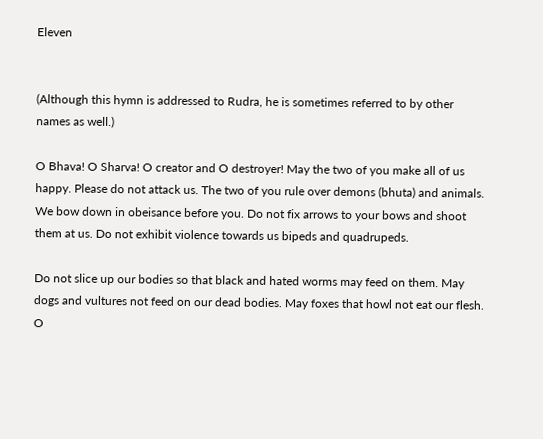Eleven


(Although this hymn is addressed to Rudra, he is sometimes referred to by other names as well.)

O Bhava! O Sharva! O creator and O destroyer! May the two of you make all of us happy. Please do not attack us. The two of you rule over demons (bhuta) and animals. We bow down in obeisance before you. Do not fix arrows to your bows and shoot them at us. Do not exhibit violence towards us bipeds and quadrupeds.

Do not slice up our bodies so that black and hated worms may feed on them. May dogs and vultures not feed on our dead bodies. May foxes that howl not eat our flesh. O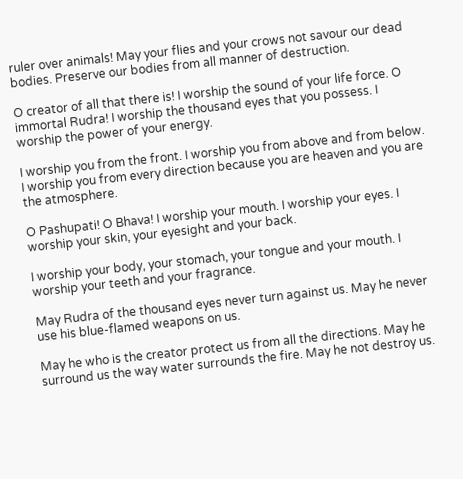ruler over animals! May your flies and your crows not savour our dead bodies. Preserve our bodies from all manner of destruction.

O creator of all that there is! I worship the sound of your life force. O immortal Rudra! I worship the thousand eyes that you possess. I worship the power of your energy.

I worship you from the front. I worship you from above and from below. I worship you from every direction because you are heaven and you are the atmosphere.

O Pashupati! O Bhava! I worship your mouth. I worship your eyes. I worship your skin, your eyesight and your back.

I worship your body, your stomach, your tongue and your mouth. I worship your teeth and your fragrance.

May Rudra of the thousand eyes never turn against us. May he never use his blue-flamed weapons on us.

May he who is the creator protect us from all the directions. May he surround us the way water surrounds the fire. May he not destroy us.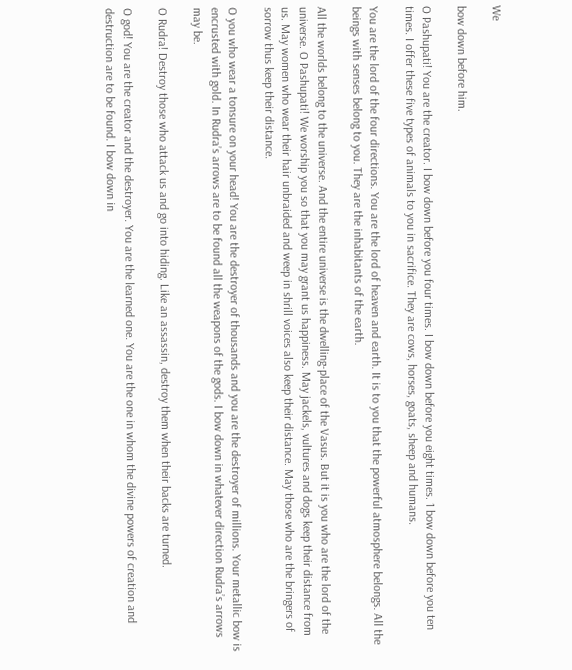We

bow down before him.

O Pashupati! You are the creator. I bow down before you four times. I bow down before you eight times. 1 bow down before you ten times. I offer these five types of animals to you in sacrifice. They are cows, horses, goats, sheep and humans.

You are the lord of the four directions. You are the lord of heaven and earth. It is to you that the powerful atmosphere belongs. All the beings with senses belong to you. They are the inhabitants of the earth.

All the worlds belong to the universe. And the entire universe is the dwelling-place of the Vasus. But it is you who are the lord of the universe. O Pashupati! We worship you so that you may grant us happiness. May jackels, vultures and dogs keep their distance from us. May women who wear their hair unbraided and weep in shrill voices also keep their distance. May those who are the bringers of sorrow thus keep their distance.

O you who wear a tonsure on your head! You are the destroyer of thousands and you are the destroyer of millions. Your metallic bow is encrusted with gold. In Rudra’s arrows are to be found all the weapons of the gods. I bow down in whatever direction Rudra’s arrows may be.

O Rudra! Destroy those who attack us and go into hiding. Like an assassin, destroy them when their backs are turned.

O god! You are the creator and the destroyer. You are the learned one. You are the one in whom the divine powers of creation and destruction are to be found. I bow down in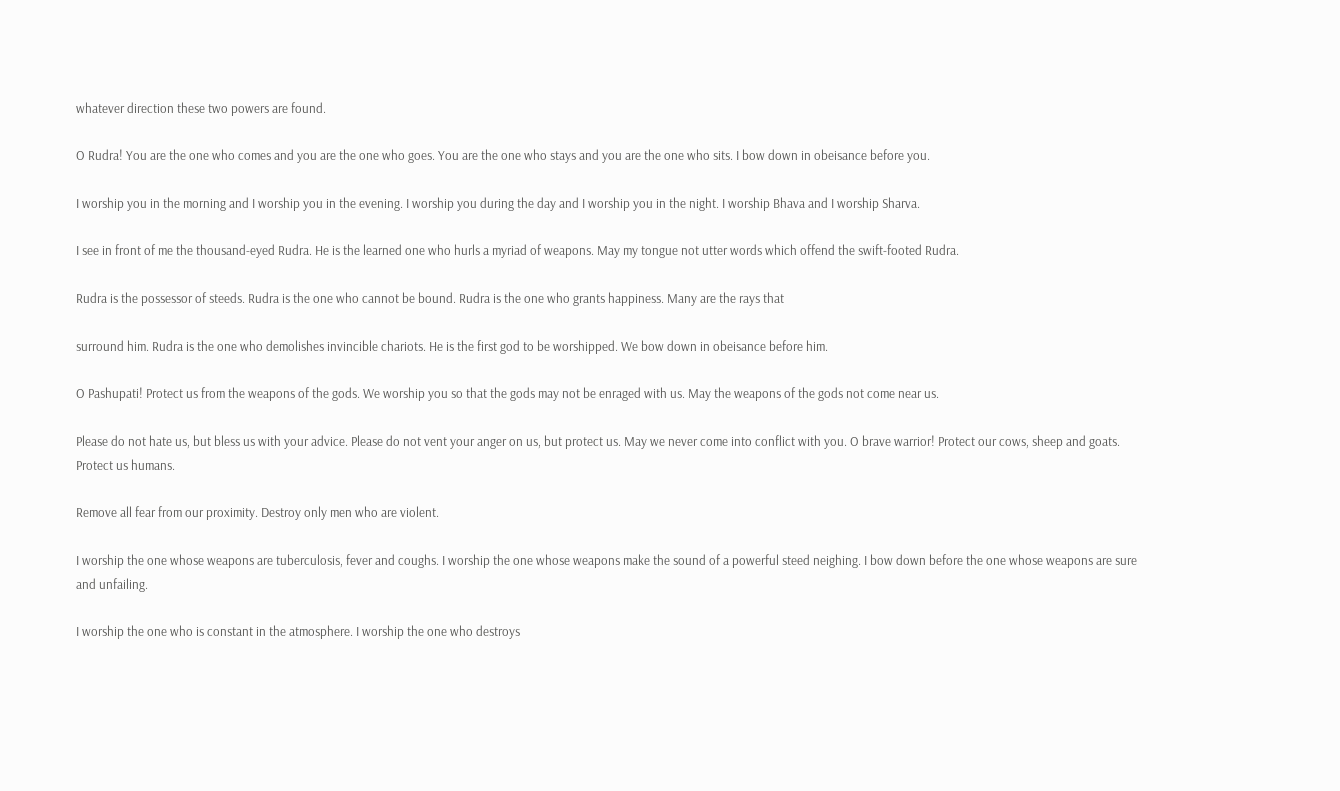whatever direction these two powers are found.

O Rudra! You are the one who comes and you are the one who goes. You are the one who stays and you are the one who sits. I bow down in obeisance before you.

I worship you in the morning and I worship you in the evening. I worship you during the day and I worship you in the night. I worship Bhava and I worship Sharva.

I see in front of me the thousand-eyed Rudra. He is the learned one who hurls a myriad of weapons. May my tongue not utter words which offend the swift-footed Rudra.

Rudra is the possessor of steeds. Rudra is the one who cannot be bound. Rudra is the one who grants happiness. Many are the rays that

surround him. Rudra is the one who demolishes invincible chariots. He is the first god to be worshipped. We bow down in obeisance before him.

O Pashupati! Protect us from the weapons of the gods. We worship you so that the gods may not be enraged with us. May the weapons of the gods not come near us.

Please do not hate us, but bless us with your advice. Please do not vent your anger on us, but protect us. May we never come into conflict with you. O brave warrior! Protect our cows, sheep and goats. Protect us humans.

Remove all fear from our proximity. Destroy only men who are violent.

I worship the one whose weapons are tuberculosis, fever and coughs. I worship the one whose weapons make the sound of a powerful steed neighing. I bow down before the one whose weapons are sure and unfailing.

I worship the one who is constant in the atmosphere. I worship the one who destroys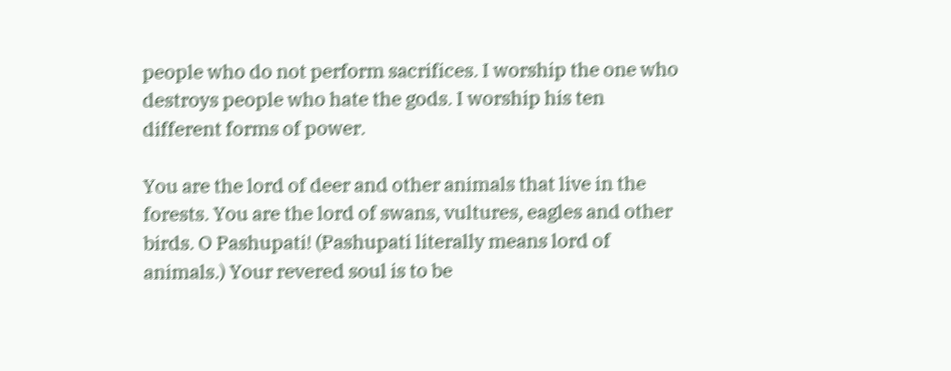people who do not perform sacrifices. I worship the one who destroys people who hate the gods. I worship his ten different forms of power.

You are the lord of deer and other animals that live in the forests. You are the lord of swans, vultures, eagles and other birds. O Pashupati! (Pashupati literally means lord of animals.) Your revered soul is to be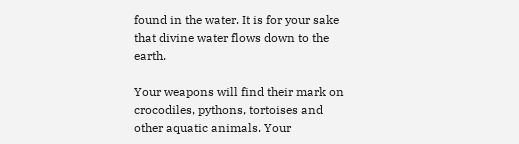found in the water. It is for your sake that divine water flows down to the earth.

Your weapons will find their mark on crocodiles, pythons, tortoises and other aquatic animals. Your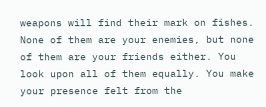weapons will find their mark on fishes. None of them are your enemies, but none of them are your friends either. You look upon all of them equally. You make your presence felt from the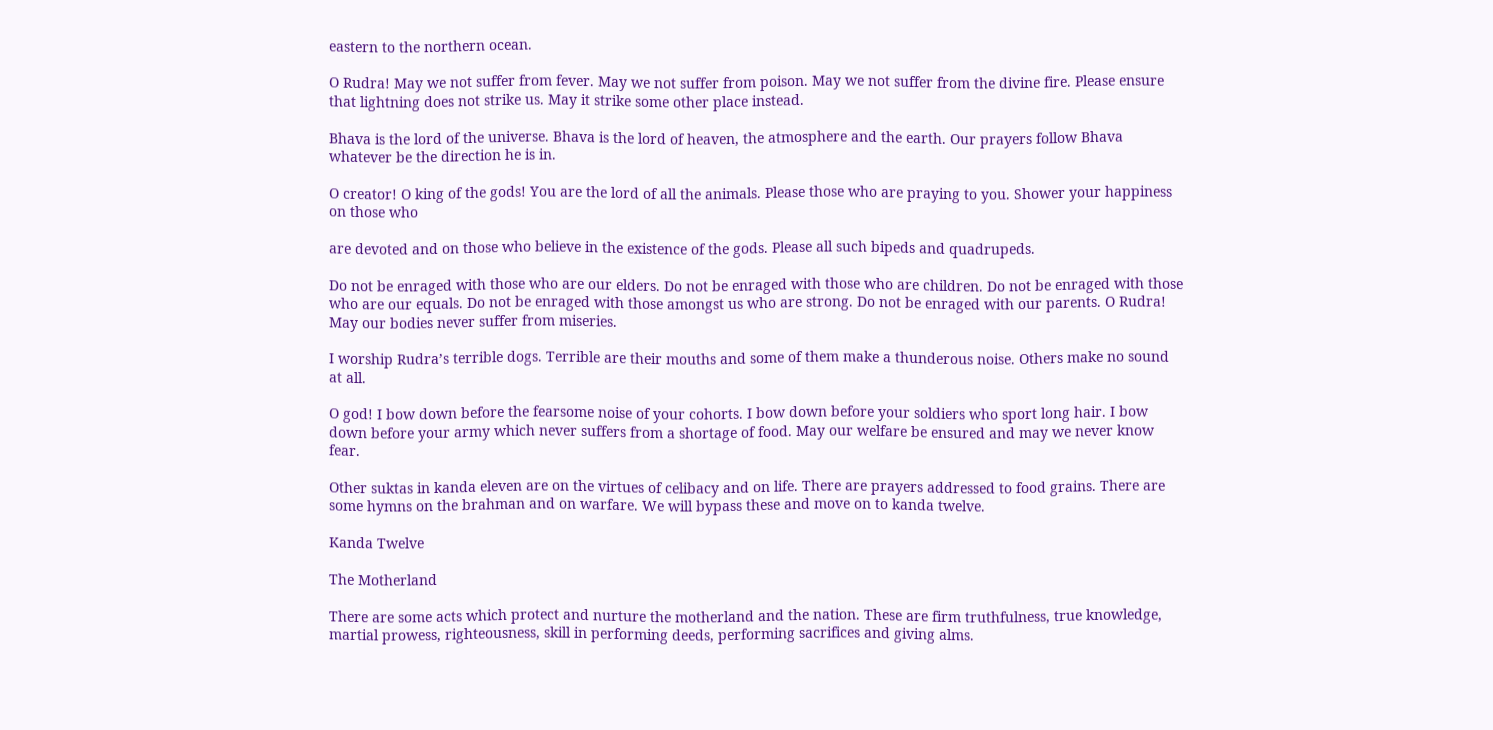eastern to the northern ocean.

O Rudra! May we not suffer from fever. May we not suffer from poison. May we not suffer from the divine fire. Please ensure that lightning does not strike us. May it strike some other place instead.

Bhava is the lord of the universe. Bhava is the lord of heaven, the atmosphere and the earth. Our prayers follow Bhava whatever be the direction he is in.

O creator! O king of the gods! You are the lord of all the animals. Please those who are praying to you. Shower your happiness on those who

are devoted and on those who believe in the existence of the gods. Please all such bipeds and quadrupeds.

Do not be enraged with those who are our elders. Do not be enraged with those who are children. Do not be enraged with those who are our equals. Do not be enraged with those amongst us who are strong. Do not be enraged with our parents. O Rudra! May our bodies never suffer from miseries.

I worship Rudra’s terrible dogs. Terrible are their mouths and some of them make a thunderous noise. Others make no sound at all.

O god! I bow down before the fearsome noise of your cohorts. I bow down before your soldiers who sport long hair. I bow down before your army which never suffers from a shortage of food. May our welfare be ensured and may we never know fear.

Other suktas in kanda eleven are on the virtues of celibacy and on life. There are prayers addressed to food grains. There are some hymns on the brahman and on warfare. We will bypass these and move on to kanda twelve.

Kanda Twelve

The Motherland

There are some acts which protect and nurture the motherland and the nation. These are firm truthfulness, true knowledge, martial prowess, righteousness, skill in performing deeds, performing sacrifices and giving alms.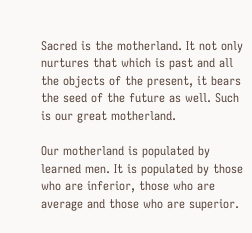Sacred is the motherland. It not only nurtures that which is past and all the objects of the present, it bears the seed of the future as well. Such is our great motherland.

Our motherland is populated by learned men. It is populated by those who are inferior, those who are average and those who are superior.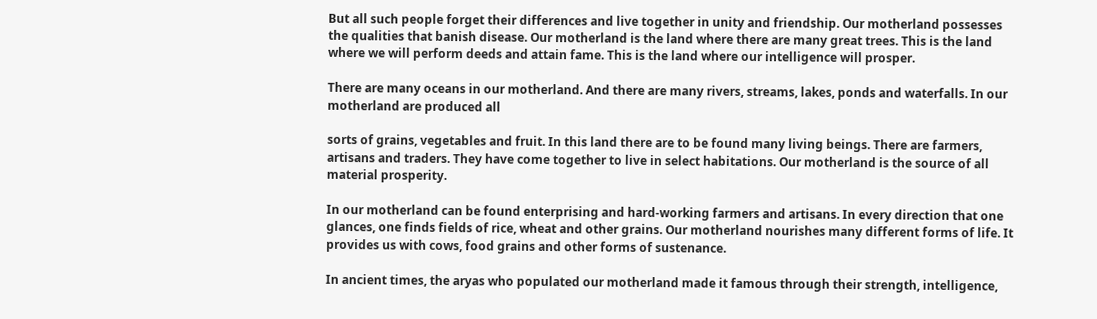But all such people forget their differences and live together in unity and friendship. Our motherland possesses the qualities that banish disease. Our motherland is the land where there are many great trees. This is the land where we will perform deeds and attain fame. This is the land where our intelligence will prosper.

There are many oceans in our motherland. And there are many rivers, streams, lakes, ponds and waterfalls. In our motherland are produced all

sorts of grains, vegetables and fruit. In this land there are to be found many living beings. There are farmers, artisans and traders. They have come together to live in select habitations. Our motherland is the source of all material prosperity.

In our motherland can be found enterprising and hard-working farmers and artisans. In every direction that one glances, one finds fields of rice, wheat and other grains. Our motherland nourishes many different forms of life. It provides us with cows, food grains and other forms of sustenance.

In ancient times, the aryas who populated our motherland made it famous through their strength, intelligence,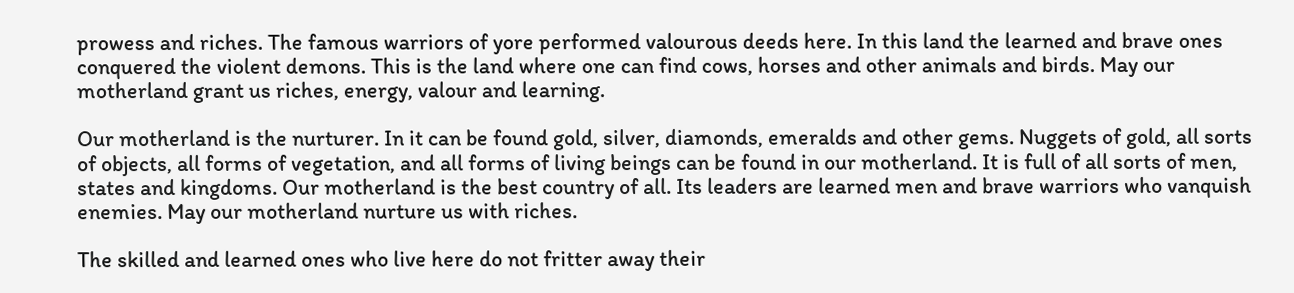prowess and riches. The famous warriors of yore performed valourous deeds here. In this land the learned and brave ones conquered the violent demons. This is the land where one can find cows, horses and other animals and birds. May our motherland grant us riches, energy, valour and learning.

Our motherland is the nurturer. In it can be found gold, silver, diamonds, emeralds and other gems. Nuggets of gold, all sorts of objects, all forms of vegetation, and all forms of living beings can be found in our motherland. It is full of all sorts of men, states and kingdoms. Our motherland is the best country of all. Its leaders are learned men and brave warriors who vanquish enemies. May our motherland nurture us with riches.

The skilled and learned ones who live here do not fritter away their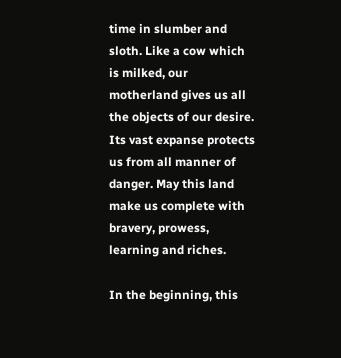time in slumber and sloth. Like a cow which is milked, our motherland gives us all the objects of our desire. Its vast expanse protects us from all manner of danger. May this land make us complete with bravery, prowess, learning and riches.

In the beginning, this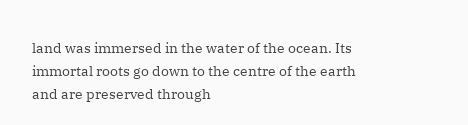land was immersed in the water of the ocean. Its immortal roots go down to the centre of the earth and are preserved through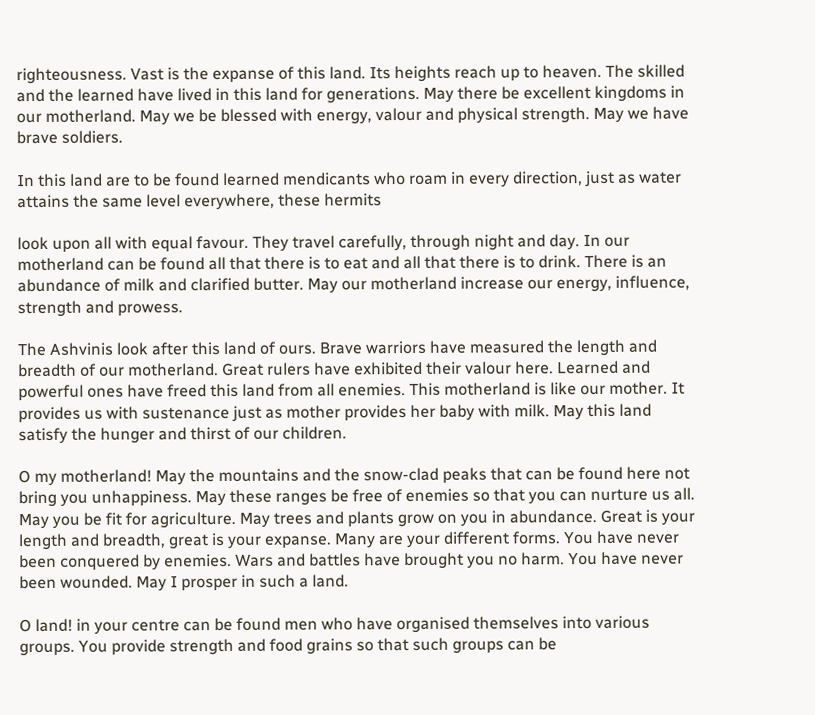righteousness. Vast is the expanse of this land. Its heights reach up to heaven. The skilled and the learned have lived in this land for generations. May there be excellent kingdoms in our motherland. May we be blessed with energy, valour and physical strength. May we have brave soldiers.

In this land are to be found learned mendicants who roam in every direction, just as water attains the same level everywhere, these hermits

look upon all with equal favour. They travel carefully, through night and day. In our motherland can be found all that there is to eat and all that there is to drink. There is an abundance of milk and clarified butter. May our motherland increase our energy, influence, strength and prowess.

The Ashvinis look after this land of ours. Brave warriors have measured the length and breadth of our motherland. Great rulers have exhibited their valour here. Learned and powerful ones have freed this land from all enemies. This motherland is like our mother. It provides us with sustenance just as mother provides her baby with milk. May this land satisfy the hunger and thirst of our children.

O my motherland! May the mountains and the snow-clad peaks that can be found here not bring you unhappiness. May these ranges be free of enemies so that you can nurture us all. May you be fit for agriculture. May trees and plants grow on you in abundance. Great is your length and breadth, great is your expanse. Many are your different forms. You have never been conquered by enemies. Wars and battles have brought you no harm. You have never been wounded. May I prosper in such a land.

O land! in your centre can be found men who have organised themselves into various groups. You provide strength and food grains so that such groups can be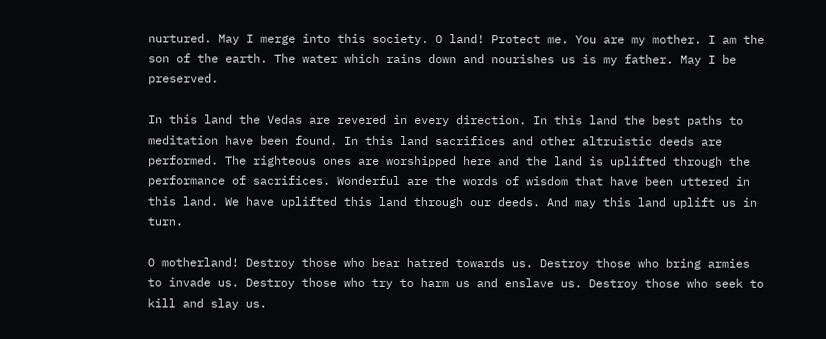nurtured. May I merge into this society. O land! Protect me. You are my mother. I am the son of the earth. The water which rains down and nourishes us is my father. May I be preserved.

In this land the Vedas are revered in every direction. In this land the best paths to meditation have been found. In this land sacrifices and other altruistic deeds are performed. The righteous ones are worshipped here and the land is uplifted through the performance of sacrifices. Wonderful are the words of wisdom that have been uttered in this land. We have uplifted this land through our deeds. And may this land uplift us in turn.

O motherland! Destroy those who bear hatred towards us. Destroy those who bring armies to invade us. Destroy those who try to harm us and enslave us. Destroy those who seek to kill and slay us.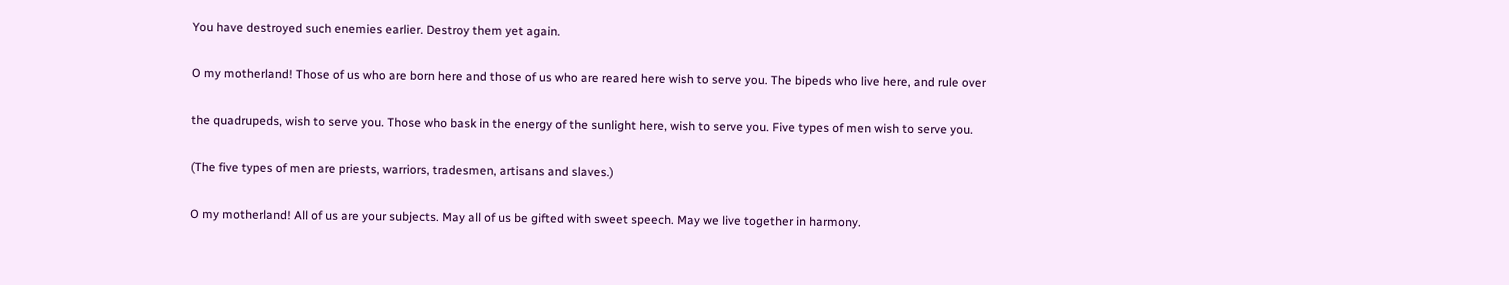You have destroyed such enemies earlier. Destroy them yet again.

O my motherland! Those of us who are born here and those of us who are reared here wish to serve you. The bipeds who live here, and rule over

the quadrupeds, wish to serve you. Those who bask in the energy of the sunlight here, wish to serve you. Five types of men wish to serve you.

(The five types of men are priests, warriors, tradesmen, artisans and slaves.)

O my motherland! All of us are your subjects. May all of us be gifted with sweet speech. May we live together in harmony.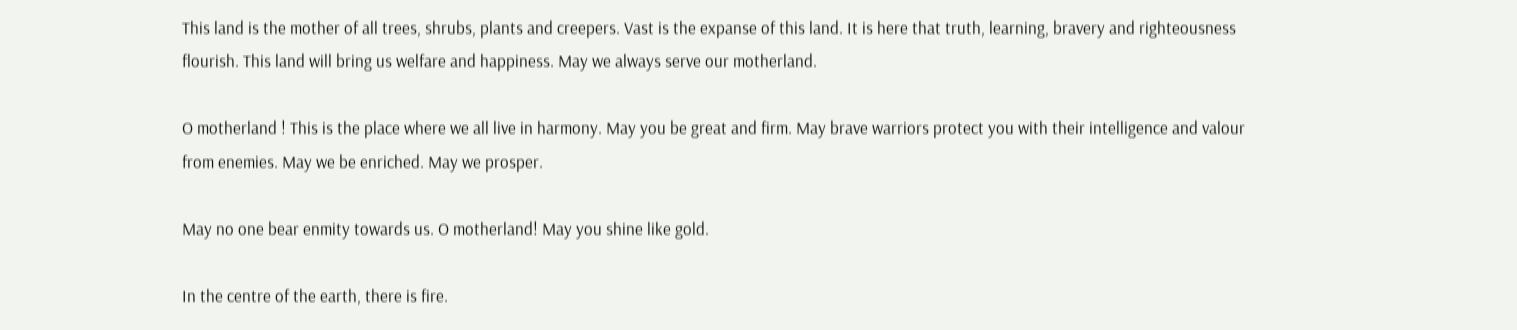This land is the mother of all trees, shrubs, plants and creepers. Vast is the expanse of this land. It is here that truth, learning, bravery and righteousness flourish. This land will bring us welfare and happiness. May we always serve our motherland.

O motherland ! This is the place where we all live in harmony. May you be great and firm. May brave warriors protect you with their intelligence and valour from enemies. May we be enriched. May we prosper.

May no one bear enmity towards us. O motherland! May you shine like gold.

In the centre of the earth, there is fire.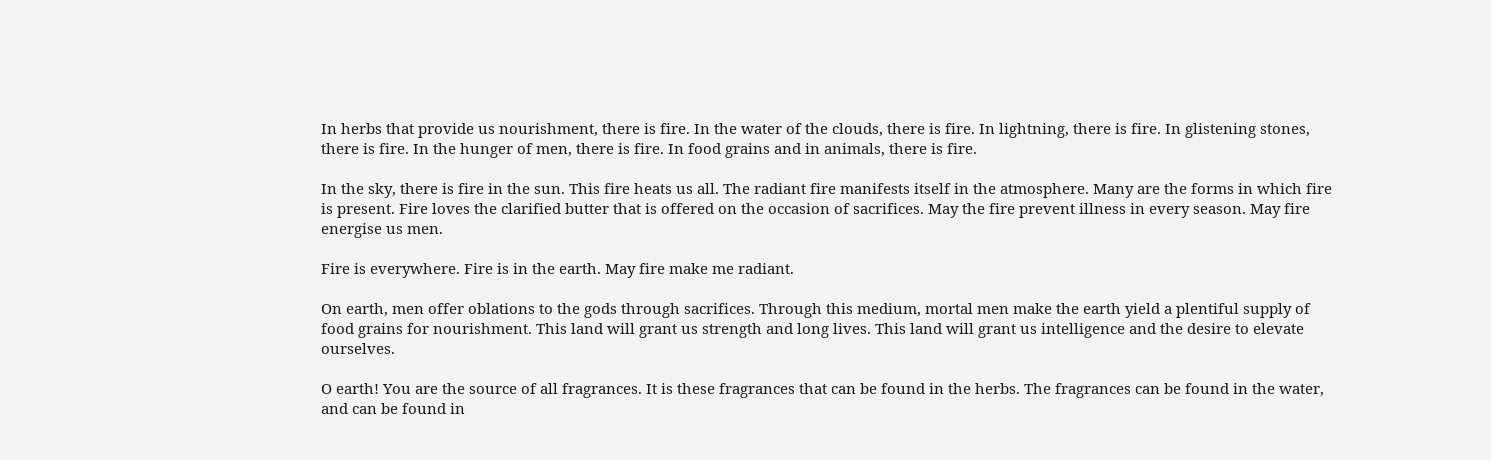In herbs that provide us nourishment, there is fire. In the water of the clouds, there is fire. In lightning, there is fire. In glistening stones, there is fire. In the hunger of men, there is fire. In food grains and in animals, there is fire.

In the sky, there is fire in the sun. This fire heats us all. The radiant fire manifests itself in the atmosphere. Many are the forms in which fire is present. Fire loves the clarified butter that is offered on the occasion of sacrifices. May the fire prevent illness in every season. May fire energise us men.

Fire is everywhere. Fire is in the earth. May fire make me radiant.

On earth, men offer oblations to the gods through sacrifices. Through this medium, mortal men make the earth yield a plentiful supply of food grains for nourishment. This land will grant us strength and long lives. This land will grant us intelligence and the desire to elevate ourselves.

O earth! You are the source of all fragrances. It is these fragrances that can be found in the herbs. The fragrances can be found in the water, and can be found in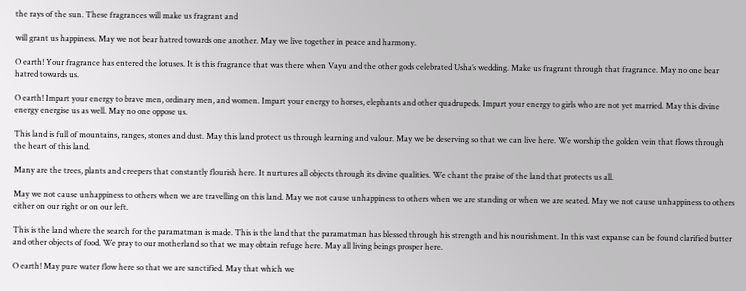the rays of the sun. These fragrances will make us fragrant and

will grant us happiness. May we not bear hatred towards one another. May we live together in peace and harmony.

O earth! Your fragrance has entered the lotuses. It is this fragrance that was there when Vayu and the other gods celebrated Usha’s wedding. Make us fragrant through that fragrance. May no one bear hatred towards us.

O earth! Impart your energy to brave men, ordinary men, and women. Impart your energy to horses, elephants and other quadrupeds. Impart your energy to girls who are not yet married. May this divine energy energise us as well. May no one oppose us.

This land is full of mountains, ranges, stones and dust. May this land protect us through learning and valour. May we be deserving so that we can live here. We worship the golden vein that flows through the heart of this land.

Many are the trees, plants and creepers that constantly flourish here. It nurtures all objects through its divine qualities. We chant the praise of the land that protects us all.

May we not cause unhappiness to others when we are travelling on this land. May we not cause unhappiness to others when we are standing or when we are seated. May we not cause unhappiness to others either on our right or on our left.

This is the land where the search for the paramatman is made. This is the land that the paramatman has blessed through his strength and his nourishment. In this vast expanse can be found clarified butter and other objects of food. We pray to our motherland so that we may obtain refuge here. May all living beings prosper here.

O earth! May pure water flow here so that we are sanctified. May that which we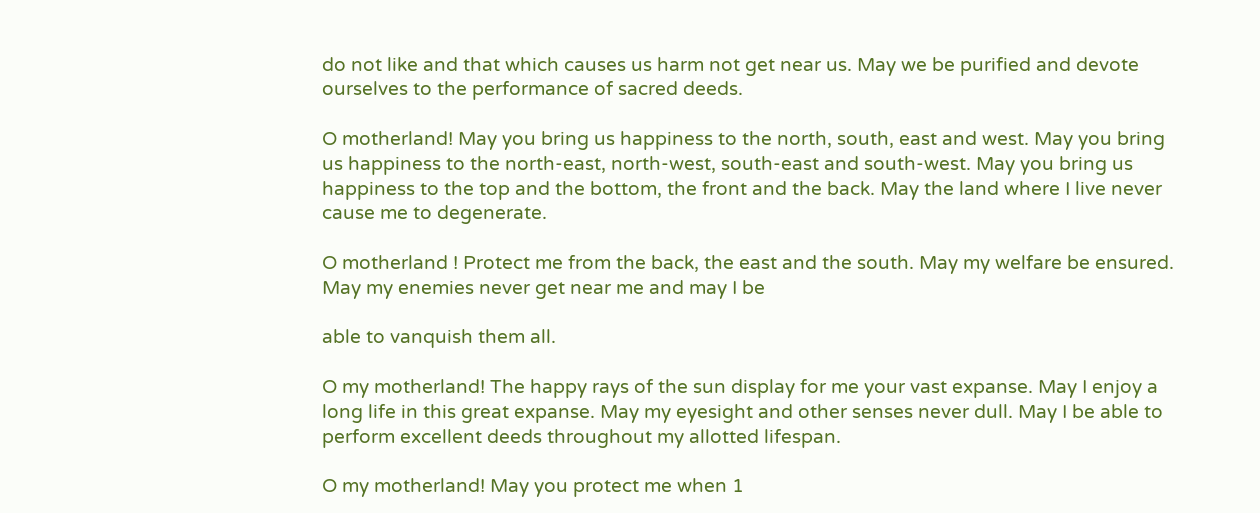do not like and that which causes us harm not get near us. May we be purified and devote ourselves to the performance of sacred deeds.

O motherland! May you bring us happiness to the north, south, east and west. May you bring us happiness to the north-east, north-west, south-east and south-west. May you bring us happiness to the top and the bottom, the front and the back. May the land where I live never cause me to degenerate.

O motherland ! Protect me from the back, the east and the south. May my welfare be ensured. May my enemies never get near me and may I be

able to vanquish them all.

O my motherland! The happy rays of the sun display for me your vast expanse. May I enjoy a long life in this great expanse. May my eyesight and other senses never dull. May I be able to perform excellent deeds throughout my allotted lifespan.

O my motherland! May you protect me when 1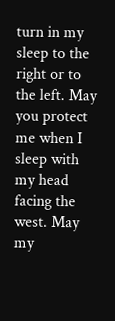turn in my sleep to the right or to the left. May you protect me when I sleep with my head facing the west. May my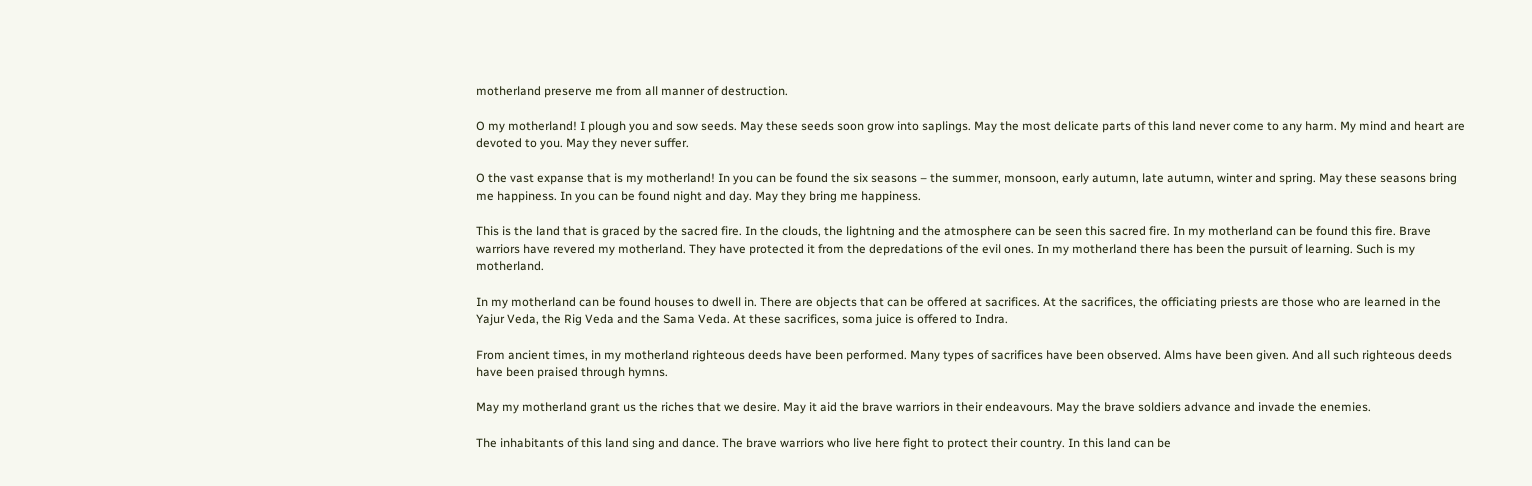motherland preserve me from all manner of destruction.

O my motherland! I plough you and sow seeds. May these seeds soon grow into saplings. May the most delicate parts of this land never come to any harm. My mind and heart are devoted to you. May they never suffer.

O the vast expanse that is my motherland! In you can be found the six seasons – the summer, monsoon, early autumn, late autumn, winter and spring. May these seasons bring me happiness. In you can be found night and day. May they bring me happiness.

This is the land that is graced by the sacred fire. In the clouds, the lightning and the atmosphere can be seen this sacred fire. In my motherland can be found this fire. Brave warriors have revered my motherland. They have protected it from the depredations of the evil ones. In my motherland there has been the pursuit of learning. Such is my motherland.

In my motherland can be found houses to dwell in. There are objects that can be offered at sacrifices. At the sacrifices, the officiating priests are those who are learned in the Yajur Veda, the Rig Veda and the Sama Veda. At these sacrifices, soma juice is offered to Indra.

From ancient times, in my motherland righteous deeds have been performed. Many types of sacrifices have been observed. Alms have been given. And all such righteous deeds have been praised through hymns.

May my motherland grant us the riches that we desire. May it aid the brave warriors in their endeavours. May the brave soldiers advance and invade the enemies.

The inhabitants of this land sing and dance. The brave warriors who live here fight to protect their country. In this land can be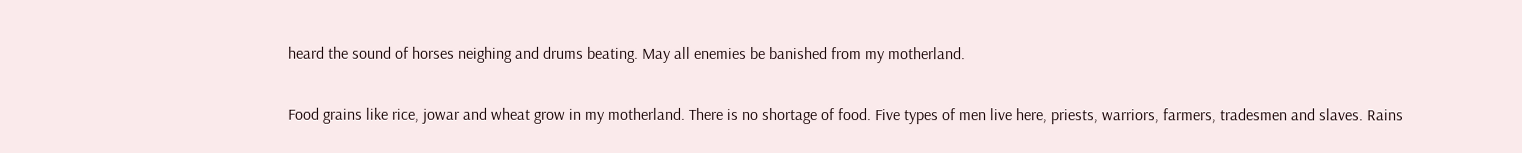heard the sound of horses neighing and drums beating. May all enemies be banished from my motherland.

Food grains like rice, jowar and wheat grow in my motherland. There is no shortage of food. Five types of men live here, priests, warriors, farmers, tradesmen and slaves. Rains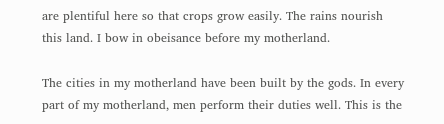are plentiful here so that crops grow easily. The rains nourish this land. I bow in obeisance before my motherland.

The cities in my motherland have been built by the gods. In every part of my motherland, men perform their duties well. This is the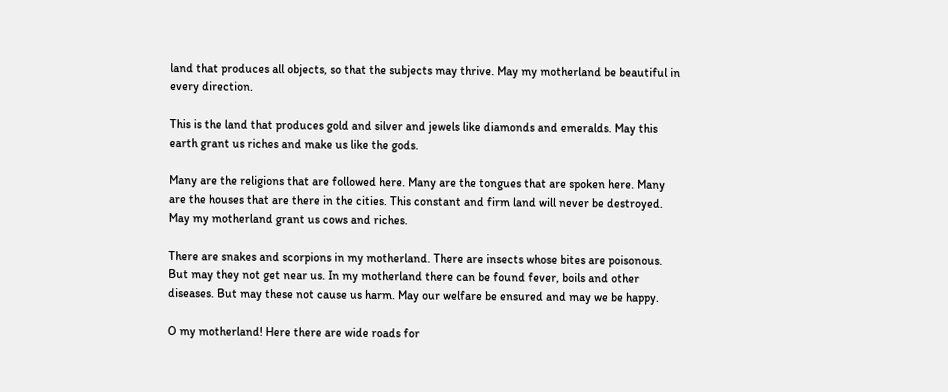land that produces all objects, so that the subjects may thrive. May my motherland be beautiful in every direction.

This is the land that produces gold and silver and jewels like diamonds and emeralds. May this earth grant us riches and make us like the gods.

Many are the religions that are followed here. Many are the tongues that are spoken here. Many are the houses that are there in the cities. This constant and firm land will never be destroyed. May my motherland grant us cows and riches.

There are snakes and scorpions in my motherland. There are insects whose bites are poisonous. But may they not get near us. In my motherland there can be found fever, boils and other diseases. But may these not cause us harm. May our welfare be ensured and may we be happy.

O my motherland! Here there are wide roads for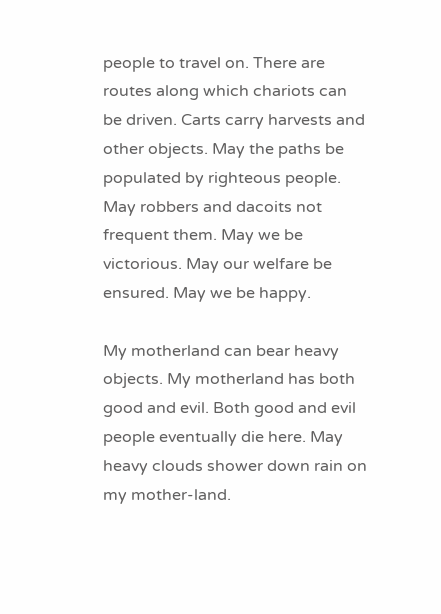people to travel on. There are routes along which chariots can be driven. Carts carry harvests and other objects. May the paths be populated by righteous people. May robbers and dacoits not frequent them. May we be victorious. May our welfare be ensured. May we be happy.

My motherland can bear heavy objects. My motherland has both good and evil. Both good and evil people eventually die here. May heavy clouds shower down rain on my mother-land.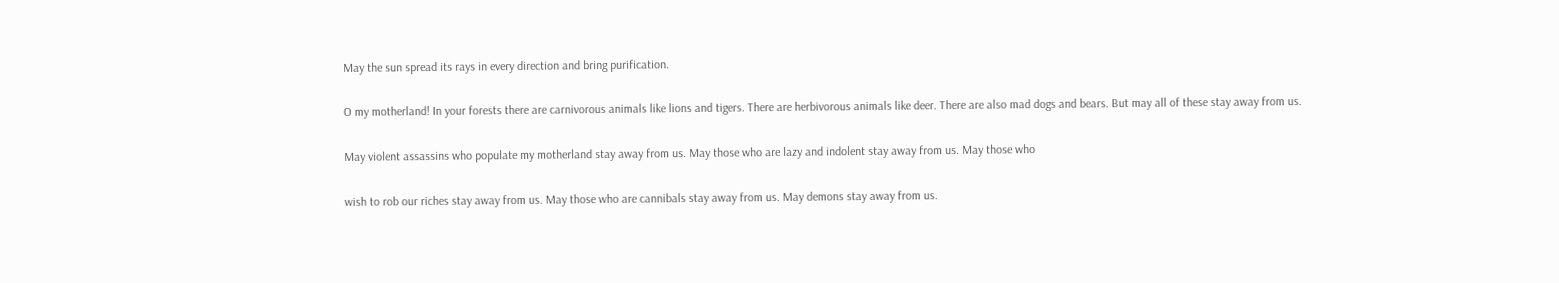May the sun spread its rays in every direction and bring purification.

O my motherland! In your forests there are carnivorous animals like lions and tigers. There are herbivorous animals like deer. There are also mad dogs and bears. But may all of these stay away from us.

May violent assassins who populate my motherland stay away from us. May those who are lazy and indolent stay away from us. May those who

wish to rob our riches stay away from us. May those who are cannibals stay away from us. May demons stay away from us.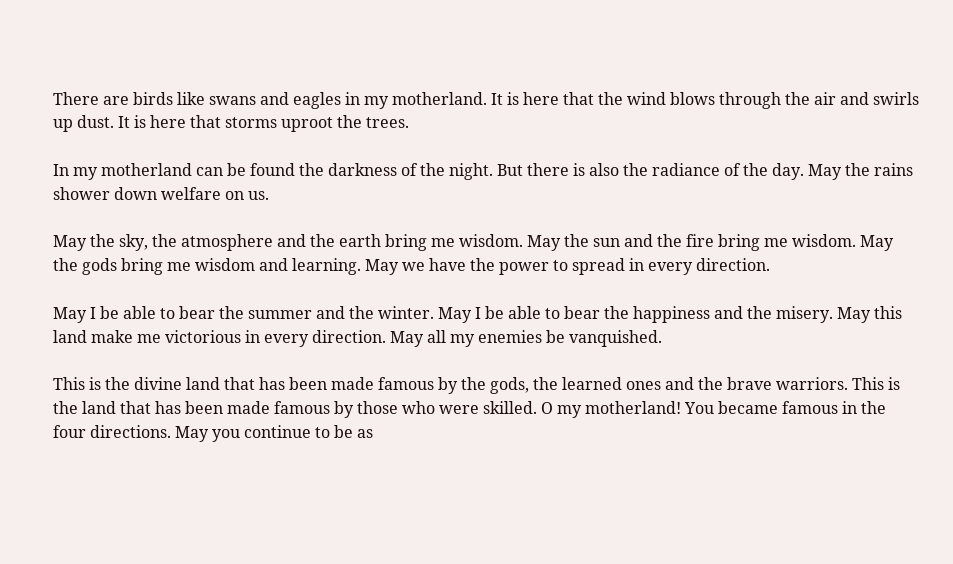There are birds like swans and eagles in my motherland. It is here that the wind blows through the air and swirls up dust. It is here that storms uproot the trees.

In my motherland can be found the darkness of the night. But there is also the radiance of the day. May the rains shower down welfare on us.

May the sky, the atmosphere and the earth bring me wisdom. May the sun and the fire bring me wisdom. May the gods bring me wisdom and learning. May we have the power to spread in every direction.

May I be able to bear the summer and the winter. May I be able to bear the happiness and the misery. May this land make me victorious in every direction. May all my enemies be vanquished.

This is the divine land that has been made famous by the gods, the learned ones and the brave warriors. This is the land that has been made famous by those who were skilled. O my motherland! You became famous in the four directions. May you continue to be as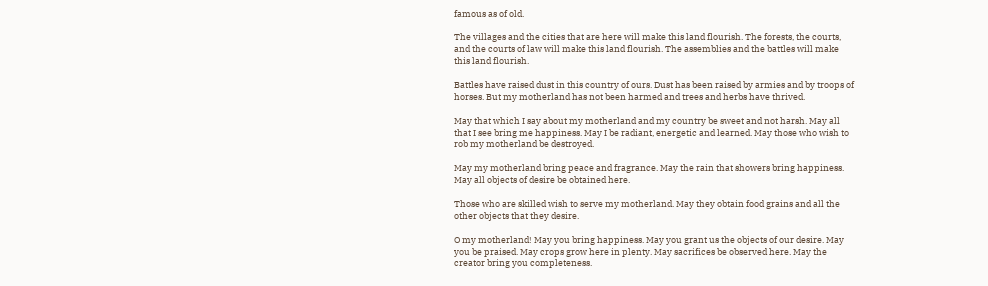famous as of old.

The villages and the cities that are here will make this land flourish. The forests, the courts, and the courts of law will make this land flourish. The assemblies and the battles will make this land flourish.

Battles have raised dust in this country of ours. Dust has been raised by armies and by troops of horses. But my motherland has not been harmed and trees and herbs have thrived.

May that which I say about my motherland and my country be sweet and not harsh. May all that I see bring me happiness. May I be radiant, energetic and learned. May those who wish to rob my motherland be destroyed.

May my motherland bring peace and fragrance. May the rain that showers bring happiness. May all objects of desire be obtained here.

Those who are skilled wish to serve my motherland. May they obtain food grains and all the other objects that they desire.

O my motherland! May you bring happiness. May you grant us the objects of our desire. May you be praised. May crops grow here in plenty. May sacrifices be observed here. May the creator bring you completeness.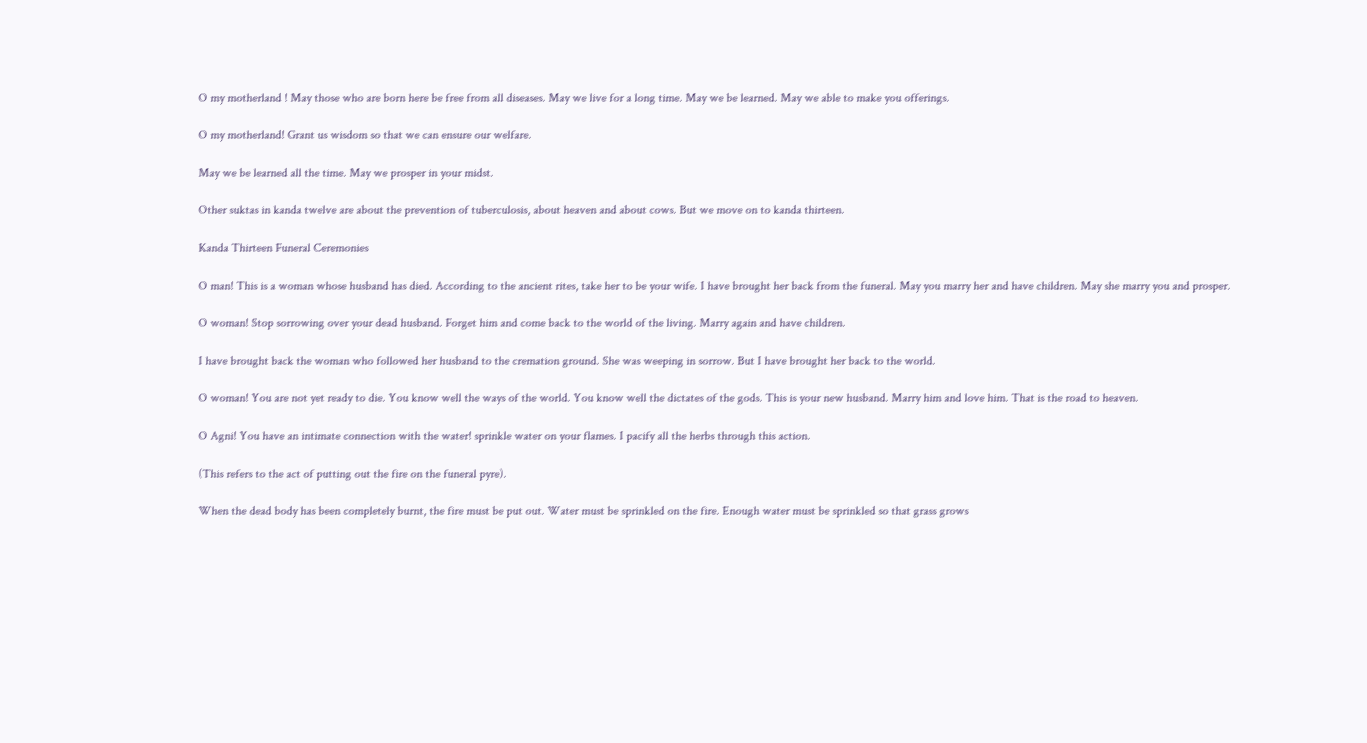O my motherland ! May those who are born here be free from all diseases. May we live for a long time. May we be learned. May we able to make you offerings.

O my motherland! Grant us wisdom so that we can ensure our welfare.

May we be learned all the time. May we prosper in your midst.

Other suktas in kanda twelve are about the prevention of tuberculosis, about heaven and about cows. But we move on to kanda thirteen.

Kanda Thirteen Funeral Ceremonies

O man! This is a woman whose husband has died. According to the ancient rites, take her to be your wife. I have brought her back from the funeral. May you marry her and have children. May she marry you and prosper.

O woman! Stop sorrowing over your dead husband. Forget him and come back to the world of the living. Marry again and have children.

I have brought back the woman who followed her husband to the cremation ground. She was weeping in sorrow. But I have brought her back to the world.

O woman! You are not yet ready to die. You know well the ways of the world. You know well the dictates of the gods. This is your new husband. Marry him and love him. That is the road to heaven.

O Agni! You have an intimate connection with the water! sprinkle water on your flames. I pacify all the herbs through this action.

(This refers to the act of putting out the fire on the funeral pyre).

When the dead body has been completely burnt, the fire must be put out. Water must be sprinkled on the fire. Enough water must be sprinkled so that grass grows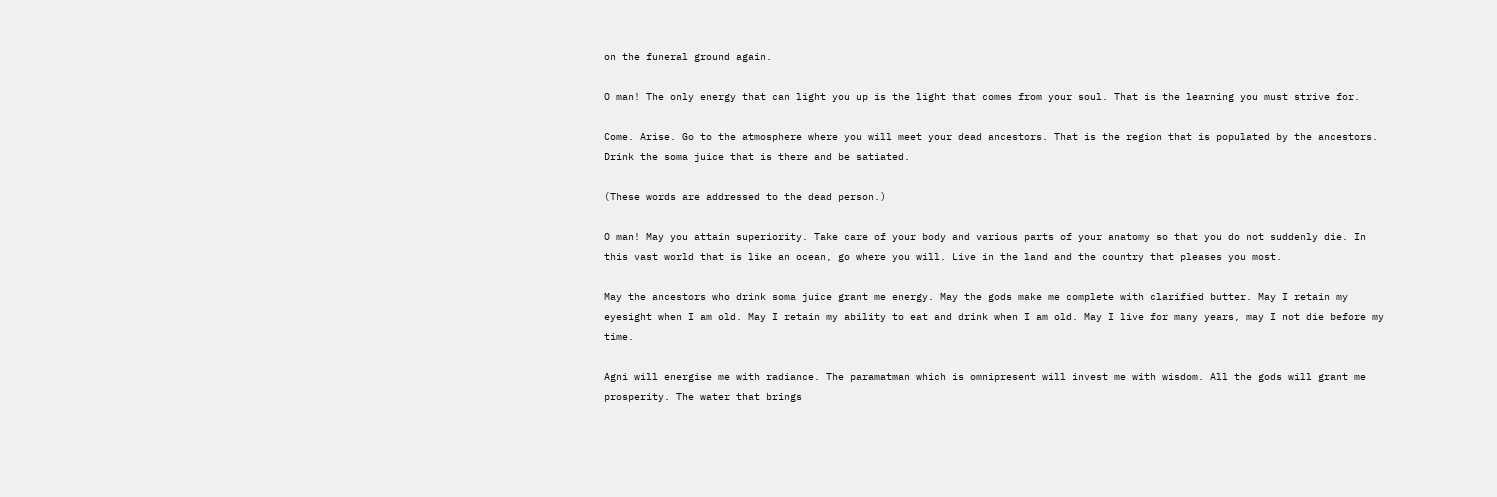on the funeral ground again.

O man! The only energy that can light you up is the light that comes from your soul. That is the learning you must strive for.

Come. Arise. Go to the atmosphere where you will meet your dead ancestors. That is the region that is populated by the ancestors. Drink the soma juice that is there and be satiated.

(These words are addressed to the dead person.)

O man! May you attain superiority. Take care of your body and various parts of your anatomy so that you do not suddenly die. In this vast world that is like an ocean, go where you will. Live in the land and the country that pleases you most.

May the ancestors who drink soma juice grant me energy. May the gods make me complete with clarified butter. May I retain my eyesight when I am old. May I retain my ability to eat and drink when I am old. May I live for many years, may I not die before my time.

Agni will energise me with radiance. The paramatman which is omnipresent will invest me with wisdom. All the gods will grant me prosperity. The water that brings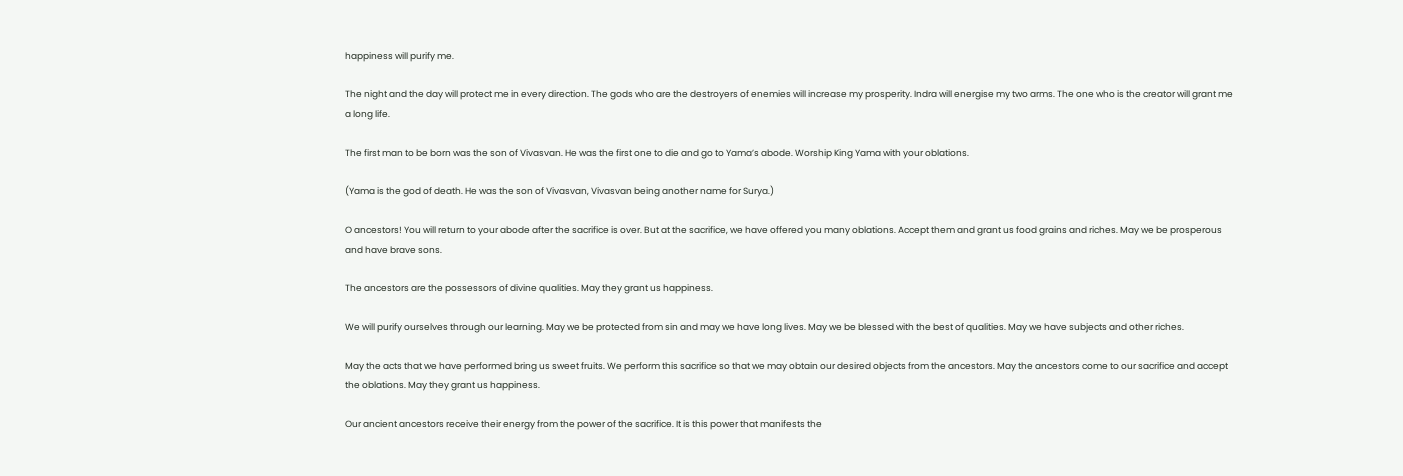happiness will purify me.

The night and the day will protect me in every direction. The gods who are the destroyers of enemies will increase my prosperity. Indra will energise my two arms. The one who is the creator will grant me a long life.

The first man to be born was the son of Vivasvan. He was the first one to die and go to Yama’s abode. Worship King Yama with your oblations.

(Yama is the god of death. He was the son of Vivasvan, Vivasvan being another name for Surya.)

O ancestors! You will return to your abode after the sacrifice is over. But at the sacrifice, we have offered you many oblations. Accept them and grant us food grains and riches. May we be prosperous and have brave sons.

The ancestors are the possessors of divine qualities. May they grant us happiness.

We will purify ourselves through our learning. May we be protected from sin and may we have long lives. May we be blessed with the best of qualities. May we have subjects and other riches.

May the acts that we have performed bring us sweet fruits. We perform this sacrifice so that we may obtain our desired objects from the ancestors. May the ancestors come to our sacrifice and accept the oblations. May they grant us happiness.

Our ancient ancestors receive their energy from the power of the sacrifice. It is this power that manifests the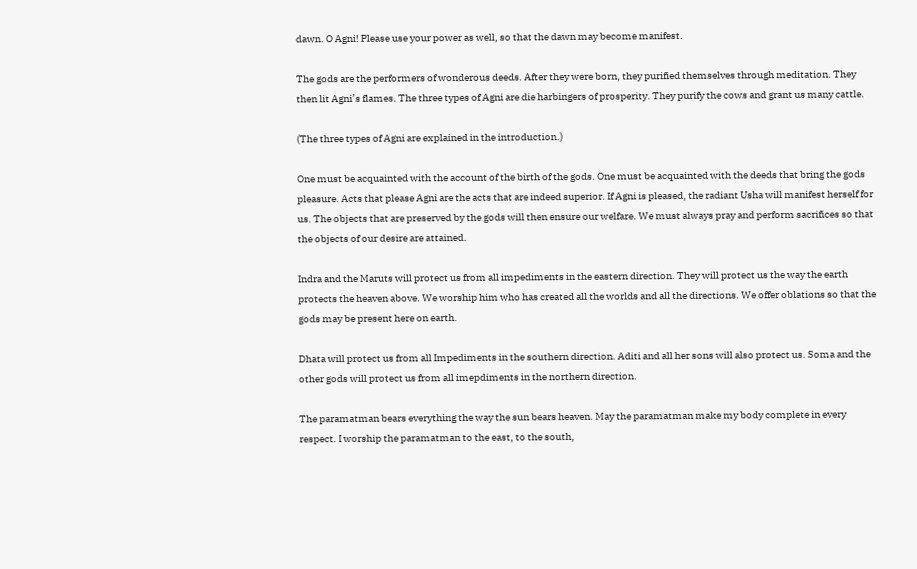dawn. O Agni! Please use your power as well, so that the dawn may become manifest.

The gods are the performers of wonderous deeds. After they were born, they purified themselves through meditation. They then lit Agni’s flames. The three types of Agni are die harbingers of prosperity. They purify the cows and grant us many cattle.

(The three types of Agni are explained in the introduction.)

One must be acquainted with the account of the birth of the gods. One must be acquainted with the deeds that bring the gods pleasure. Acts that please Agni are the acts that are indeed superior. If Agni is pleased, the radiant Usha will manifest herself for us. The objects that are preserved by the gods will then ensure our welfare. We must always pray and perform sacrifices so that the objects of our desire are attained.

Indra and the Maruts will protect us from all impediments in the eastern direction. They will protect us the way the earth protects the heaven above. We worship him who has created all the worlds and all the directions. We offer oblations so that the gods may be present here on earth.

Dhata will protect us from all Impediments in the southern direction. Aditi and all her sons will also protect us. Soma and the other gods will protect us from all imepdiments in the northern direction.

The paramatman bears everything the way the sun bears heaven. May the paramatman make my body complete in every respect. I worship the paramatman to the east, to the south,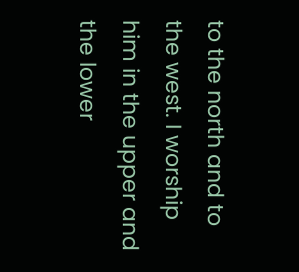to the north and to the west. I worship him in the upper and the lower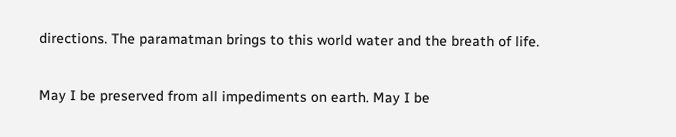directions. The paramatman brings to this world water and the breath of life.

May I be preserved from all impediments on earth. May I be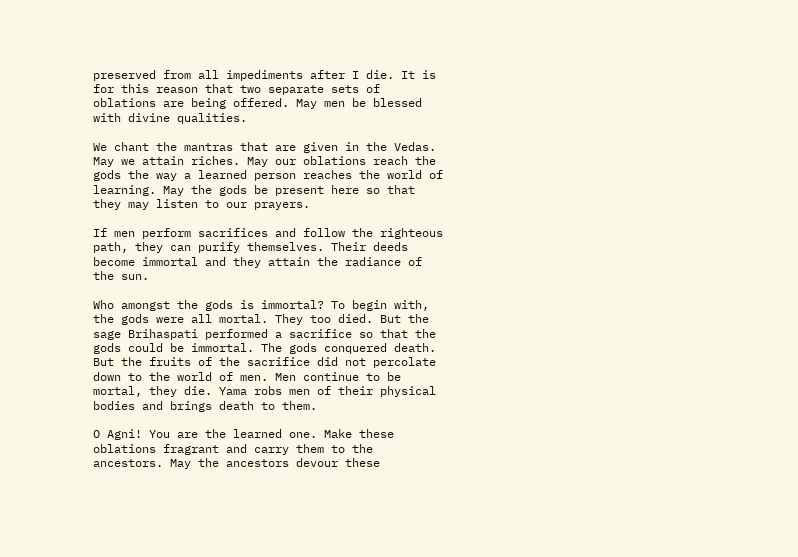preserved from all impediments after I die. It is for this reason that two separate sets of oblations are being offered. May men be blessed with divine qualities.

We chant the mantras that are given in the Vedas. May we attain riches. May our oblations reach the gods the way a learned person reaches the world of learning. May the gods be present here so that they may listen to our prayers.

If men perform sacrifices and follow the righteous path, they can purify themselves. Their deeds become immortal and they attain the radiance of the sun.

Who amongst the gods is immortal? To begin with, the gods were all mortal. They too died. But the sage Brihaspati performed a sacrifice so that the gods could be immortal. The gods conquered death. But the fruits of the sacrifice did not percolate down to the world of men. Men continue to be mortal, they die. Yama robs men of their physical bodies and brings death to them.

O Agni! You are the learned one. Make these oblations fragrant and carry them to the ancestors. May the ancestors devour these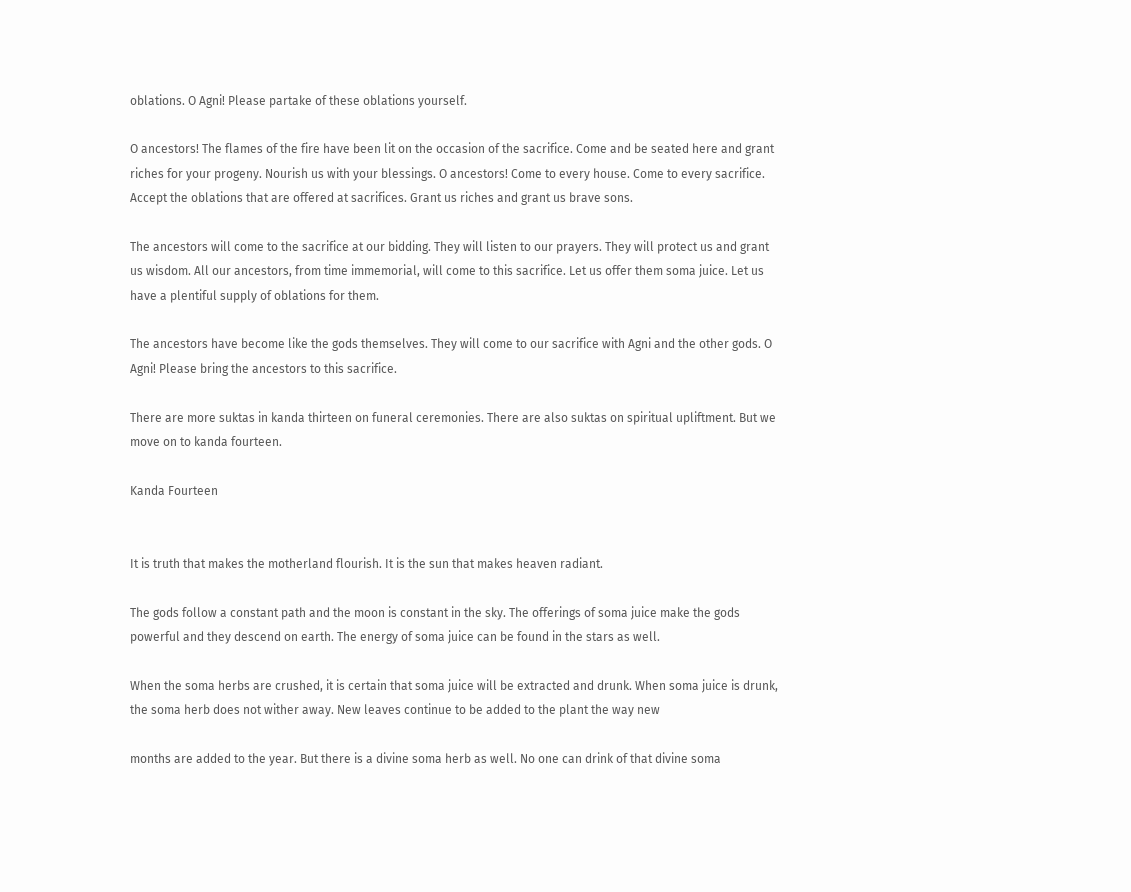oblations. O Agni! Please partake of these oblations yourself.

O ancestors! The flames of the fire have been lit on the occasion of the sacrifice. Come and be seated here and grant riches for your progeny. Nourish us with your blessings. O ancestors! Come to every house. Come to every sacrifice. Accept the oblations that are offered at sacrifices. Grant us riches and grant us brave sons.

The ancestors will come to the sacrifice at our bidding. They will listen to our prayers. They will protect us and grant us wisdom. All our ancestors, from time immemorial, will come to this sacrifice. Let us offer them soma juice. Let us have a plentiful supply of oblations for them.

The ancestors have become like the gods themselves. They will come to our sacrifice with Agni and the other gods. O Agni! Please bring the ancestors to this sacrifice.

There are more suktas in kanda thirteen on funeral ceremonies. There are also suktas on spiritual upliftment. But we move on to kanda fourteen.

Kanda Fourteen


It is truth that makes the motherland flourish. It is the sun that makes heaven radiant.

The gods follow a constant path and the moon is constant in the sky. The offerings of soma juice make the gods powerful and they descend on earth. The energy of soma juice can be found in the stars as well.

When the soma herbs are crushed, it is certain that soma juice will be extracted and drunk. When soma juice is drunk, the soma herb does not wither away. New leaves continue to be added to the plant the way new

months are added to the year. But there is a divine soma herb as well. No one can drink of that divine soma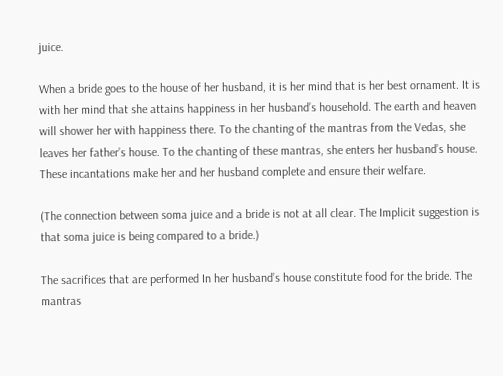juice.

When a bride goes to the house of her husband, it is her mind that is her best ornament. It is with her mind that she attains happiness in her husband’s household. The earth and heaven will shower her with happiness there. To the chanting of the mantras from the Vedas, she leaves her father’s house. To the chanting of these mantras, she enters her husband’s house. These incantations make her and her husband complete and ensure their welfare.

(The connection between soma juice and a bride is not at all clear. The Implicit suggestion is that soma juice is being compared to a bride.)

The sacrifices that are performed In her husband’s house constitute food for the bride. The mantras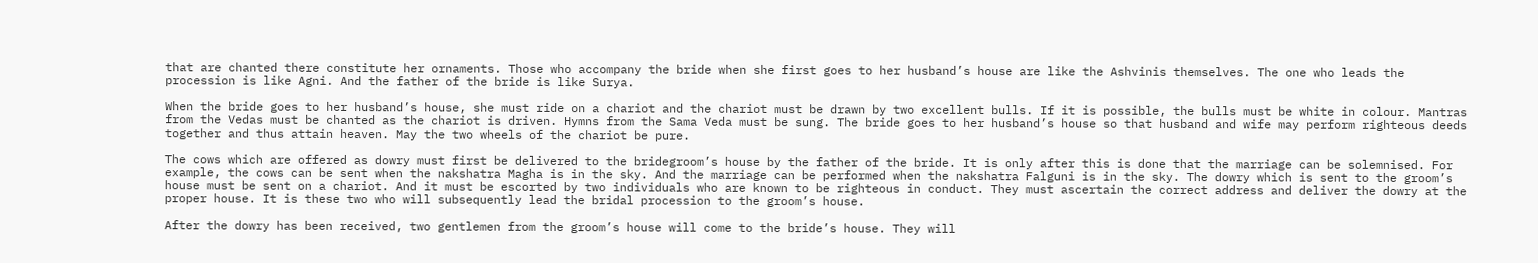that are chanted there constitute her ornaments. Those who accompany the bride when she first goes to her husband’s house are like the Ashvinis themselves. The one who leads the procession is like Agni. And the father of the bride is like Surya.

When the bride goes to her husband’s house, she must ride on a chariot and the chariot must be drawn by two excellent bulls. If it is possible, the bulls must be white in colour. Mantras from the Vedas must be chanted as the chariot is driven. Hymns from the Sama Veda must be sung. The bride goes to her husband’s house so that husband and wife may perform righteous deeds together and thus attain heaven. May the two wheels of the chariot be pure.

The cows which are offered as dowry must first be delivered to the bridegroom’s house by the father of the bride. It is only after this is done that the marriage can be solemnised. For example, the cows can be sent when the nakshatra Magha is in the sky. And the marriage can be performed when the nakshatra Falguni is in the sky. The dowry which is sent to the groom’s house must be sent on a chariot. And it must be escorted by two individuals who are known to be righteous in conduct. They must ascertain the correct address and deliver the dowry at the proper house. It is these two who will subsequently lead the bridal procession to the groom’s house.

After the dowry has been received, two gentlemen from the groom’s house will come to the bride’s house. They will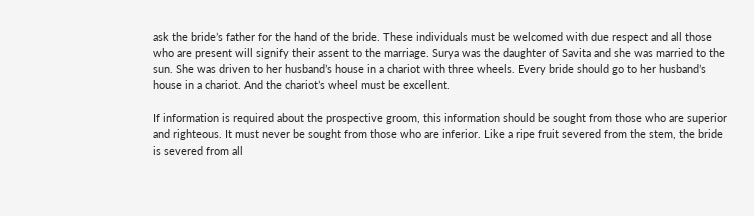ask the bride’s father for the hand of the bride. These individuals must be welcomed with due respect and all those who are present will signify their assent to the marriage. Surya was the daughter of Savita and she was married to the sun. She was driven to her husband’s house in a chariot with three wheels. Every bride should go to her husband’s house in a chariot. And the chariot’s wheel must be excellent.

If information is required about the prospective groom, this information should be sought from those who are superior and righteous. It must never be sought from those who are inferior. Like a ripe fruit severed from the stem, the bride is severed from all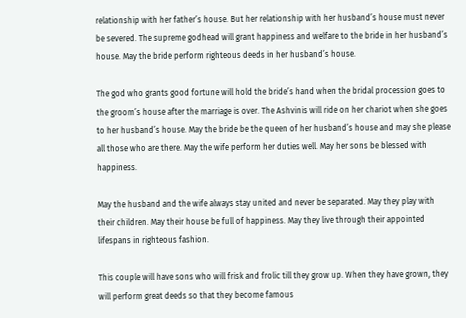relationship with her father’s house. But her relationship with her husband’s house must never be severed. The supreme godhead will grant happiness and welfare to the bride in her husband’s house. May the bride perform righteous deeds in her husband’s house.

The god who grants good fortune will hold the bride’s hand when the bridal procession goes to the groom’s house after the marriage is over. The Ashvinis will ride on her chariot when she goes to her husband’s house. May the bride be the queen of her husband’s house and may she please all those who are there. May the wife perform her duties well. May her sons be blessed with happiness.

May the husband and the wife always stay united and never be separated. May they play with their children. May their house be full of happiness. May they live through their appointed lifespans in righteous fashion.

This couple will have sons who will frisk and frolic till they grow up. When they have grown, they will perform great deeds so that they become famous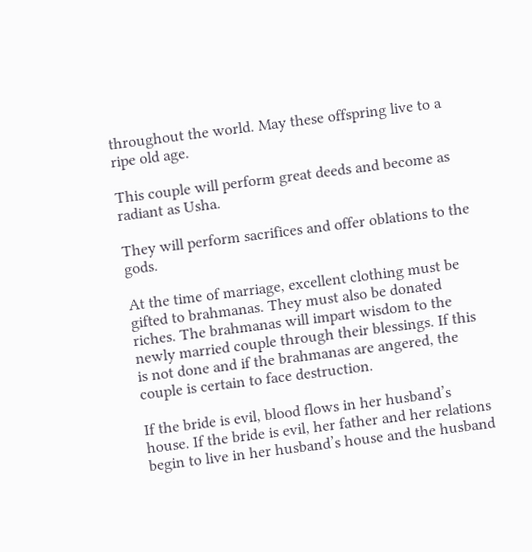throughout the world. May these offspring live to a ripe old age.

This couple will perform great deeds and become as radiant as Usha.

They will perform sacrifices and offer oblations to the gods.

At the time of marriage, excellent clothing must be gifted to brahmanas. They must also be donated riches. The brahmanas will impart wisdom to the newly married couple through their blessings. If this is not done and if the brahmanas are angered, the couple is certain to face destruction.

If the bride is evil, blood flows in her husband’s house. If the bride is evil, her father and her relations begin to live in her husband’s house and the husband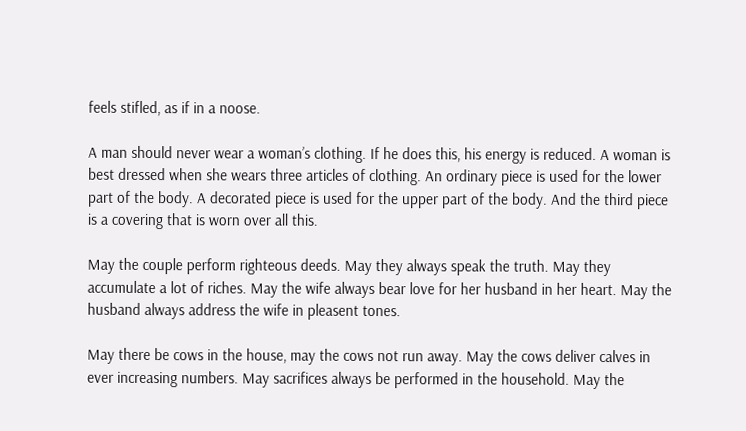feels stifled, as if in a noose.

A man should never wear a woman’s clothing. If he does this, his energy is reduced. A woman is best dressed when she wears three articles of clothing. An ordinary piece is used for the lower part of the body. A decorated piece is used for the upper part of the body. And the third piece is a covering that is worn over all this.

May the couple perform righteous deeds. May they always speak the truth. May they accumulate a lot of riches. May the wife always bear love for her husband in her heart. May the husband always address the wife in pleasent tones.

May there be cows in the house, may the cows not run away. May the cows deliver calves in ever increasing numbers. May sacrifices always be performed in the household. May the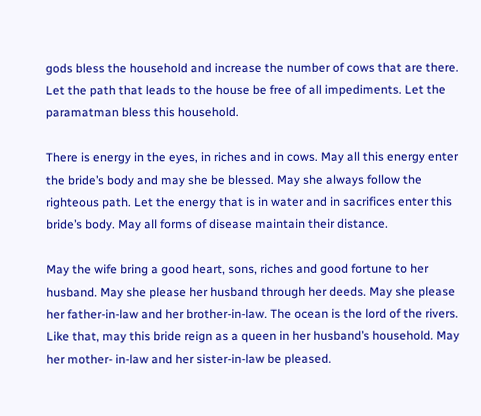gods bless the household and increase the number of cows that are there. Let the path that leads to the house be free of all impediments. Let the paramatman bless this household.

There is energy in the eyes, in riches and in cows. May all this energy enter the bride’s body and may she be blessed. May she always follow the righteous path. Let the energy that is in water and in sacrifices enter this bride’s body. May all forms of disease maintain their distance.

May the wife bring a good heart, sons, riches and good fortune to her husband. May she please her husband through her deeds. May she please her father-in-law and her brother-in-law. The ocean is the lord of the rivers. Like that, may this bride reign as a queen in her husband’s household. May her mother- in-law and her sister-in-law be pleased.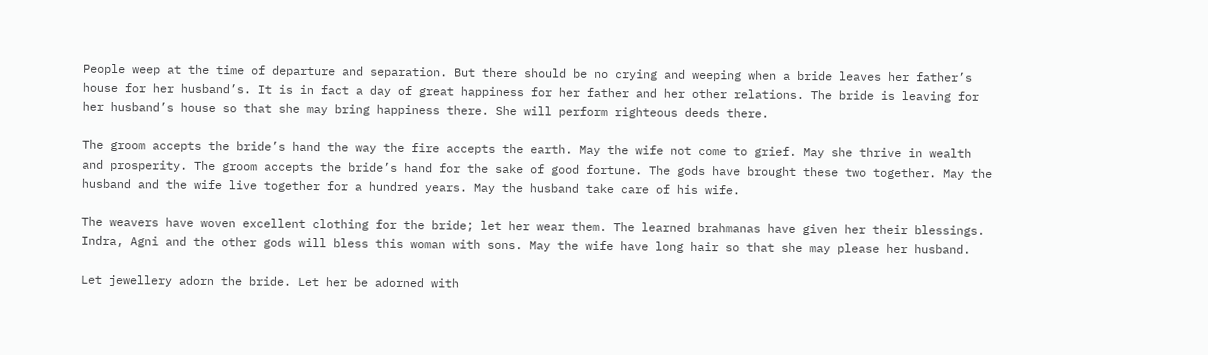People weep at the time of departure and separation. But there should be no crying and weeping when a bride leaves her father’s house for her husband’s. It is in fact a day of great happiness for her father and her other relations. The bride is leaving for her husband’s house so that she may bring happiness there. She will perform righteous deeds there.

The groom accepts the bride’s hand the way the fire accepts the earth. May the wife not come to grief. May she thrive in wealth and prosperity. The groom accepts the bride’s hand for the sake of good fortune. The gods have brought these two together. May the husband and the wife live together for a hundred years. May the husband take care of his wife.

The weavers have woven excellent clothing for the bride; let her wear them. The learned brahmanas have given her their blessings. Indra, Agni and the other gods will bless this woman with sons. May the wife have long hair so that she may please her husband.

Let jewellery adorn the bride. Let her be adorned with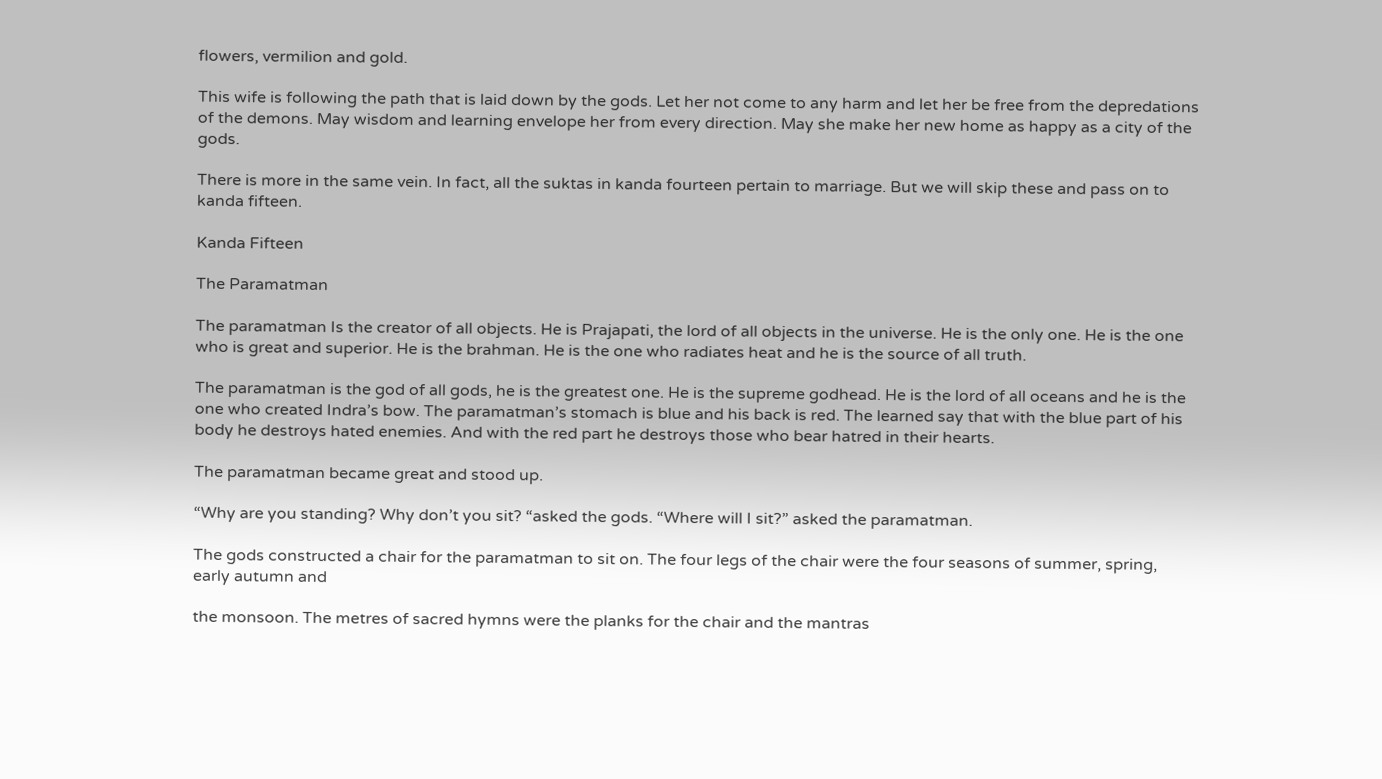flowers, vermilion and gold.

This wife is following the path that is laid down by the gods. Let her not come to any harm and let her be free from the depredations of the demons. May wisdom and learning envelope her from every direction. May she make her new home as happy as a city of the gods.

There is more in the same vein. In fact, all the suktas in kanda fourteen pertain to marriage. But we will skip these and pass on to kanda fifteen.

Kanda Fifteen

The Paramatman

The paramatman Is the creator of all objects. He is Prajapati, the lord of all objects in the universe. He is the only one. He is the one who is great and superior. He is the brahman. He is the one who radiates heat and he is the source of all truth.

The paramatman is the god of all gods, he is the greatest one. He is the supreme godhead. He is the lord of all oceans and he is the one who created Indra’s bow. The paramatman’s stomach is blue and his back is red. The learned say that with the blue part of his body he destroys hated enemies. And with the red part he destroys those who bear hatred in their hearts.

The paramatman became great and stood up.

“Why are you standing? Why don’t you sit? “asked the gods. “Where will I sit?” asked the paramatman.

The gods constructed a chair for the paramatman to sit on. The four legs of the chair were the four seasons of summer, spring, early autumn and

the monsoon. The metres of sacred hymns were the planks for the chair and the mantras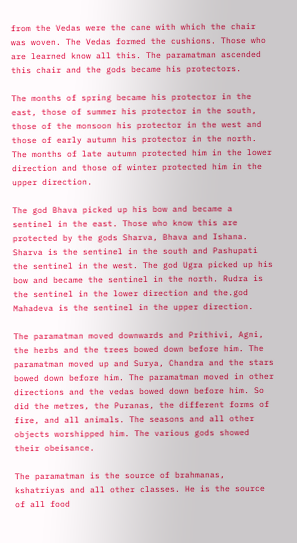from the Vedas were the cane with which the chair was woven. The Vedas formed the cushions. Those who are learned know all this. The paramatman ascended this chair and the gods became his protectors.

The months of spring became his protector in the east, those of summer his protector in the south, those of the monsoon his protector in the west and those of early autumn his protector in the north. The months of late autumn protected him in the lower direction and those of winter protected him in the upper direction.

The god Bhava picked up his bow and became a sentinel in the east. Those who know this are protected by the gods Sharva, Bhava and Ishana. Sharva is the sentinel in the south and Pashupati the sentinel in the west. The god Ugra picked up his bow and became the sentinel in the north. Rudra is the sentinel in the lower direction and the.god Mahadeva is the sentinel in the upper direction.

The paramatman moved downwards and Prithivi, Agni, the herbs and the trees bowed down before him. The paramatman moved up and Surya, Chandra and the stars bowed down before him. The paramatman moved in other directions and the vedas bowed down before him. So did the metres, the Puranas, the different forms of fire, and all animals. The seasons and all other objects worshipped him. The various gods showed their obeisance.

The paramatman is the source of brahmanas, kshatriyas and all other classes. He is the source of all food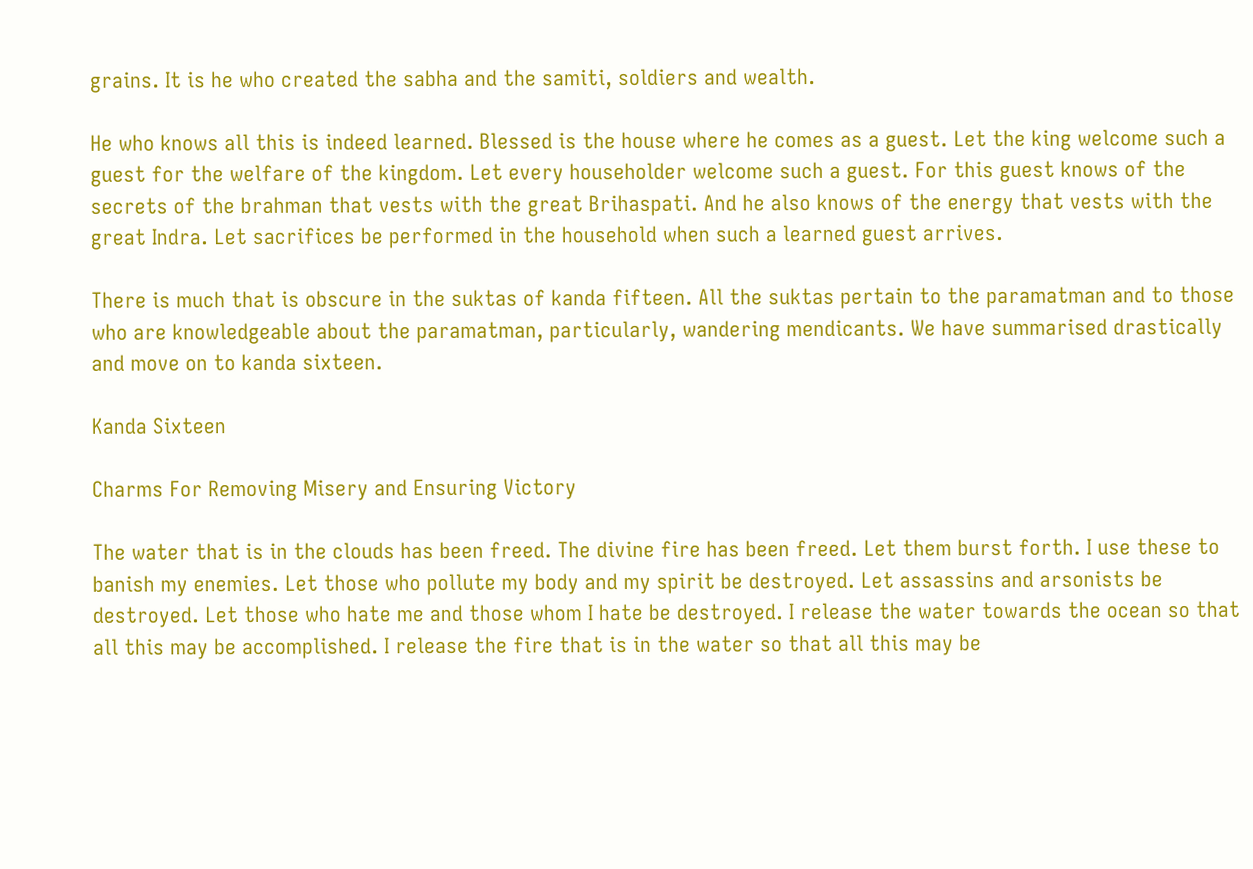grains. It is he who created the sabha and the samiti, soldiers and wealth.

He who knows all this is indeed learned. Blessed is the house where he comes as a guest. Let the king welcome such a guest for the welfare of the kingdom. Let every householder welcome such a guest. For this guest knows of the secrets of the brahman that vests with the great Brihaspati. And he also knows of the energy that vests with the great Indra. Let sacrifices be performed in the household when such a learned guest arrives.

There is much that is obscure in the suktas of kanda fifteen. All the suktas pertain to the paramatman and to those who are knowledgeable about the paramatman, particularly, wandering mendicants. We have summarised drastically and move on to kanda sixteen.

Kanda Sixteen

Charms For Removing Misery and Ensuring Victory

The water that is in the clouds has been freed. The divine fire has been freed. Let them burst forth. I use these to banish my enemies. Let those who pollute my body and my spirit be destroyed. Let assassins and arsonists be destroyed. Let those who hate me and those whom I hate be destroyed. I release the water towards the ocean so that all this may be accomplished. I release the fire that is in the water so that all this may be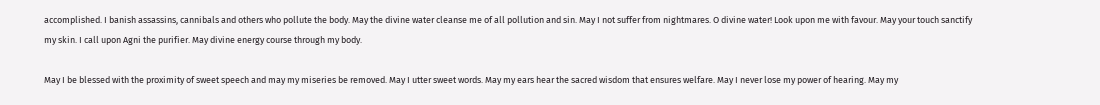accomplished. I banish assassins, cannibals and others who pollute the body. May the divine water cleanse me of all pollution and sin. May I not suffer from nightmares. O divine water! Look upon me with favour. May your touch sanctify my skin. I call upon Agni the purifier. May divine energy course through my body.

May I be blessed with the proximity of sweet speech and may my miseries be removed. May I utter sweet words. May my ears hear the sacred wisdom that ensures welfare. May I never lose my power of hearing. May my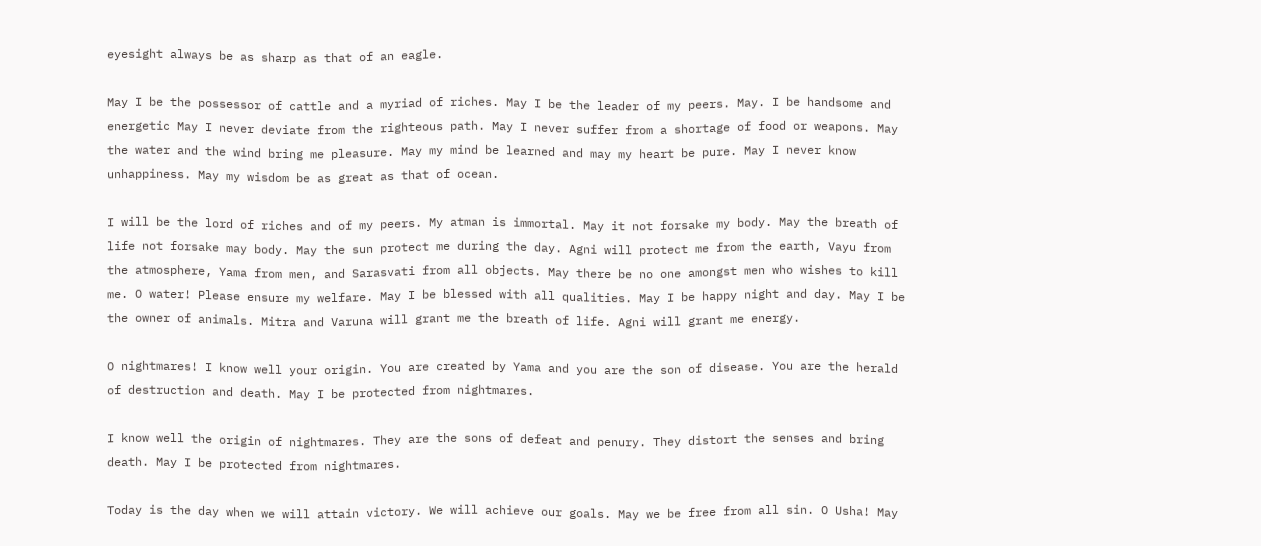eyesight always be as sharp as that of an eagle.

May I be the possessor of cattle and a myriad of riches. May I be the leader of my peers. May. I be handsome and energetic May I never deviate from the righteous path. May I never suffer from a shortage of food or weapons. May the water and the wind bring me pleasure. May my mind be learned and may my heart be pure. May I never know unhappiness. May my wisdom be as great as that of ocean.

I will be the lord of riches and of my peers. My atman is immortal. May it not forsake my body. May the breath of life not forsake may body. May the sun protect me during the day. Agni will protect me from the earth, Vayu from the atmosphere, Yama from men, and Sarasvati from all objects. May there be no one amongst men who wishes to kill me. O water! Please ensure my welfare. May I be blessed with all qualities. May I be happy night and day. May I be the owner of animals. Mitra and Varuna will grant me the breath of life. Agni will grant me energy.

O nightmares! I know well your origin. You are created by Yama and you are the son of disease. You are the herald of destruction and death. May I be protected from nightmares.

I know well the origin of nightmares. They are the sons of defeat and penury. They distort the senses and bring death. May I be protected from nightmares.

Today is the day when we will attain victory. We will achieve our goals. May we be free from all sin. O Usha! May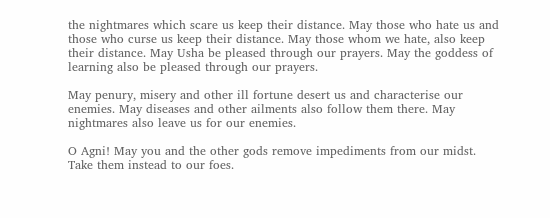the nightmares which scare us keep their distance. May those who hate us and those who curse us keep their distance. May those whom we hate, also keep their distance. May Usha be pleased through our prayers. May the goddess of learning also be pleased through our prayers.

May penury, misery and other ill fortune desert us and characterise our enemies. May diseases and other ailments also follow them there. May nightmares also leave us for our enemies.

O Agni! May you and the other gods remove impediments from our midst. Take them instead to our foes.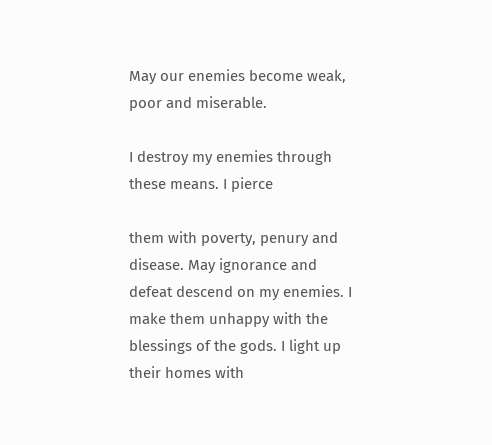May our enemies become weak, poor and miserable.

I destroy my enemies through these means. I pierce

them with poverty, penury and disease. May ignorance and defeat descend on my enemies. I make them unhappy with the blessings of the gods. I light up their homes with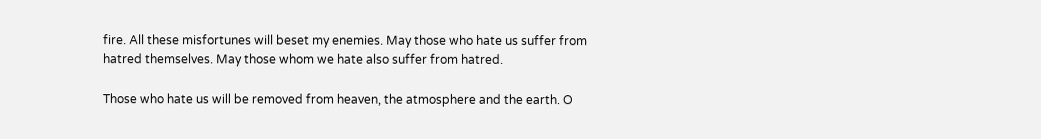fire. All these misfortunes will beset my enemies. May those who hate us suffer from hatred themselves. May those whom we hate also suffer from hatred.

Those who hate us will be removed from heaven, the atmosphere and the earth. O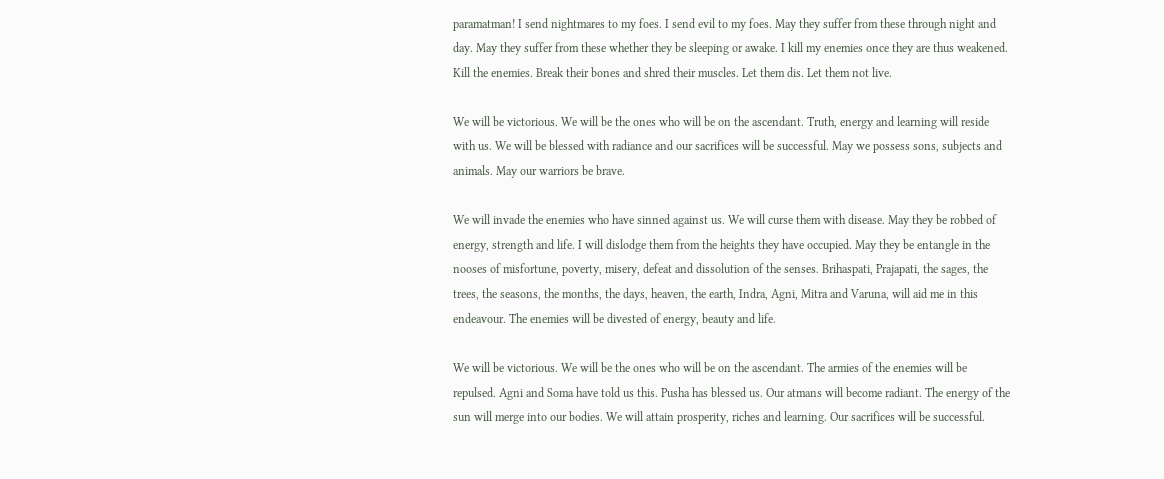paramatman! I send nightmares to my foes. I send evil to my foes. May they suffer from these through night and day. May they suffer from these whether they be sleeping or awake. I kill my enemies once they are thus weakened. Kill the enemies. Break their bones and shred their muscles. Let them dis. Let them not live.

We will be victorious. We will be the ones who will be on the ascendant. Truth, energy and learning will reside with us. We will be blessed with radiance and our sacrifices will be successful. May we possess sons, subjects and animals. May our warriors be brave.

We will invade the enemies who have sinned against us. We will curse them with disease. May they be robbed of energy, strength and life. I will dislodge them from the heights they have occupied. May they be entangle in the nooses of misfortune, poverty, misery, defeat and dissolution of the senses. Brihaspati, Prajapati, the sages, the trees, the seasons, the months, the days, heaven, the earth, Indra, Agni, Mitra and Varuna, will aid me in this endeavour. The enemies will be divested of energy, beauty and life.

We will be victorious. We will be the ones who will be on the ascendant. The armies of the enemies will be repulsed. Agni and Soma have told us this. Pusha has blessed us. Our atmans will become radiant. The energy of the sun will merge into our bodies. We will attain prosperity, riches and learning. Our sacrifices will be successful.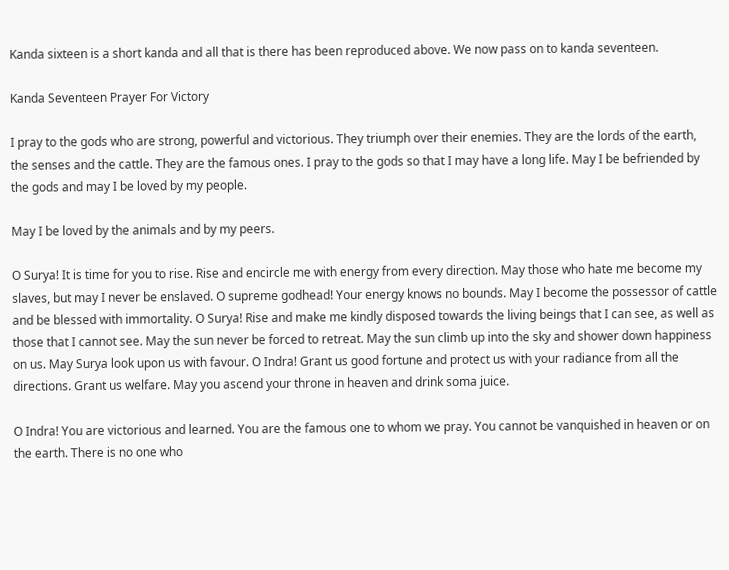Kanda sixteen is a short kanda and all that is there has been reproduced above. We now pass on to kanda seventeen.

Kanda Seventeen Prayer For Victory

I pray to the gods who are strong, powerful and victorious. They triumph over their enemies. They are the lords of the earth, the senses and the cattle. They are the famous ones. I pray to the gods so that I may have a long life. May I be befriended by the gods and may I be loved by my people.

May I be loved by the animals and by my peers.

O Surya! It is time for you to rise. Rise and encircle me with energy from every direction. May those who hate me become my slaves, but may I never be enslaved. O supreme godhead! Your energy knows no bounds. May I become the possessor of cattle and be blessed with immortality. O Surya! Rise and make me kindly disposed towards the living beings that I can see, as well as those that I cannot see. May the sun never be forced to retreat. May the sun climb up into the sky and shower down happiness on us. May Surya look upon us with favour. O Indra! Grant us good fortune and protect us with your radiance from all the directions. Grant us welfare. May you ascend your throne in heaven and drink soma juice.

O Indra! You are victorious and learned. You are the famous one to whom we pray. You cannot be vanquished in heaven or on the earth. There is no one who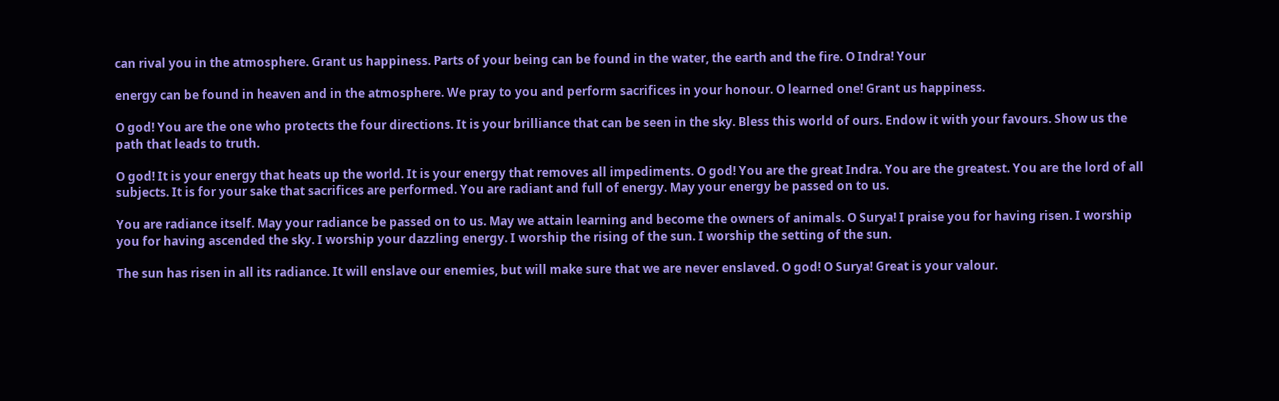can rival you in the atmosphere. Grant us happiness. Parts of your being can be found in the water, the earth and the fire. O Indra! Your

energy can be found in heaven and in the atmosphere. We pray to you and perform sacrifices in your honour. O learned one! Grant us happiness.

O god! You are the one who protects the four directions. It is your brilliance that can be seen in the sky. Bless this world of ours. Endow it with your favours. Show us the path that leads to truth.

O god! It is your energy that heats up the world. It is your energy that removes all impediments. O god! You are the great Indra. You are the greatest. You are the lord of all subjects. It is for your sake that sacrifices are performed. You are radiant and full of energy. May your energy be passed on to us.

You are radiance itself. May your radiance be passed on to us. May we attain learning and become the owners of animals. O Surya! I praise you for having risen. I worship you for having ascended the sky. I worship your dazzling energy. I worship the rising of the sun. I worship the setting of the sun.

The sun has risen in all its radiance. It will enslave our enemies, but will make sure that we are never enslaved. O god! O Surya! Great is your valour.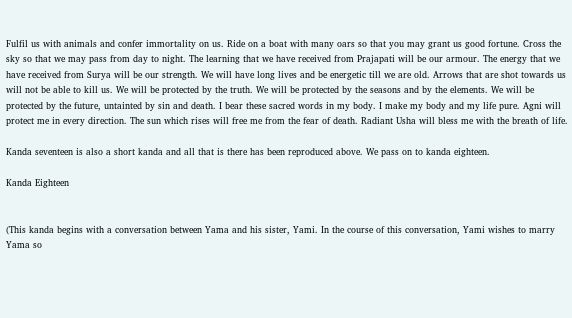Fulfil us with animals and confer immortality on us. Ride on a boat with many oars so that you may grant us good fortune. Cross the sky so that we may pass from day to night. The learning that we have received from Prajapati will be our armour. The energy that we have received from Surya will be our strength. We will have long lives and be energetic till we are old. Arrows that are shot towards us will not be able to kill us. We will be protected by the truth. We will be protected by the seasons and by the elements. We will be protected by the future, untainted by sin and death. I bear these sacred words in my body. I make my body and my life pure. Agni will protect me in every direction. The sun which rises will free me from the fear of death. Radiant Usha will bless me with the breath of life.

Kanda seventeen is also a short kanda and all that is there has been reproduced above. We pass on to kanda eighteen.

Kanda Eighteen


(This kanda begins with a conversation between Yama and his sister, Yami. In the course of this conversation, Yami wishes to marry Yama so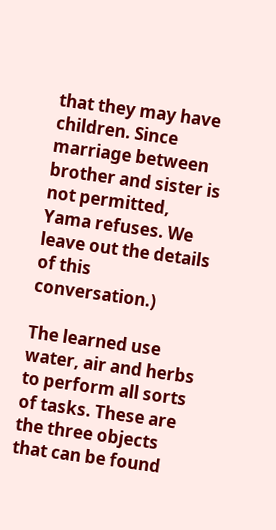that they may have children. Since marriage between brother and sister is not permitted, Yama refuses. We leave out the details of this conversation.)

The learned use water, air and herbs to perform all sorts of tasks. These are the three objects that can be found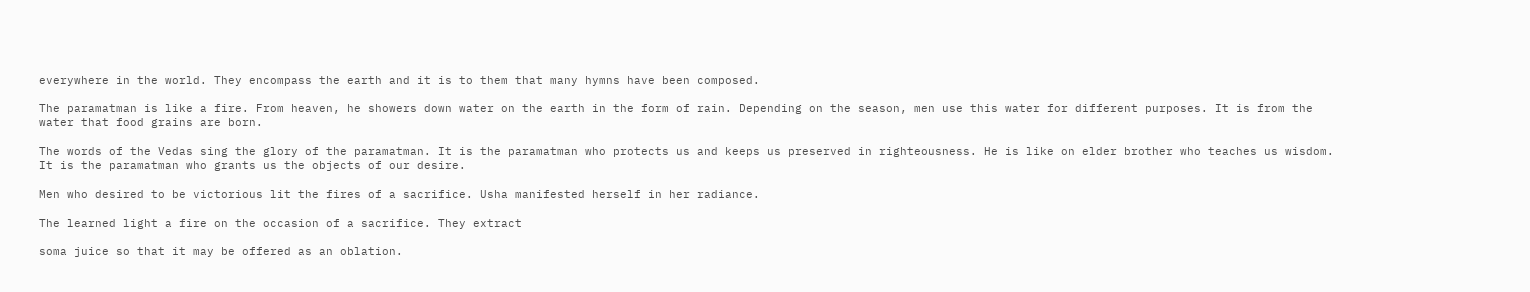everywhere in the world. They encompass the earth and it is to them that many hymns have been composed.

The paramatman is like a fire. From heaven, he showers down water on the earth in the form of rain. Depending on the season, men use this water for different purposes. It is from the water that food grains are born.

The words of the Vedas sing the glory of the paramatman. It is the paramatman who protects us and keeps us preserved in righteousness. He is like on elder brother who teaches us wisdom. It is the paramatman who grants us the objects of our desire.

Men who desired to be victorious lit the fires of a sacrifice. Usha manifested herself in her radiance.

The learned light a fire on the occasion of a sacrifice. They extract

soma juice so that it may be offered as an oblation.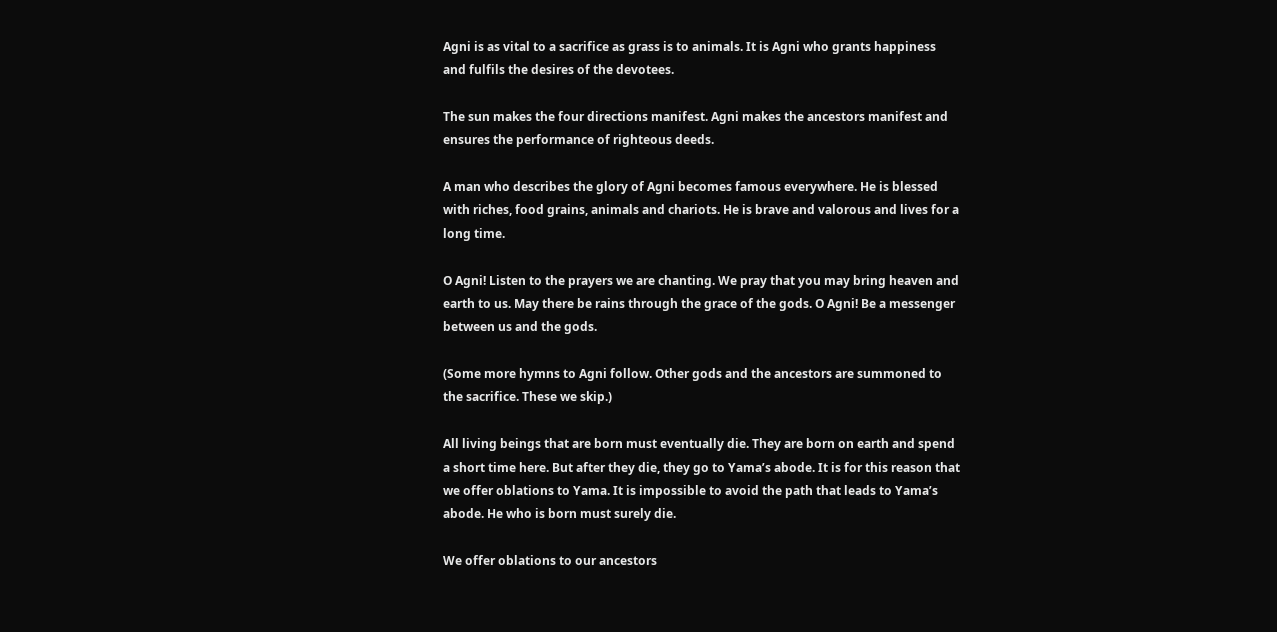Agni is as vital to a sacrifice as grass is to animals. It is Agni who grants happiness and fulfils the desires of the devotees.

The sun makes the four directions manifest. Agni makes the ancestors manifest and ensures the performance of righteous deeds.

A man who describes the glory of Agni becomes famous everywhere. He is blessed with riches, food grains, animals and chariots. He is brave and valorous and lives for a long time.

O Agni! Listen to the prayers we are chanting. We pray that you may bring heaven and earth to us. May there be rains through the grace of the gods. O Agni! Be a messenger between us and the gods.

(Some more hymns to Agni follow. Other gods and the ancestors are summoned to the sacrifice. These we skip.)

All living beings that are born must eventually die. They are born on earth and spend a short time here. But after they die, they go to Yama’s abode. It is for this reason that we offer oblations to Yama. It is impossible to avoid the path that leads to Yama’s abode. He who is born must surely die.

We offer oblations to our ancestors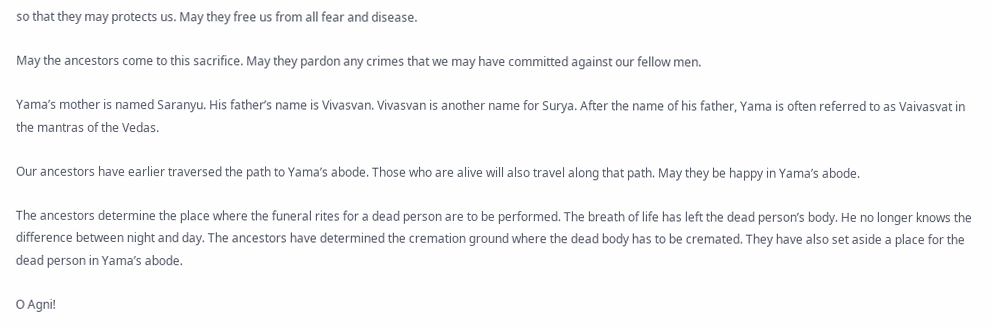so that they may protects us. May they free us from all fear and disease.

May the ancestors come to this sacrifice. May they pardon any crimes that we may have committed against our fellow men.

Yama’s mother is named Saranyu. His father’s name is Vivasvan. Vivasvan is another name for Surya. After the name of his father, Yama is often referred to as Vaivasvat in the mantras of the Vedas.

Our ancestors have earlier traversed the path to Yama’s abode. Those who are alive will also travel along that path. May they be happy in Yama’s abode.

The ancestors determine the place where the funeral rites for a dead person are to be performed. The breath of life has left the dead person’s body. He no longer knows the difference between night and day. The ancestors have determined the cremation ground where the dead body has to be cremated. They have also set aside a place for the dead person in Yama’s abode.

O Agni!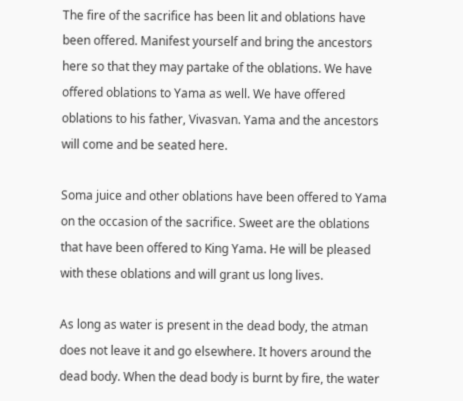The fire of the sacrifice has been lit and oblations have been offered. Manifest yourself and bring the ancestors here so that they may partake of the oblations. We have offered oblations to Yama as well. We have offered oblations to his father, Vivasvan. Yama and the ancestors will come and be seated here.

Soma juice and other oblations have been offered to Yama on the occasion of the sacrifice. Sweet are the oblations that have been offered to King Yama. He will be pleased with these oblations and will grant us long lives.

As long as water is present in the dead body, the atman does not leave it and go elsewhere. It hovers around the dead body. When the dead body is burnt by fire, the water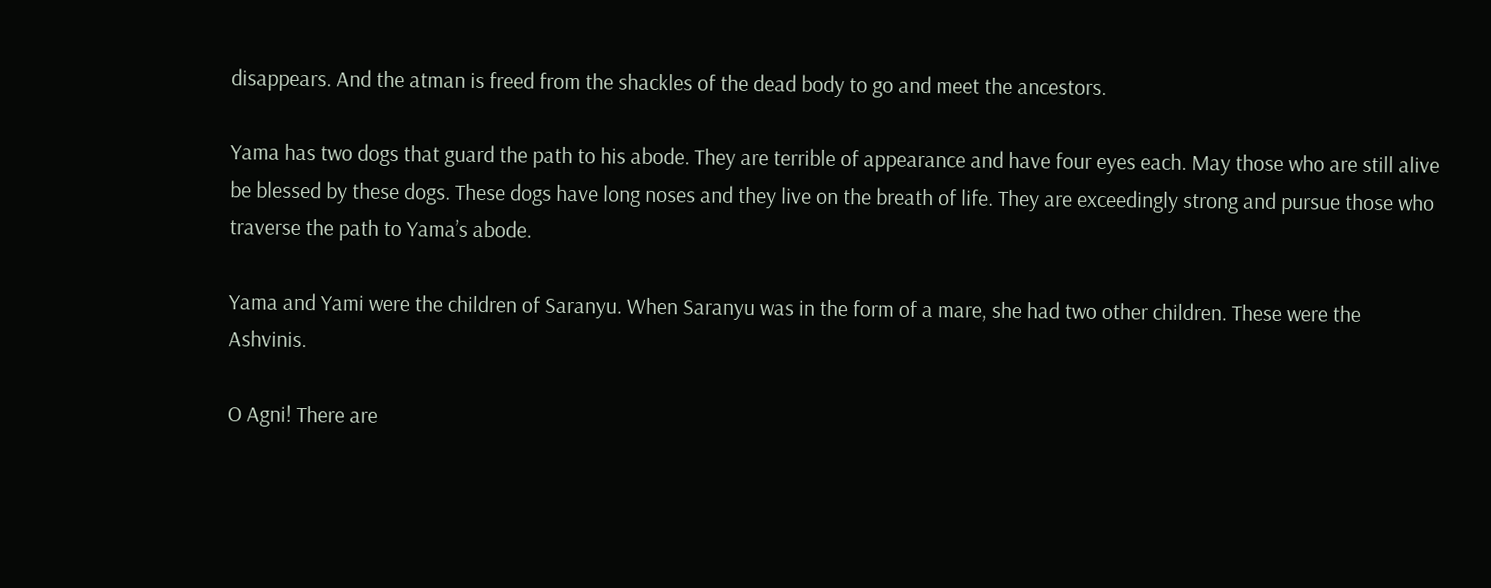disappears. And the atman is freed from the shackles of the dead body to go and meet the ancestors.

Yama has two dogs that guard the path to his abode. They are terrible of appearance and have four eyes each. May those who are still alive be blessed by these dogs. These dogs have long noses and they live on the breath of life. They are exceedingly strong and pursue those who traverse the path to Yama’s abode.

Yama and Yami were the children of Saranyu. When Saranyu was in the form of a mare, she had two other children. These were the Ashvinis.

O Agni! There are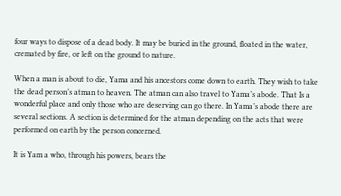four ways to dispose of a dead body. It may be buried in the ground, floated in the water, cremated by fire, or left on the ground to nature.

When a man is about to die, Yama and his ancestors come down to earth. They wish to take the dead person’s atman to heaven. The atman can also travel to Yama’s abode. That Is a wonderful place and only those who are deserving can go there. In Yama’s abode there are several sections. A section is determined for the atman depending on the acts that were performed on earth by the person concerned.

It is Yam a who, through his powers, bears the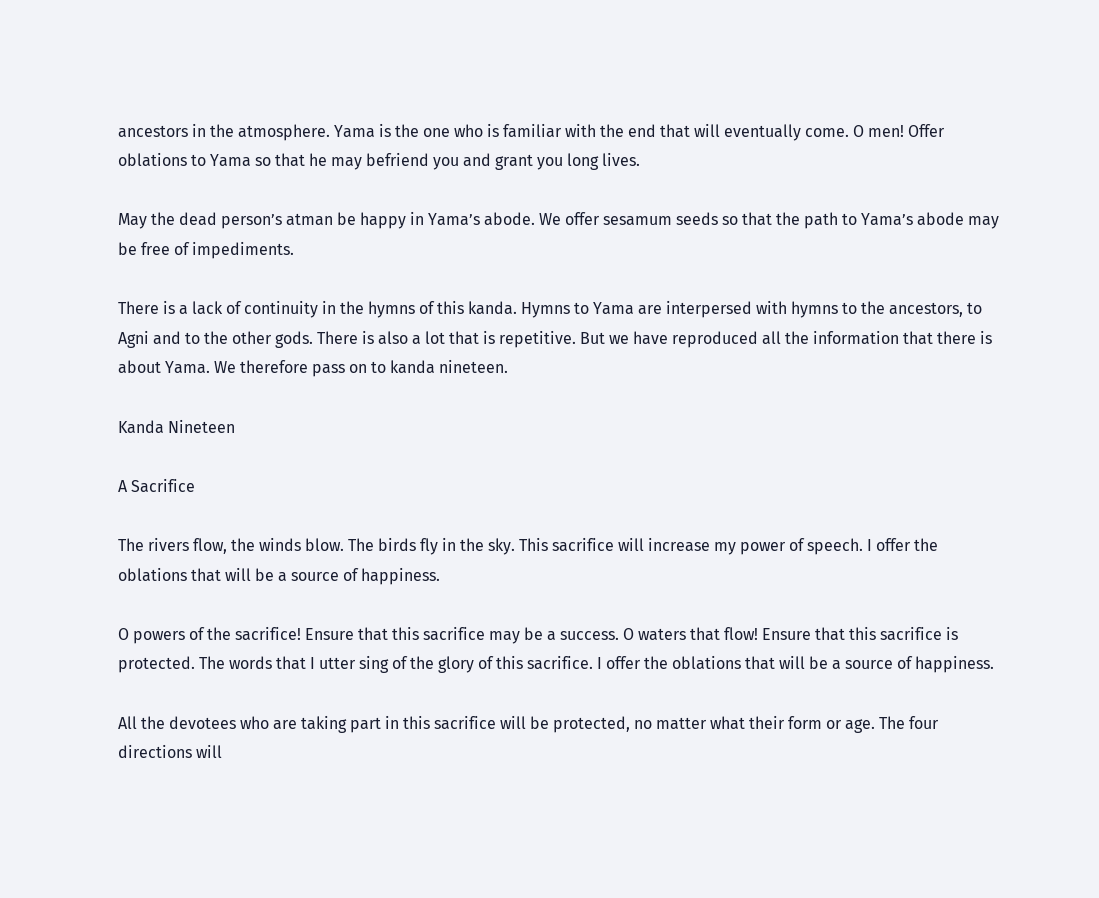ancestors in the atmosphere. Yama is the one who is familiar with the end that will eventually come. O men! Offer oblations to Yama so that he may befriend you and grant you long lives.

May the dead person’s atman be happy in Yama’s abode. We offer sesamum seeds so that the path to Yama’s abode may be free of impediments.

There is a lack of continuity in the hymns of this kanda. Hymns to Yama are interpersed with hymns to the ancestors, to Agni and to the other gods. There is also a lot that is repetitive. But we have reproduced all the information that there is about Yama. We therefore pass on to kanda nineteen.

Kanda Nineteen

A Sacrifice

The rivers flow, the winds blow. The birds fly in the sky. This sacrifice will increase my power of speech. I offer the oblations that will be a source of happiness.

O powers of the sacrifice! Ensure that this sacrifice may be a success. O waters that flow! Ensure that this sacrifice is protected. The words that I utter sing of the glory of this sacrifice. I offer the oblations that will be a source of happiness.

All the devotees who are taking part in this sacrifice will be protected, no matter what their form or age. The four directions will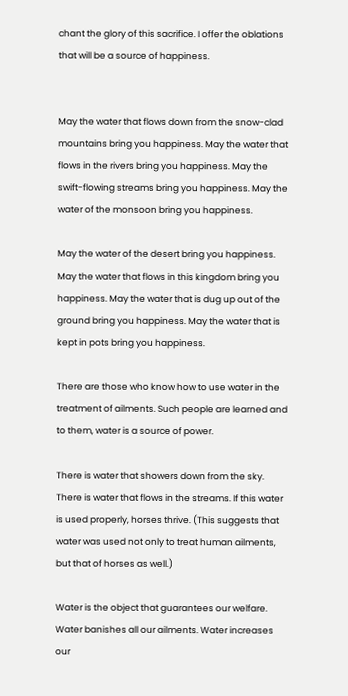chant the glory of this sacrifice. I offer the oblations that will be a source of happiness.


May the water that flows down from the snow-clad mountains bring you happiness. May the water that flows in the rivers bring you happiness. May the swift-flowing streams bring you happiness. May the water of the monsoon bring you happiness.

May the water of the desert bring you happiness. May the water that flows in this kingdom bring you happiness. May the water that is dug up out of the ground bring you happiness. May the water that is kept in pots bring you happiness.

There are those who know how to use water in the treatment of ailments. Such people are learned and to them, water is a source of power.

There is water that showers down from the sky. There is water that flows in the streams. If this water is used properly, horses thrive. (This suggests that water was used not only to treat human ailments, but that of horses as well.)

Water is the object that guarantees our welfare. Water banishes all our ailments. Water increases our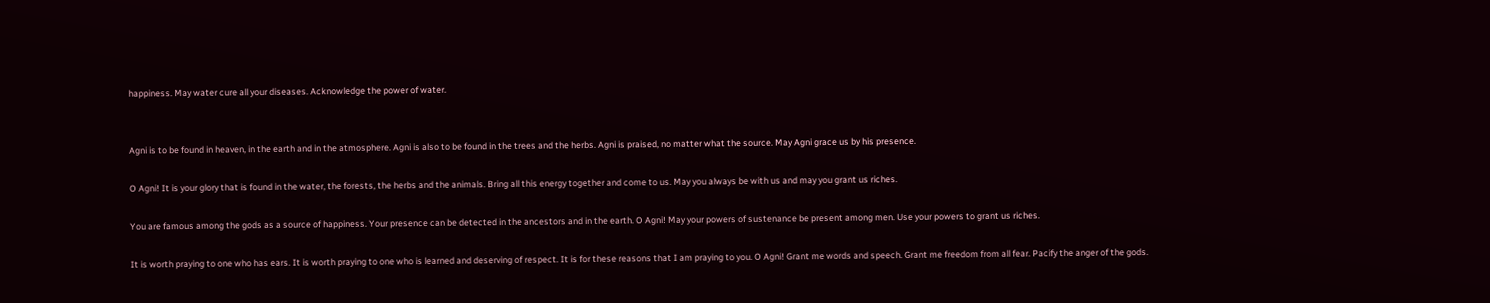happiness. May water cure all your diseases. Acknowledge the power of water.


Agni is to be found in heaven, in the earth and in the atmosphere. Agni is also to be found in the trees and the herbs. Agni is praised, no matter what the source. May Agni grace us by his presence.

O Agni! It is your glory that is found in the water, the forests, the herbs and the animals. Bring all this energy together and come to us. May you always be with us and may you grant us riches.

You are famous among the gods as a source of happiness. Your presence can be detected in the ancestors and in the earth. O Agni! May your powers of sustenance be present among men. Use your powers to grant us riches.

It is worth praying to one who has ears. It is worth praying to one who is learned and deserving of respect. It is for these reasons that I am praying to you. O Agni! Grant me words and speech. Grant me freedom from all fear. Pacify the anger of the gods.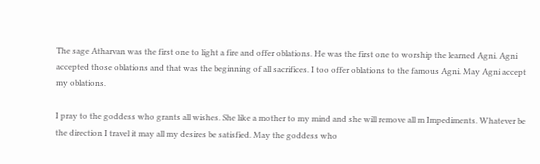The sage Atharvan was the first one to light a fire and offer oblations. He was the first one to worship the learned Agni. Agni accepted those oblations and that was the beginning of all sacrifices. I too offer oblations to the famous Agni. May Agni accept my oblations.

I pray to the goddess who grants all wishes. She like a mother to my mind and she will remove all m Impediments. Whatever be the direction I travel it may all my desires be satisfied. May the goddess who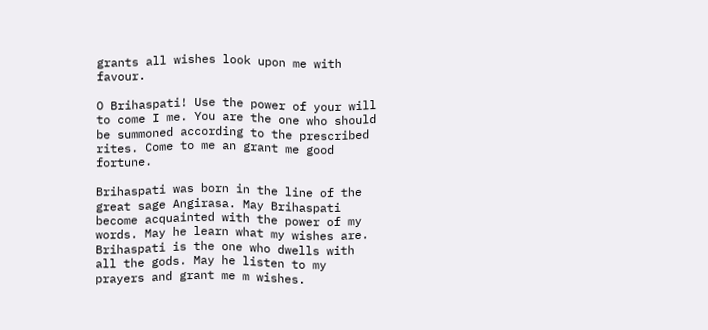grants all wishes look upon me with favour.

O Brihaspati! Use the power of your will to come I me. You are the one who should be summoned according to the prescribed rites. Come to me an grant me good fortune.

Brihaspati was born in the line of the great sage Angirasa. May Brihaspati become acquainted with the power of my words. May he learn what my wishes are. Brihaspati is the one who dwells with all the gods. May he listen to my prayers and grant me m wishes.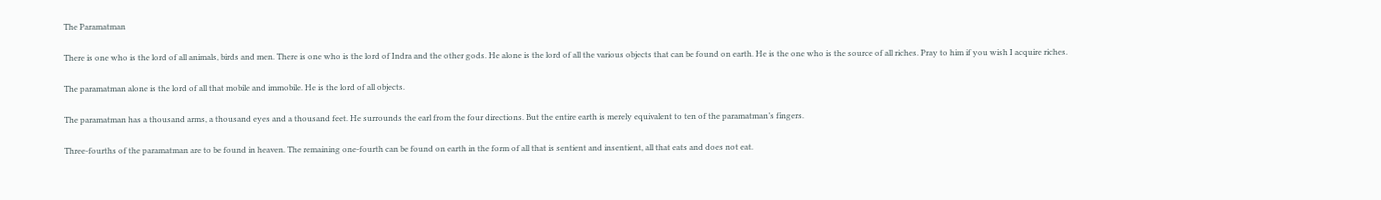The Paramatman

There is one who is the lord of all animals, birds and men. There is one who is the lord of Indra and the other gods. He alone is the lord of all the various objects that can be found on earth. He is the one who is the source of all riches. Pray to him if you wish I acquire riches.

The paramatman alone is the lord of all that mobile and immobile. He is the lord of all objects.

The paramatman has a thousand arms, a thousand eyes and a thousand feet. He surrounds the earl from the four directions. But the entire earth is merely equivalent to ten of the paramatman’s fingers.

Three-fourths of the paramatman are to be found in heaven. The remaining one-fourth can be found on earth in the form of all that is sentient and insentient, all that eats and does not eat.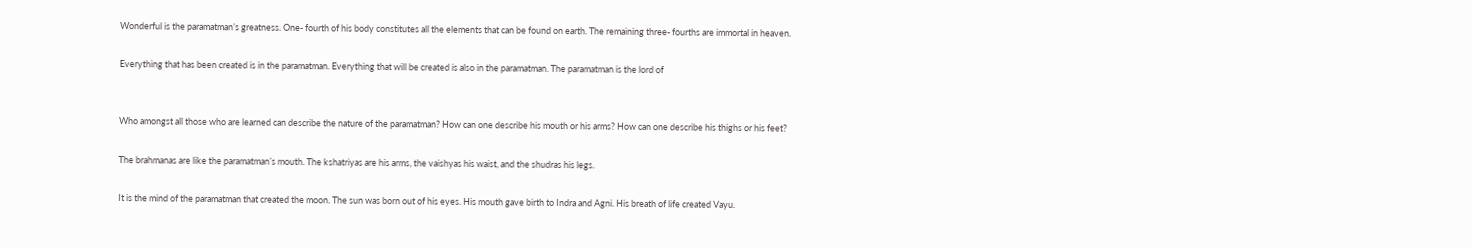Wonderful is the paramatman’s greatness. One- fourth of his body constitutes all the elements that can be found on earth. The remaining three- fourths are immortal in heaven.

Everything that has been created is in the paramatman. Everything that will be created is also in the paramatman. The paramatman is the lord of


Who amongst all those who are learned can describe the nature of the paramatman? How can one describe his mouth or his arms? How can one describe his thighs or his feet?

The brahmanas are like the paramatman’s mouth. The kshatriyas are his arms, the vaishyas his waist, and the shudras his legs.

It is the mind of the paramatman that created the moon. The sun was born out of his eyes. His mouth gave birth to Indra and Agni. His breath of life created Vayu.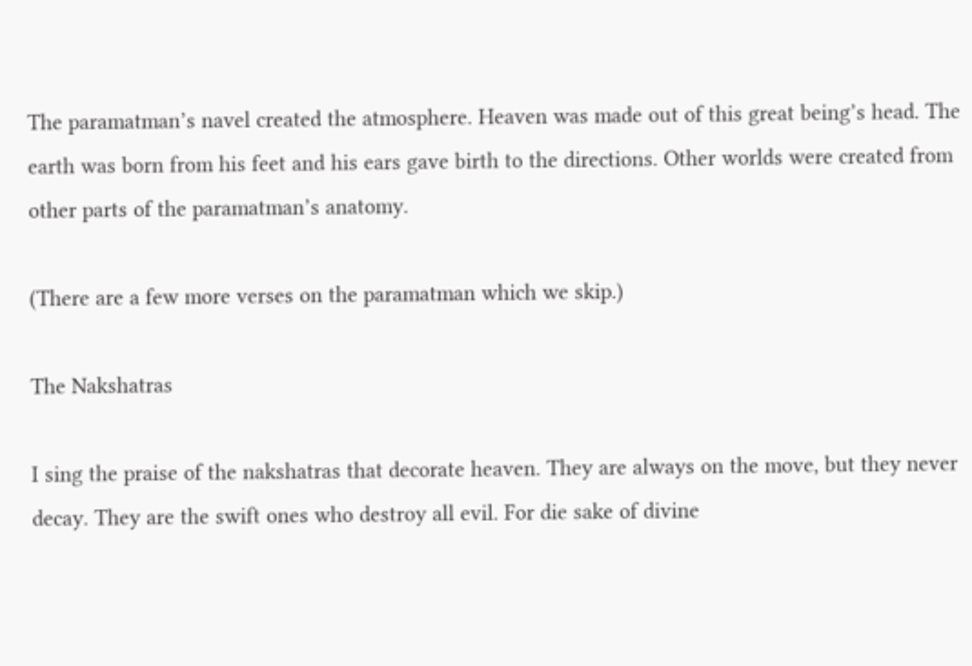The paramatman’s navel created the atmosphere. Heaven was made out of this great being’s head. The earth was born from his feet and his ears gave birth to the directions. Other worlds were created from other parts of the paramatman’s anatomy.

(There are a few more verses on the paramatman which we skip.)

The Nakshatras

I sing the praise of the nakshatras that decorate heaven. They are always on the move, but they never decay. They are the swift ones who destroy all evil. For die sake of divine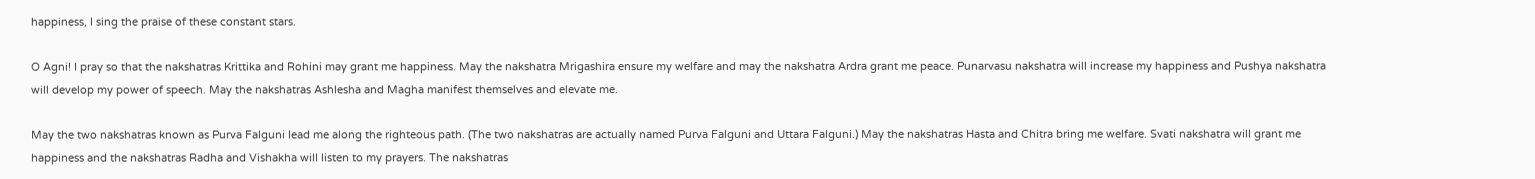happiness, I sing the praise of these constant stars.

O Agni! I pray so that the nakshatras Krittika and Rohini may grant me happiness. May the nakshatra Mrigashira ensure my welfare and may the nakshatra Ardra grant me peace. Punarvasu nakshatra will increase my happiness and Pushya nakshatra will develop my power of speech. May the nakshatras Ashlesha and Magha manifest themselves and elevate me.

May the two nakshatras known as Purva Falguni lead me along the righteous path. (The two nakshatras are actually named Purva Falguni and Uttara Falguni.) May the nakshatras Hasta and Chitra bring me welfare. Svati nakshatra will grant me happiness and the nakshatras Radha and Vishakha will listen to my prayers. The nakshatras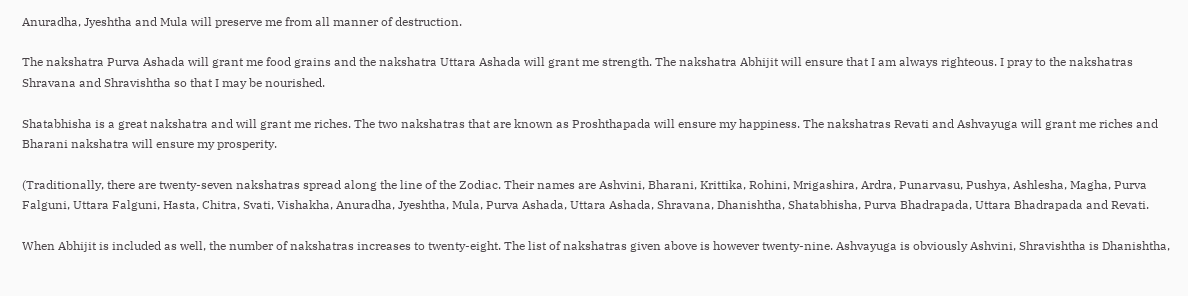Anuradha, Jyeshtha and Mula will preserve me from all manner of destruction.

The nakshatra Purva Ashada will grant me food grains and the nakshatra Uttara Ashada will grant me strength. The nakshatra Abhijit will ensure that I am always righteous. I pray to the nakshatras Shravana and Shravishtha so that I may be nourished.

Shatabhisha is a great nakshatra and will grant me riches. The two nakshatras that are known as Proshthapada will ensure my happiness. The nakshatras Revati and Ashvayuga will grant me riches and Bharani nakshatra will ensure my prosperity.

(Traditionally, there are twenty-seven nakshatras spread along the line of the Zodiac. Their names are Ashvini, Bharani, Krittika, Rohini, Mrigashira, Ardra, Punarvasu, Pushya, Ashlesha, Magha, Purva Falguni, Uttara Falguni, Hasta, Chitra, Svati, Vishakha, Anuradha, Jyeshtha, Mula, Purva Ashada, Uttara Ashada, Shravana, Dhanishtha, Shatabhisha, Purva Bhadrapada, Uttara Bhadrapada and Revati.

When Abhijit is included as well, the number of nakshatras increases to twenty-eight. The list of nakshatras given above is however twenty-nine. Ashvayuga is obviously Ashvini, Shravishtha is Dhanishtha,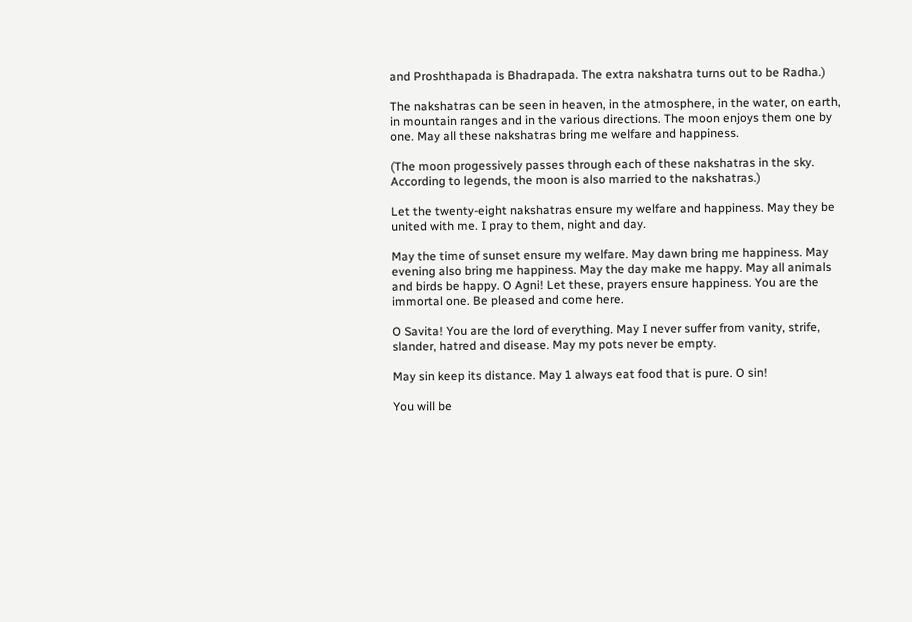and Proshthapada is Bhadrapada. The extra nakshatra turns out to be Radha.)

The nakshatras can be seen in heaven, in the atmosphere, in the water, on earth, in mountain ranges and in the various directions. The moon enjoys them one by one. May all these nakshatras bring me welfare and happiness.

(The moon progessively passes through each of these nakshatras in the sky. According to legends, the moon is also married to the nakshatras.)

Let the twenty-eight nakshatras ensure my welfare and happiness. May they be united with me. I pray to them, night and day.

May the time of sunset ensure my welfare. May dawn bring me happiness. May evening also bring me happiness. May the day make me happy. May all animals and birds be happy. O Agni! Let these, prayers ensure happiness. You are the immortal one. Be pleased and come here.

O Savita! You are the lord of everything. May I never suffer from vanity, strife, slander, hatred and disease. May my pots never be empty.

May sin keep its distance. May 1 always eat food that is pure. O sin!

You will be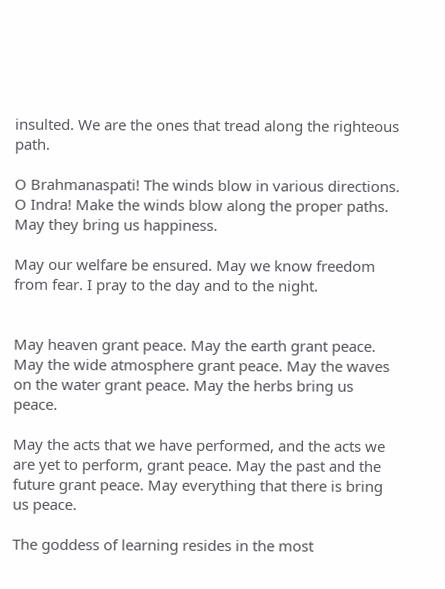insulted. We are the ones that tread along the righteous path.

O Brahmanaspati! The winds blow in various directions. O Indra! Make the winds blow along the proper paths. May they bring us happiness.

May our welfare be ensured. May we know freedom from fear. I pray to the day and to the night.


May heaven grant peace. May the earth grant peace. May the wide atmosphere grant peace. May the waves on the water grant peace. May the herbs bring us peace.

May the acts that we have performed, and the acts we are yet to perform, grant peace. May the past and the future grant peace. May everything that there is bring us peace.

The goddess of learning resides in the most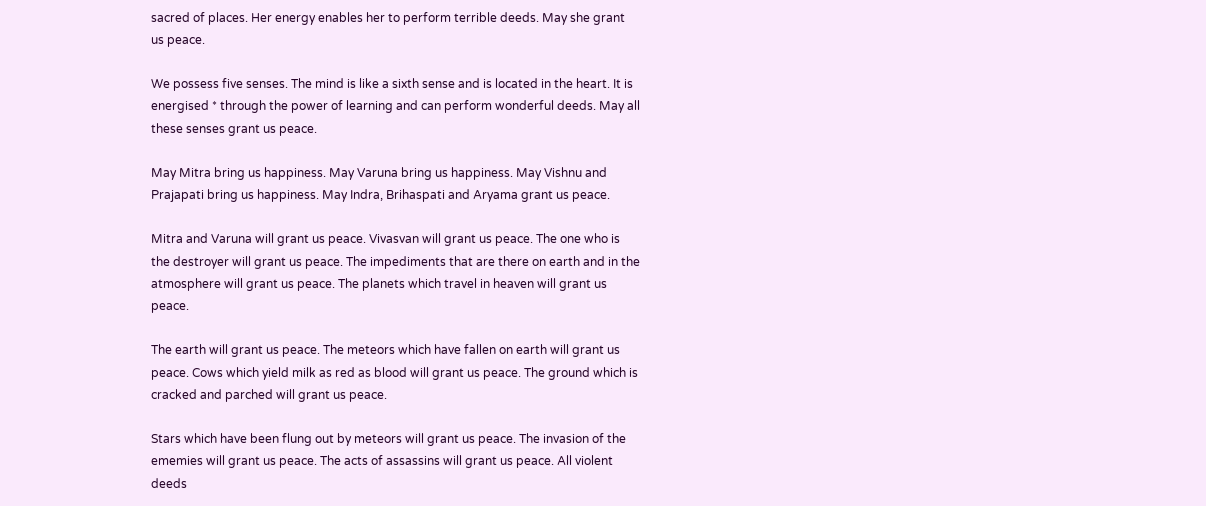sacred of places. Her energy enables her to perform terrible deeds. May she grant us peace.

We possess five senses. The mind is like a sixth sense and is located in the heart. It is energised * through the power of learning and can perform wonderful deeds. May all these senses grant us peace.

May Mitra bring us happiness. May Varuna bring us happiness. May Vishnu and Prajapati bring us happiness. May Indra, Brihaspati and Aryama grant us peace.

Mitra and Varuna will grant us peace. Vivasvan will grant us peace. The one who is the destroyer will grant us peace. The impediments that are there on earth and in the atmosphere will grant us peace. The planets which travel in heaven will grant us peace.

The earth will grant us peace. The meteors which have fallen on earth will grant us peace. Cows which yield milk as red as blood will grant us peace. The ground which is cracked and parched will grant us peace.

Stars which have been flung out by meteors will grant us peace. The invasion of the ememies will grant us peace. The acts of assassins will grant us peace. All violent deeds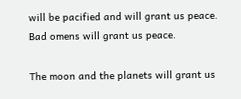will be pacified and will grant us peace. Bad omens will grant us peace.

The moon and the planets will grant us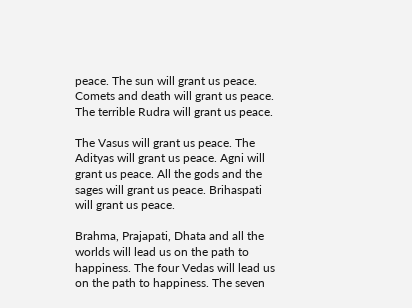peace. The sun will grant us peace. Comets and death will grant us peace. The terrible Rudra will grant us peace.

The Vasus will grant us peace. The Adityas will grant us peace. Agni will grant us peace. All the gods and the sages will grant us peace. Brihaspati will grant us peace.

Brahma, Prajapati, Dhata and all the worlds will lead us on the path to happiness. The four Vedas will lead us on the path to happiness. The seven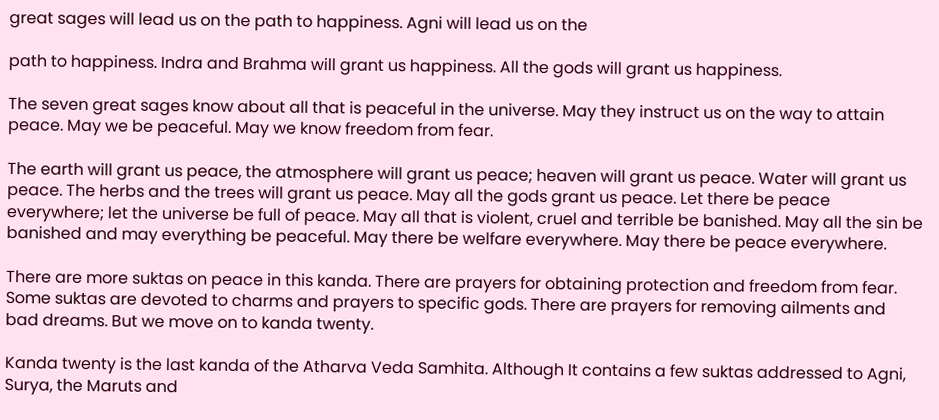great sages will lead us on the path to happiness. Agni will lead us on the

path to happiness. Indra and Brahma will grant us happiness. All the gods will grant us happiness.

The seven great sages know about all that is peaceful in the universe. May they instruct us on the way to attain peace. May we be peaceful. May we know freedom from fear.

The earth will grant us peace, the atmosphere will grant us peace; heaven will grant us peace. Water will grant us peace. The herbs and the trees will grant us peace. May all the gods grant us peace. Let there be peace everywhere; let the universe be full of peace. May all that is violent, cruel and terrible be banished. May all the sin be banished and may everything be peaceful. May there be welfare everywhere. May there be peace everywhere.

There are more suktas on peace in this kanda. There are prayers for obtaining protection and freedom from fear. Some suktas are devoted to charms and prayers to specific gods. There are prayers for removing ailments and bad dreams. But we move on to kanda twenty.

Kanda twenty is the last kanda of the Atharva Veda Samhita. Although It contains a few suktas addressed to Agni, Surya, the Maruts and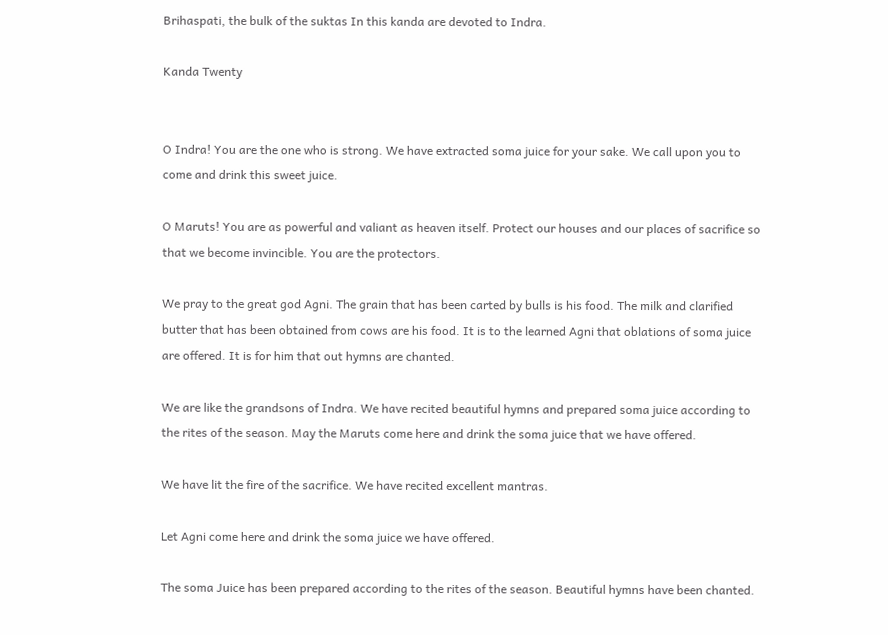Brihaspati, the bulk of the suktas In this kanda are devoted to Indra.

Kanda Twenty


O Indra! You are the one who is strong. We have extracted soma juice for your sake. We call upon you to come and drink this sweet juice.

O Maruts! You are as powerful and valiant as heaven itself. Protect our houses and our places of sacrifice so that we become invincible. You are the protectors.

We pray to the great god Agni. The grain that has been carted by bulls is his food. The milk and clarified butter that has been obtained from cows are his food. It is to the learned Agni that oblations of soma juice are offered. It is for him that out hymns are chanted.

We are like the grandsons of Indra. We have recited beautiful hymns and prepared soma juice according to the rites of the season. May the Maruts come here and drink the soma juice that we have offered.

We have lit the fire of the sacrifice. We have recited excellent mantras.

Let Agni come here and drink the soma juice we have offered.

The soma Juice has been prepared according to the rites of the season. Beautiful hymns have been chanted.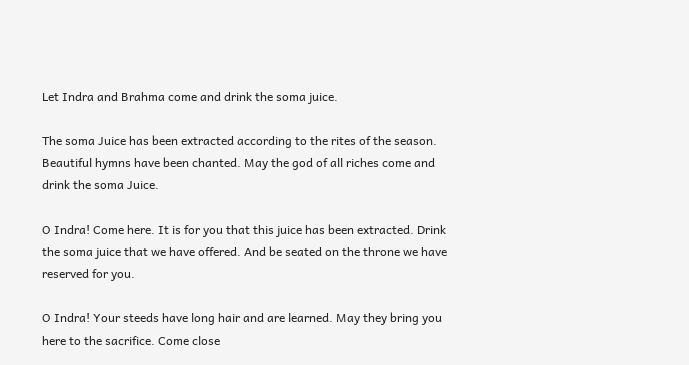Let Indra and Brahma come and drink the soma juice.

The soma Juice has been extracted according to the rites of the season. Beautiful hymns have been chanted. May the god of all riches come and drink the soma Juice.

O Indra! Come here. It is for you that this juice has been extracted. Drink the soma juice that we have offered. And be seated on the throne we have reserved for you.

O Indra! Your steeds have long hair and are learned. May they bring you here to the sacrifice. Come close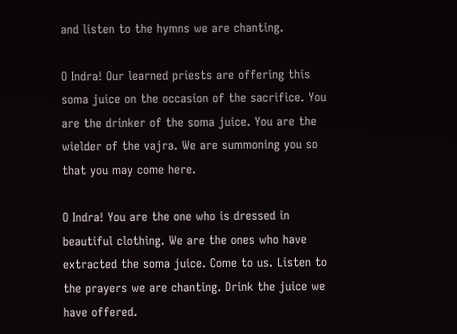and listen to the hymns we are chanting.

O Indra! Our learned priests are offering this soma juice on the occasion of the sacrifice. You are the drinker of the soma juice. You are the wielder of the vajra. We are summoning you so that you may come here.

O Indra! You are the one who is dressed in beautiful clothing. We are the ones who have extracted the soma juice. Come to us. Listen to the prayers we are chanting. Drink the juice we have offered.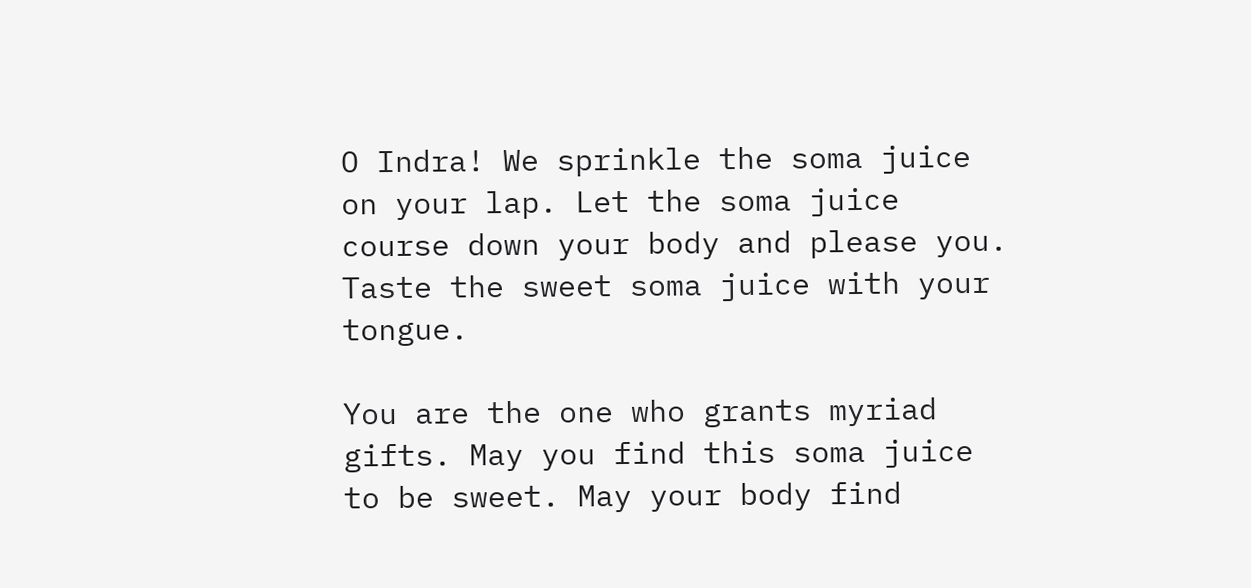O Indra! We sprinkle the soma juice on your lap. Let the soma juice course down your body and please you. Taste the sweet soma juice with your tongue.

You are the one who grants myriad gifts. May you find this soma juice to be sweet. May your body find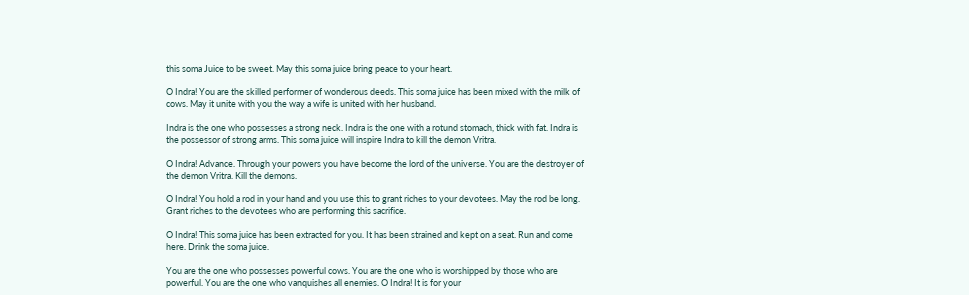this soma Juice to be sweet. May this soma juice bring peace to your heart.

O Indra! You are the skilled performer of wonderous deeds. This soma juice has been mixed with the milk of cows. May it unite with you the way a wife is united with her husband.

Indra is the one who possesses a strong neck. Indra is the one with a rotund stomach, thick with fat. Indra is the possessor of strong arms. This soma juice will inspire Indra to kill the demon Vritra.

O Indra! Advance. Through your powers you have become the lord of the universe. You are the destroyer of the demon Vritra. Kill the demons.

O Indra! You hold a rod in your hand and you use this to grant riches to your devotees. May the rod be long. Grant riches to the devotees who are performing this sacrifice.

O Indra! This soma juice has been extracted for you. It has been strained and kept on a seat. Run and come here. Drink the soma juice.

You are the one who possesses powerful cows. You are the one who is worshipped by those who are powerful. You are the one who vanquishes all enemies. O Indra! It is for your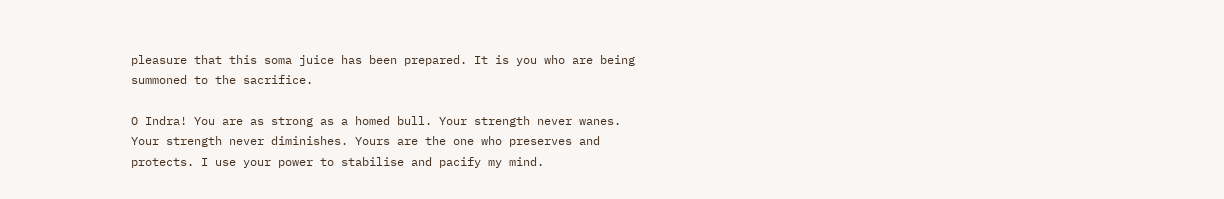pleasure that this soma juice has been prepared. It is you who are being summoned to the sacrifice.

O Indra! You are as strong as a homed bull. Your strength never wanes. Your strength never diminishes. Yours are the one who preserves and protects. I use your power to stabilise and pacify my mind.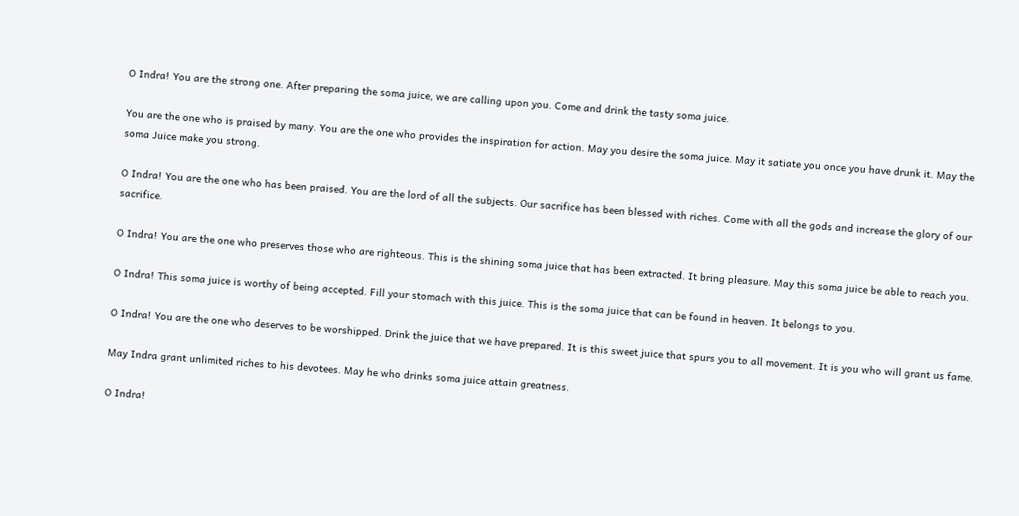O Indra! You are the strong one. After preparing the soma juice, we are calling upon you. Come and drink the tasty soma juice.

You are the one who is praised by many. You are the one who provides the inspiration for action. May you desire the soma juice. May it satiate you once you have drunk it. May the soma Juice make you strong.

O Indra! You are the one who has been praised. You are the lord of all the subjects. Our sacrifice has been blessed with riches. Come with all the gods and increase the glory of our sacrifice.

O Indra! You are the one who preserves those who are righteous. This is the shining soma juice that has been extracted. It bring pleasure. May this soma juice be able to reach you.

O Indra! This soma juice is worthy of being accepted. Fill your stomach with this juice. This is the soma juice that can be found in heaven. It belongs to you.

O Indra! You are the one who deserves to be worshipped. Drink the juice that we have prepared. It is this sweet juice that spurs you to all movement. It is you who will grant us fame.

May Indra grant unlimited riches to his devotees. May he who drinks soma juice attain greatness.

O Indra!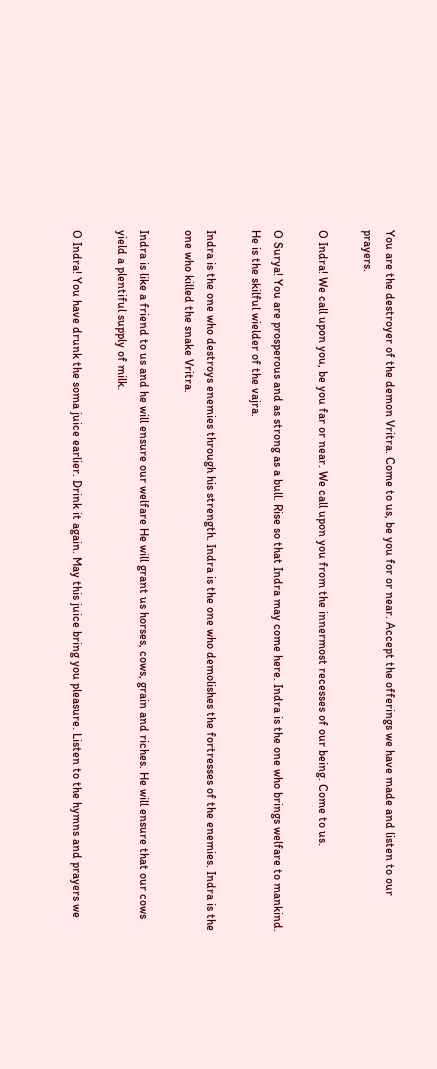You are the destroyer of the demon Vritra. Come to us, be you for or near. Accept the offerings we have made and listen to our prayers.

O Indra! We call upon you, be you far or near. We call upon you from the innermost recesses of our being. Come to us.

O Surya! You are prosperous and as strong as a bull. Rise so that Indra may come here. Indra is the one who brings welfare to mankind. He is the skilful wielder of the vajra.

Indra is the one who destroys enemies through his strength. Indra is the one who demolishes the fortresses of the enemies. Indra is the one who killed the snake Vritra.

Indra is like a friend to us and he will ensure our welfare He will grant us horses, cows, grain and riches. He will ensure that our cows yield a plentiful supply of milk.

O Indra! You have drunk the soma juice earlier. Drink it again. May this juice bring you pleasure. Listen to the hymns and prayers we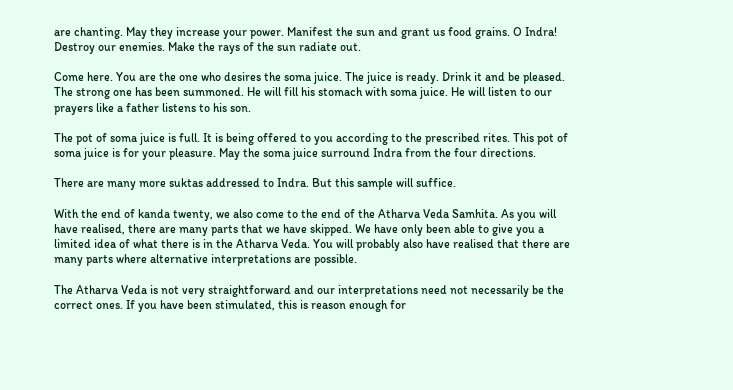are chanting. May they increase your power. Manifest the sun and grant us food grains. O Indra! Destroy our enemies. Make the rays of the sun radiate out.

Come here. You are the one who desires the soma juice. The juice is ready. Drink it and be pleased. The strong one has been summoned. He will fill his stomach with soma juice. He will listen to our prayers like a father listens to his son.

The pot of soma juice is full. It is being offered to you according to the prescribed rites. This pot of soma juice is for your pleasure. May the soma juice surround Indra from the four directions.

There are many more suktas addressed to Indra. But this sample will suffice.

With the end of kanda twenty, we also come to the end of the Atharva Veda Samhita. As you will have realised, there are many parts that we have skipped. We have only been able to give you a limited idea of what there is in the Atharva Veda. You will probably also have realised that there are many parts where alternative interpretations are possible.

The Atharva Veda is not very straightforward and our interpretations need not necessarily be the correct ones. If you have been stimulated, this is reason enough for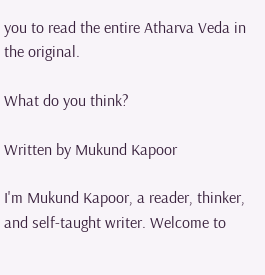you to read the entire Atharva Veda in the original.

What do you think?

Written by Mukund Kapoor

I'm Mukund Kapoor, a reader, thinker, and self-taught writer. Welcome to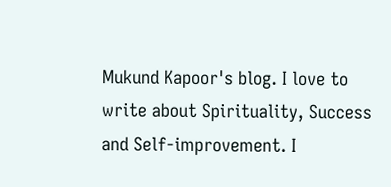Mukund Kapoor's blog. I love to write about Spirituality, Success and Self-improvement. I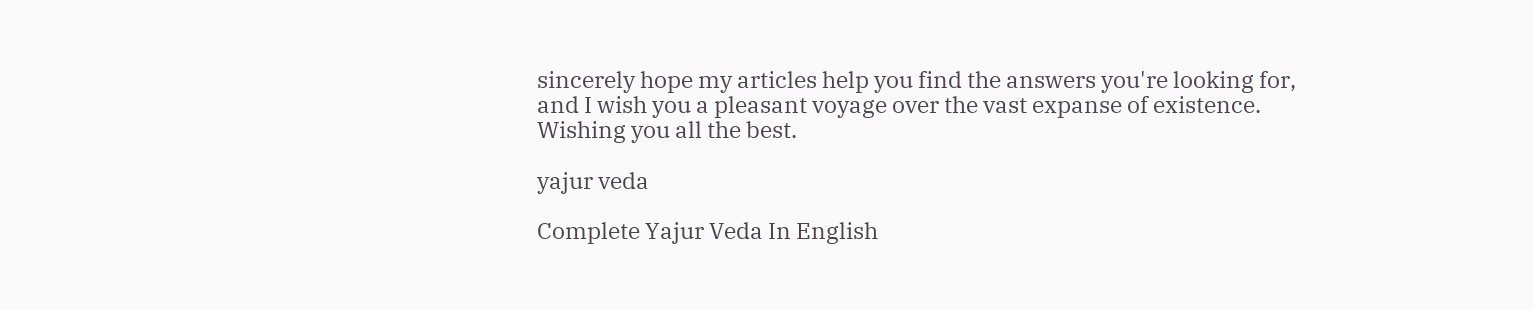sincerely hope my articles help you find the answers you're looking for, and I wish you a pleasant voyage over the vast expanse of existence. Wishing you all the best.

yajur veda

Complete Yajur Veda In English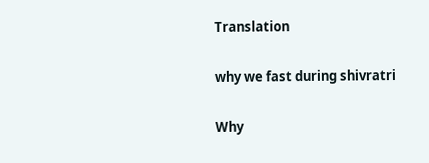Translation

why we fast during shivratri

Why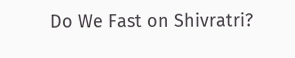Do We Fast on Shivratri?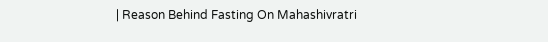| Reason Behind Fasting On Mahashivratri